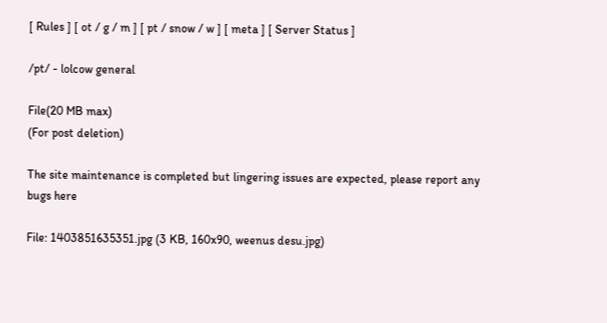[ Rules ] [ ot / g / m ] [ pt / snow / w ] [ meta ] [ Server Status ]

/pt/ - lolcow general

File(20 MB max)
(For post deletion)

The site maintenance is completed but lingering issues are expected, please report any bugs here

File: 1403851635351.jpg (3 KB, 160x90, weenus desu.jpg)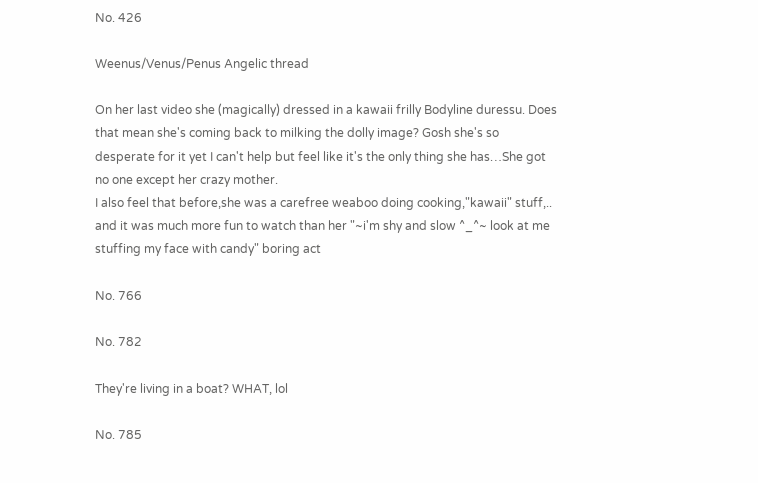No. 426

Weenus/Venus/Penus Angelic thread

On her last video she (magically) dressed in a kawaii frilly Bodyline duressu. Does that mean she's coming back to milking the dolly image? Gosh she's so desperate for it yet I can't help but feel like it's the only thing she has…She got no one except her crazy mother.
I also feel that before,she was a carefree weaboo doing cooking,"kawaii" stuff,.. and it was much more fun to watch than her "~i'm shy and slow ^_^~ look at me stuffing my face with candy" boring act

No. 766

No. 782

They're living in a boat? WHAT, lol

No. 785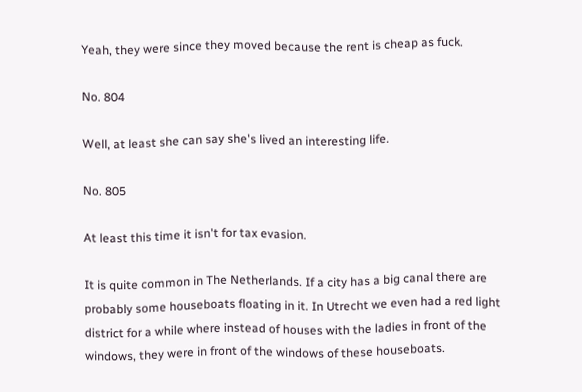Yeah, they were since they moved because the rent is cheap as fuck.

No. 804

Well, at least she can say she's lived an interesting life.

No. 805

At least this time it isn't for tax evasion.

It is quite common in The Netherlands. If a city has a big canal there are probably some houseboats floating in it. In Utrecht we even had a red light district for a while where instead of houses with the ladies in front of the windows, they were in front of the windows of these houseboats.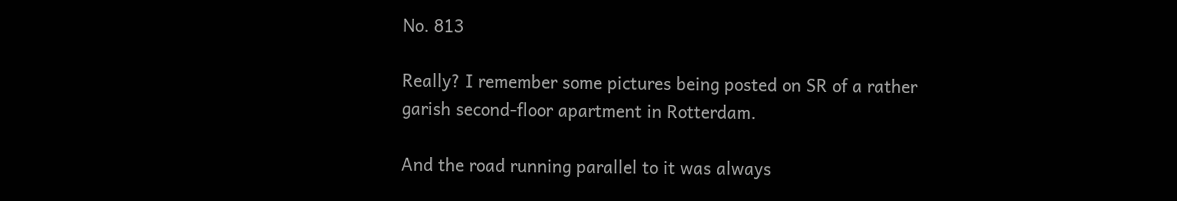No. 813

Really? I remember some pictures being posted on SR of a rather garish second-floor apartment in Rotterdam.

And the road running parallel to it was always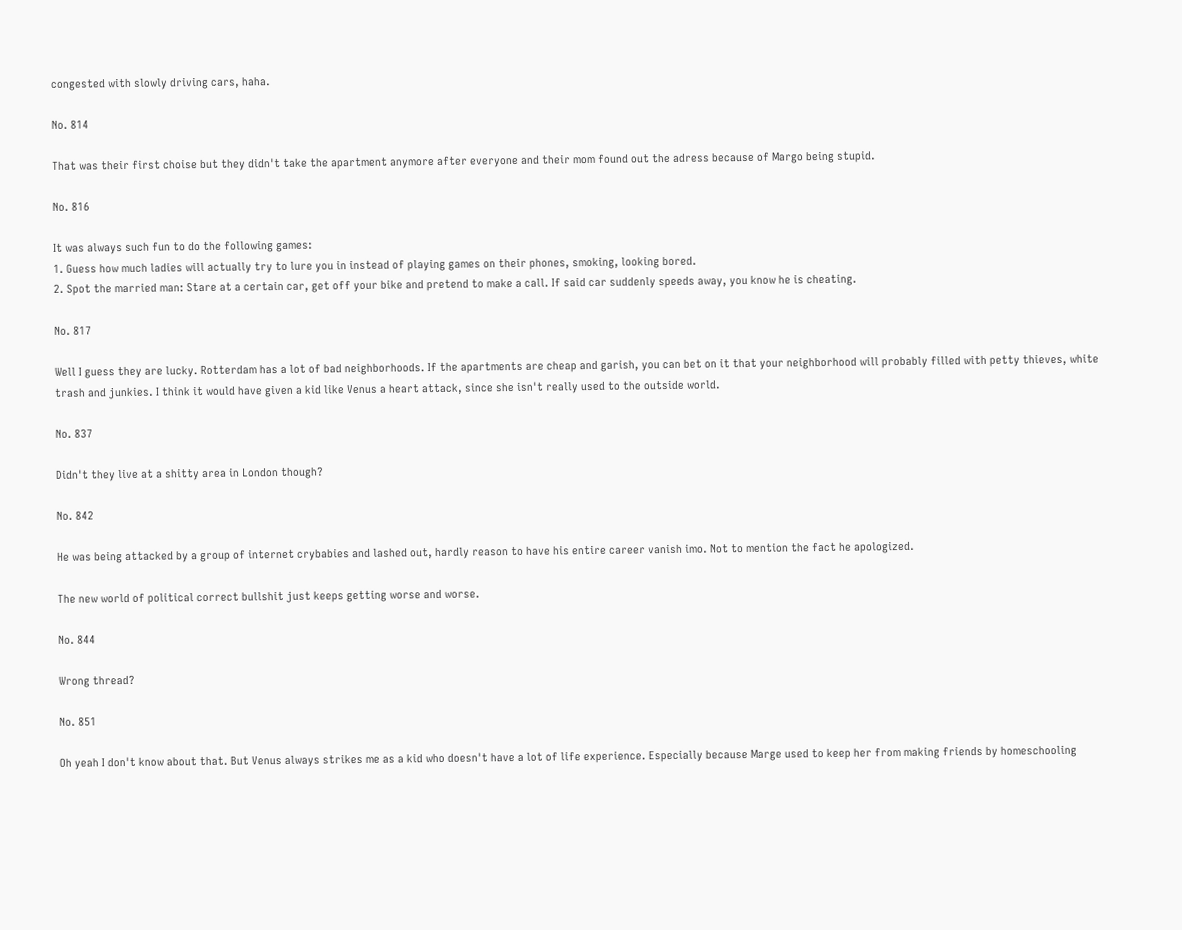congested with slowly driving cars, haha.

No. 814

That was their first choise but they didn't take the apartment anymore after everyone and their mom found out the adress because of Margo being stupid.

No. 816

It was always such fun to do the following games:
1. Guess how much ladies will actually try to lure you in instead of playing games on their phones, smoking, looking bored.
2. Spot the married man: Stare at a certain car, get off your bike and pretend to make a call. If said car suddenly speeds away, you know he is cheating.

No. 817

Well I guess they are lucky. Rotterdam has a lot of bad neighborhoods. If the apartments are cheap and garish, you can bet on it that your neighborhood will probably filled with petty thieves, white trash and junkies. I think it would have given a kid like Venus a heart attack, since she isn't really used to the outside world.

No. 837

Didn't they live at a shitty area in London though?

No. 842

He was being attacked by a group of internet crybabies and lashed out, hardly reason to have his entire career vanish imo. Not to mention the fact he apologized.

The new world of political correct bullshit just keeps getting worse and worse.

No. 844

Wrong thread?

No. 851

Oh yeah I don't know about that. But Venus always strikes me as a kid who doesn't have a lot of life experience. Especially because Marge used to keep her from making friends by homeschooling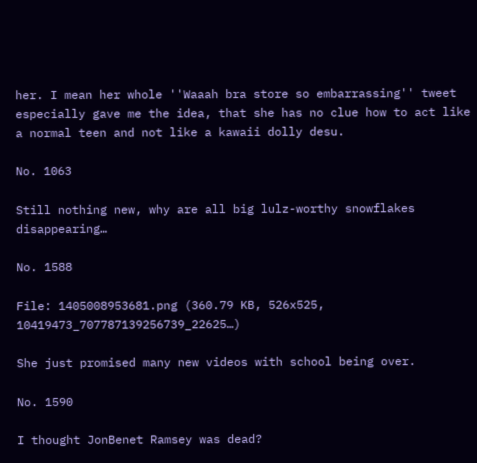her. I mean her whole ''Waaah bra store so embarrassing'' tweet especially gave me the idea, that she has no clue how to act like a normal teen and not like a kawaii dolly desu.

No. 1063

Still nothing new, why are all big lulz-worthy snowflakes disappearing…

No. 1588

File: 1405008953681.png (360.79 KB, 526x525, 10419473_707787139256739_22625…)

She just promised many new videos with school being over.

No. 1590

I thought JonBenet Ramsey was dead?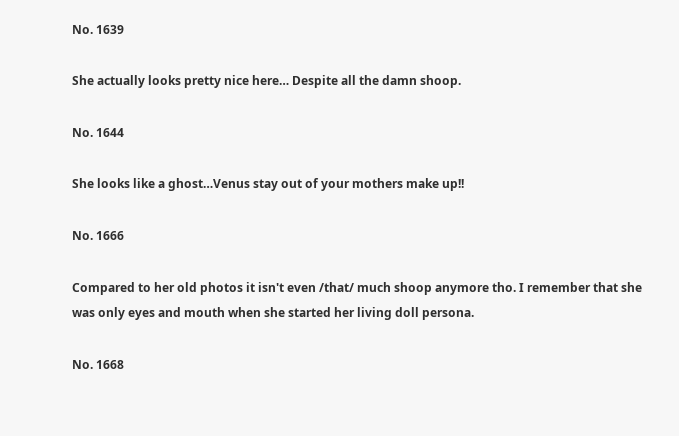No. 1639

She actually looks pretty nice here… Despite all the damn shoop.

No. 1644

She looks like a ghost…Venus stay out of your mothers make up!!

No. 1666

Compared to her old photos it isn't even /that/ much shoop anymore tho. I remember that she was only eyes and mouth when she started her living doll persona.

No. 1668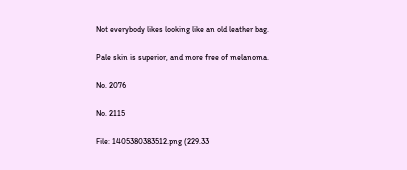Not everybody likes looking like an old leather bag.

Pale skin is superior, and more free of melanoma.

No. 2076

No. 2115

File: 1405380383512.png (229.33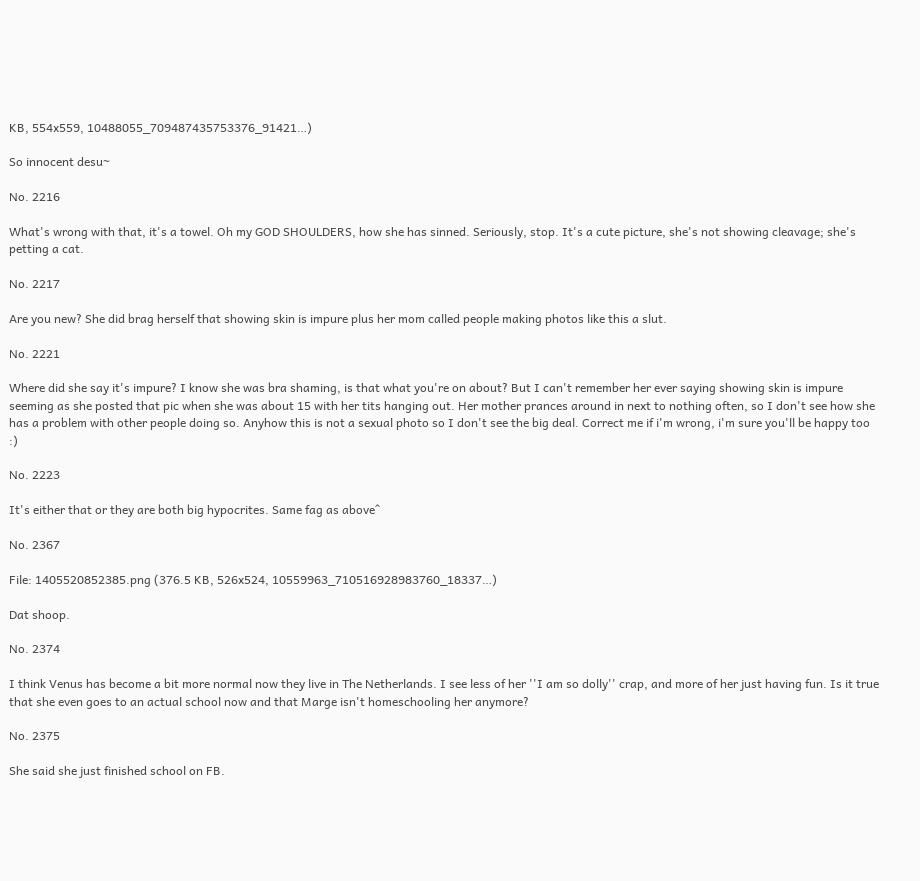KB, 554x559, 10488055_709487435753376_91421…)

So innocent desu~

No. 2216

What's wrong with that, it's a towel. Oh my GOD SHOULDERS, how she has sinned. Seriously, stop. It's a cute picture, she's not showing cleavage; she's petting a cat.

No. 2217

Are you new? She did brag herself that showing skin is impure plus her mom called people making photos like this a slut.

No. 2221

Where did she say it's impure? I know she was bra shaming, is that what you're on about? But I can't remember her ever saying showing skin is impure seeming as she posted that pic when she was about 15 with her tits hanging out. Her mother prances around in next to nothing often, so I don't see how she has a problem with other people doing so. Anyhow this is not a sexual photo so I don't see the big deal. Correct me if i'm wrong, i'm sure you'll be happy too :)

No. 2223

It's either that or they are both big hypocrites. Same fag as above^

No. 2367

File: 1405520852385.png (376.5 KB, 526x524, 10559963_710516928983760_18337…)

Dat shoop.

No. 2374

I think Venus has become a bit more normal now they live in The Netherlands. I see less of her ''I am so dolly'' crap, and more of her just having fun. Is it true that she even goes to an actual school now and that Marge isn't homeschooling her anymore?

No. 2375

She said she just finished school on FB.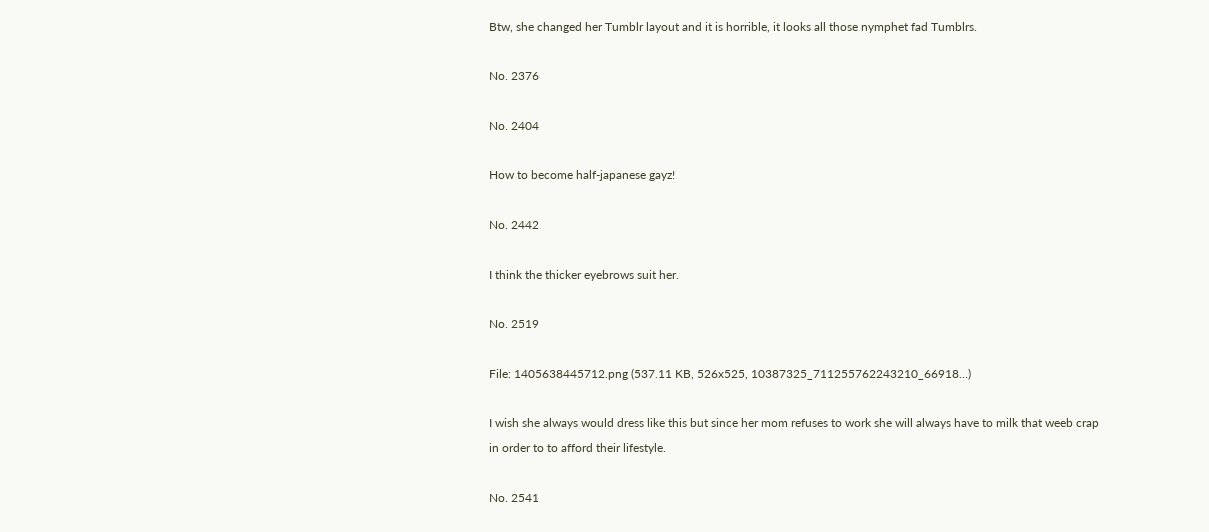Btw, she changed her Tumblr layout and it is horrible, it looks all those nymphet fad Tumblrs.

No. 2376

No. 2404

How to become half-japanese gayz!

No. 2442

I think the thicker eyebrows suit her.

No. 2519

File: 1405638445712.png (537.11 KB, 526x525, 10387325_711255762243210_66918…)

I wish she always would dress like this but since her mom refuses to work she will always have to milk that weeb crap in order to to afford their lifestyle.

No. 2541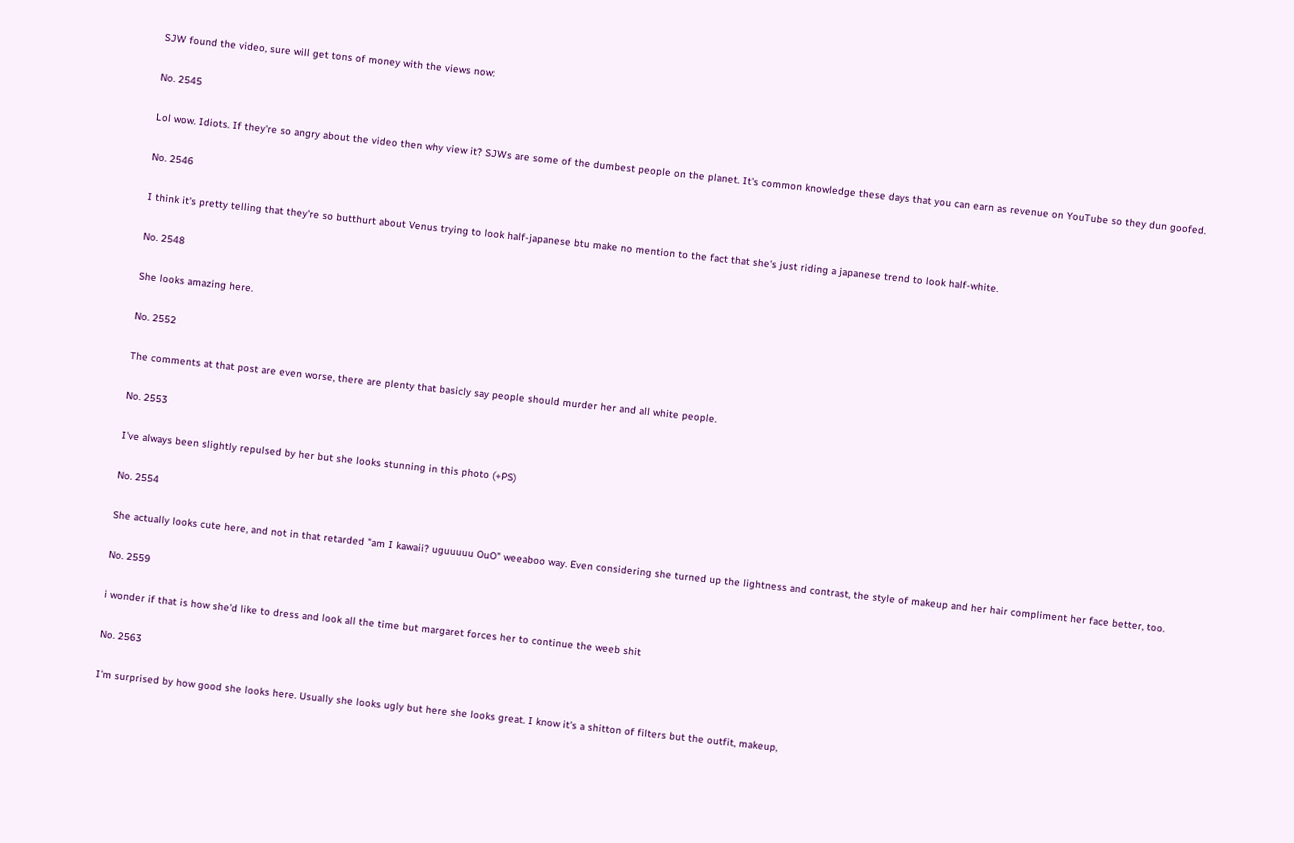SJW found the video, sure will get tons of money with the views now:

No. 2545

Lol wow. Idiots. If they're so angry about the video then why view it? SJWs are some of the dumbest people on the planet. It's common knowledge these days that you can earn as revenue on YouTube so they dun goofed.

No. 2546

I think it's pretty telling that they're so butthurt about Venus trying to look half-japanese btu make no mention to the fact that she's just riding a japanese trend to look half-white.

No. 2548

She looks amazing here.

No. 2552

The comments at that post are even worse, there are plenty that basicly say people should murder her and all white people.

No. 2553

I've always been slightly repulsed by her but she looks stunning in this photo (+PS)

No. 2554

She actually looks cute here, and not in that retarded "am I kawaii? uguuuuu OuO" weeaboo way. Even considering she turned up the lightness and contrast, the style of makeup and her hair compliment her face better, too.

No. 2559

i wonder if that is how she'd like to dress and look all the time but margaret forces her to continue the weeb shit

No. 2563

I'm surprised by how good she looks here. Usually she looks ugly but here she looks great. I know it's a shitton of filters but the outfit, makeup,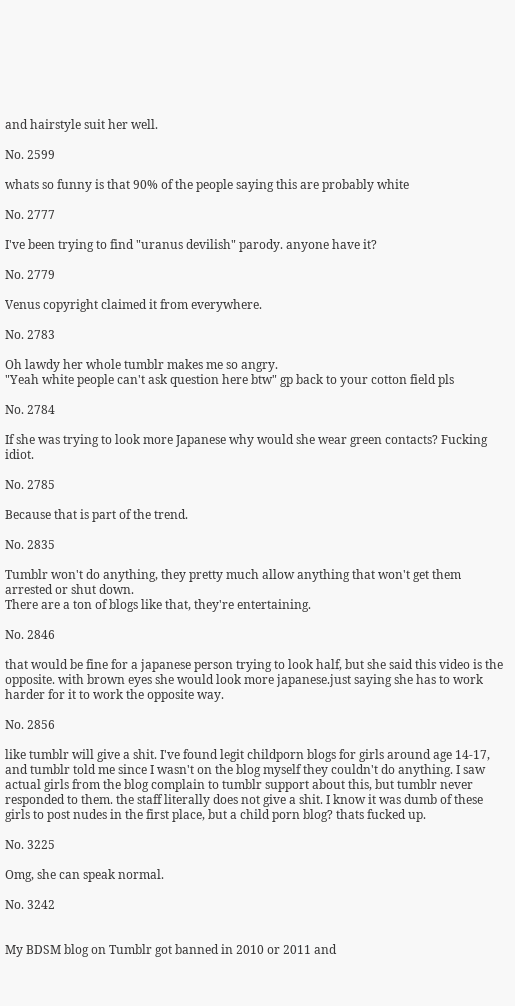and hairstyle suit her well.

No. 2599

whats so funny is that 90% of the people saying this are probably white

No. 2777

I've been trying to find "uranus devilish" parody. anyone have it?

No. 2779

Venus copyright claimed it from everywhere.

No. 2783

Oh lawdy her whole tumblr makes me so angry.
"Yeah white people can't ask question here btw" gp back to your cotton field pls

No. 2784

If she was trying to look more Japanese why would she wear green contacts? Fucking idiot.

No. 2785

Because that is part of the trend.

No. 2835

Tumblr won't do anything, they pretty much allow anything that won't get them arrested or shut down.
There are a ton of blogs like that, they're entertaining.

No. 2846

that would be fine for a japanese person trying to look half, but she said this video is the opposite. with brown eyes she would look more japanese.just saying she has to work harder for it to work the opposite way.

No. 2856

like tumblr will give a shit. I've found legit childporn blogs for girls around age 14-17, and tumblr told me since I wasn't on the blog myself they couldn't do anything. I saw actual girls from the blog complain to tumblr support about this, but tumblr never responded to them. the staff literally does not give a shit. I know it was dumb of these girls to post nudes in the first place, but a child porn blog? thats fucked up.

No. 3225

Omg, she can speak normal.

No. 3242


My BDSM blog on Tumblr got banned in 2010 or 2011 and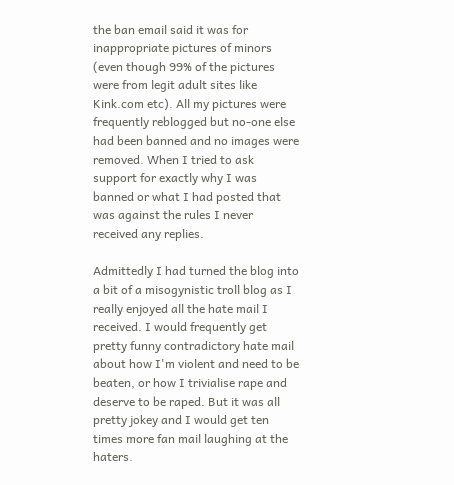the ban email said it was for inappropriate pictures of minors (even though 99% of the pictures were from legit adult sites like Kink.com etc). All my pictures were frequently reblogged but no-one else had been banned and no images were removed. When I tried to ask support for exactly why I was banned or what I had posted that was against the rules I never received any replies.

Admittedly I had turned the blog into a bit of a misogynistic troll blog as I really enjoyed all the hate mail I received. I would frequently get pretty funny contradictory hate mail about how I'm violent and need to be beaten, or how I trivialise rape and deserve to be raped. But it was all pretty jokey and I would get ten times more fan mail laughing at the haters.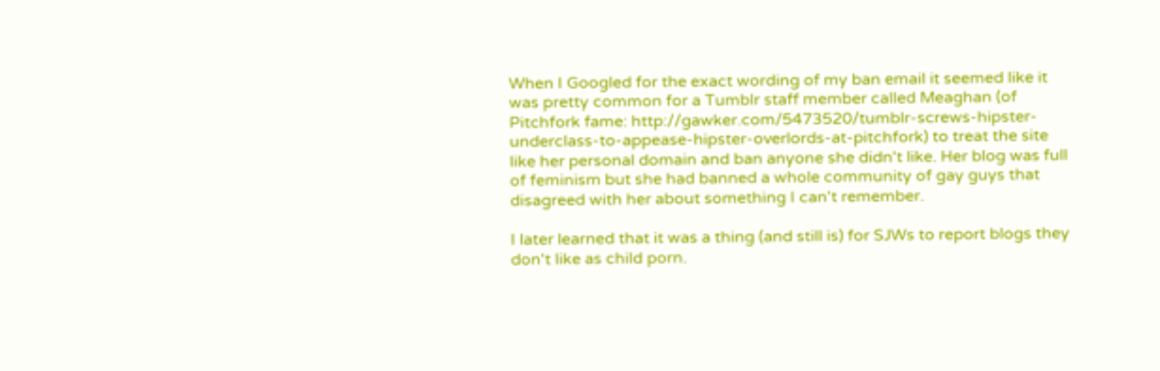When I Googled for the exact wording of my ban email it seemed like it was pretty common for a Tumblr staff member called Meaghan (of Pitchfork fame: http://gawker.com/5473520/tumblr-screws-hipster-underclass-to-appease-hipster-overlords-at-pitchfork) to treat the site like her personal domain and ban anyone she didn't like. Her blog was full of feminism but she had banned a whole community of gay guys that disagreed with her about something I can't remember.

I later learned that it was a thing (and still is) for SJWs to report blogs they don't like as child porn.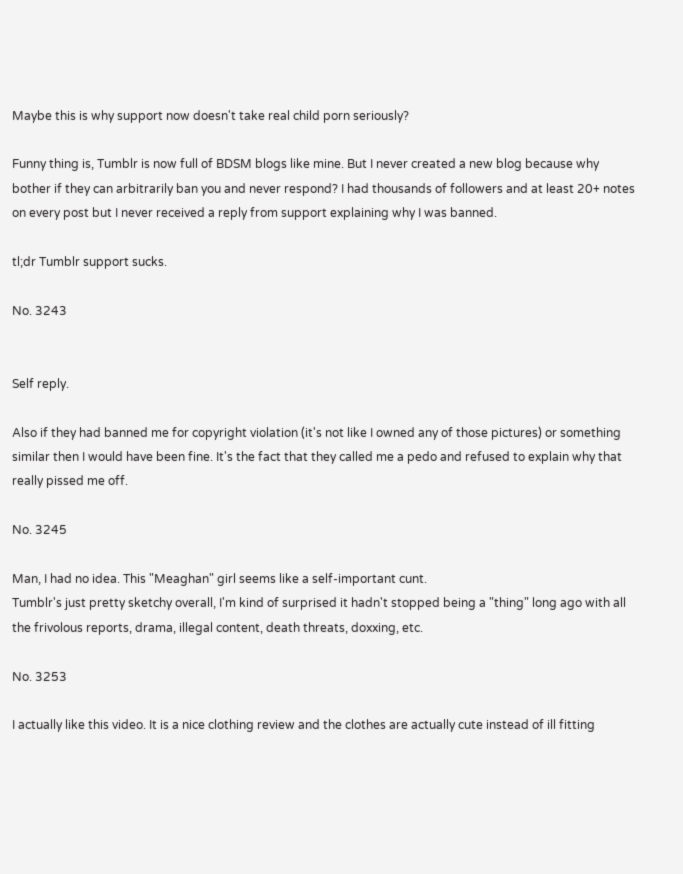Maybe this is why support now doesn't take real child porn seriously?

Funny thing is, Tumblr is now full of BDSM blogs like mine. But I never created a new blog because why bother if they can arbitrarily ban you and never respond? I had thousands of followers and at least 20+ notes on every post but I never received a reply from support explaining why I was banned.

tl;dr Tumblr support sucks.

No. 3243


Self reply.

Also if they had banned me for copyright violation (it's not like I owned any of those pictures) or something similar then I would have been fine. It's the fact that they called me a pedo and refused to explain why that really pissed me off.

No. 3245

Man, I had no idea. This "Meaghan" girl seems like a self-important cunt.
Tumblr's just pretty sketchy overall, I'm kind of surprised it hadn't stopped being a "thing" long ago with all the frivolous reports, drama, illegal content, death threats, doxxing, etc.

No. 3253

I actually like this video. It is a nice clothing review and the clothes are actually cute instead of ill fitting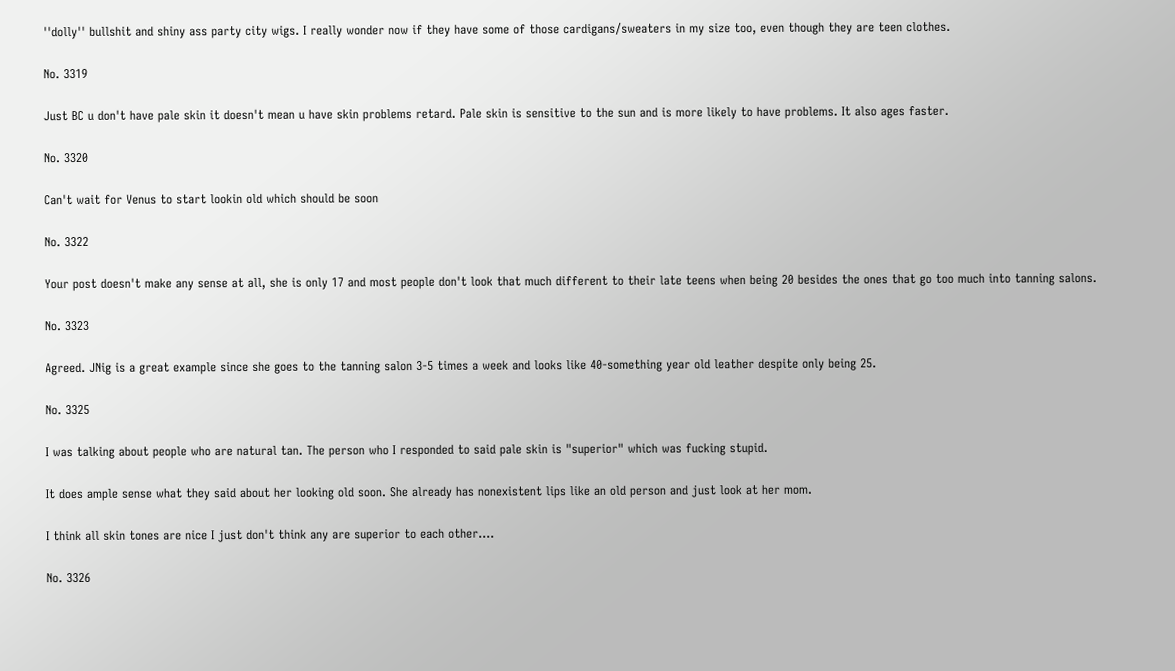''dolly'' bullshit and shiny ass party city wigs. I really wonder now if they have some of those cardigans/sweaters in my size too, even though they are teen clothes.

No. 3319

Just BC u don't have pale skin it doesn't mean u have skin problems retard. Pale skin is sensitive to the sun and is more likely to have problems. It also ages faster.

No. 3320

Can't wait for Venus to start lookin old which should be soon

No. 3322

Your post doesn't make any sense at all, she is only 17 and most people don't look that much different to their late teens when being 20 besides the ones that go too much into tanning salons.

No. 3323

Agreed. JNig is a great example since she goes to the tanning salon 3-5 times a week and looks like 40-something year old leather despite only being 25.

No. 3325

I was talking about people who are natural tan. The person who I responded to said pale skin is "superior" which was fucking stupid.

It does ample sense what they said about her looking old soon. She already has nonexistent lips like an old person and just look at her mom.

I think all skin tones are nice I just don't think any are superior to each other….

No. 3326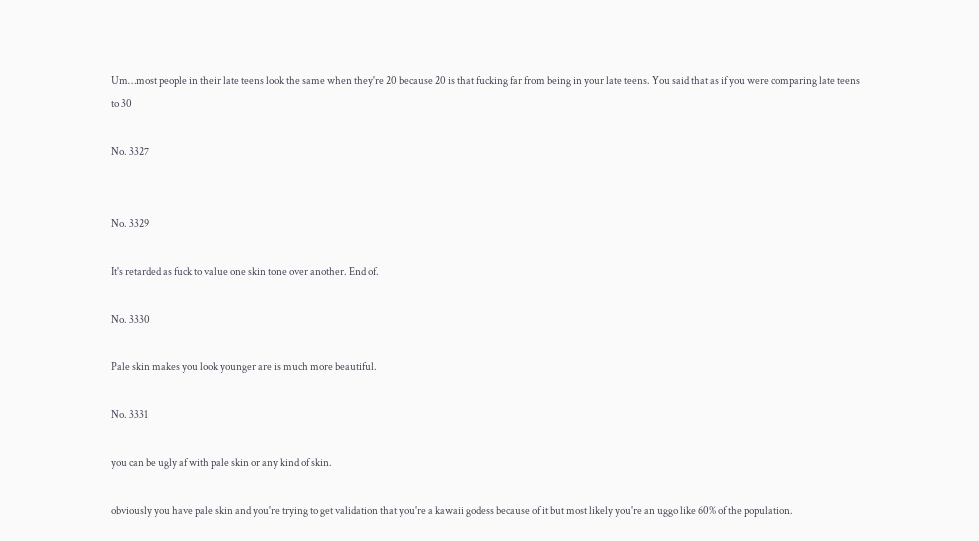Um…most people in their late teens look the same when they're 20 because 20 is that fucking far from being in your late teens. You said that as if you were comparing late teens to 30

No. 3327


No. 3329

It's retarded as fuck to value one skin tone over another. End of.

No. 3330

Pale skin makes you look younger are is much more beautiful.

No. 3331

you can be ugly af with pale skin or any kind of skin.

obviously you have pale skin and you're trying to get validation that you're a kawaii godess because of it but most likely you're an uggo like 60% of the population.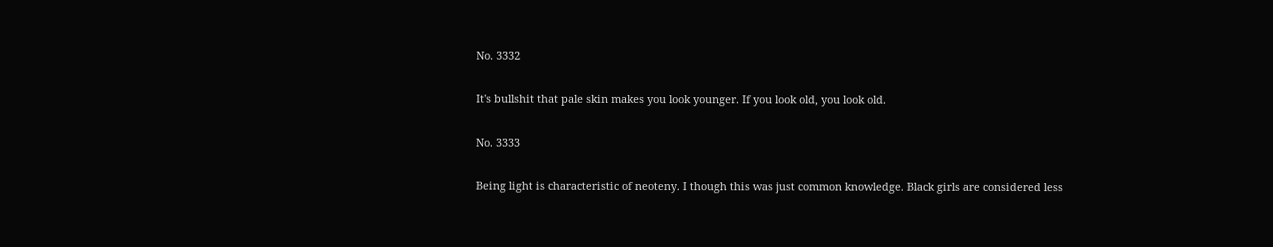No. 3332

It's bullshit that pale skin makes you look younger. If you look old, you look old.

No. 3333

Being light is characteristic of neoteny. I though this was just common knowledge. Black girls are considered less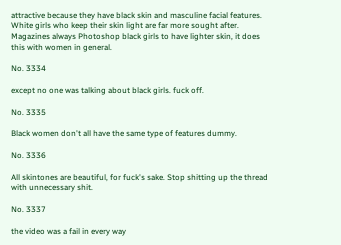attractive because they have black skin and masculine facial features. White girls who keep their skin light are far more sought after. Magazines always Photoshop black girls to have lighter skin, it does this with women in general.

No. 3334

except no one was talking about black girls. fuck off.

No. 3335

Black women don't all have the same type of features dummy.

No. 3336

All skintones are beautiful, for fuck's sake. Stop shitting up the thread with unnecessary shit.

No. 3337

the video was a fail in every way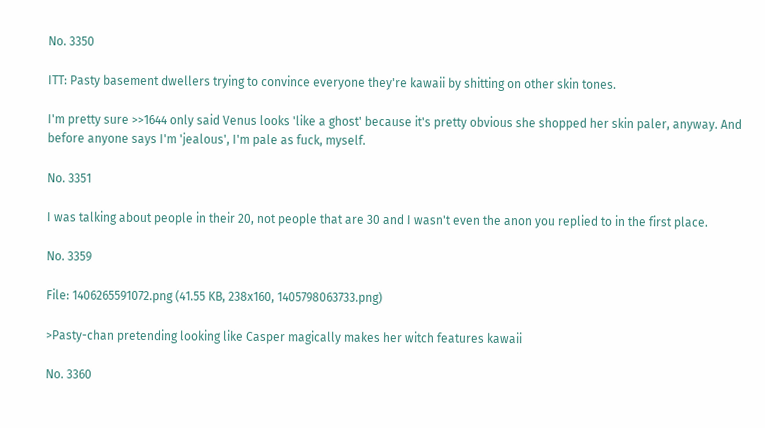No. 3350

ITT: Pasty basement dwellers trying to convince everyone they're kawaii by shitting on other skin tones.

I'm pretty sure >>1644 only said Venus looks 'like a ghost' because it's pretty obvious she shopped her skin paler, anyway. And before anyone says I'm 'jealous', I'm pale as fuck, myself.

No. 3351

I was talking about people in their 20, not people that are 30 and I wasn't even the anon you replied to in the first place.

No. 3359

File: 1406265591072.png (41.55 KB, 238x160, 1405798063733.png)

>Pasty-chan pretending looking like Casper magically makes her witch features kawaii

No. 3360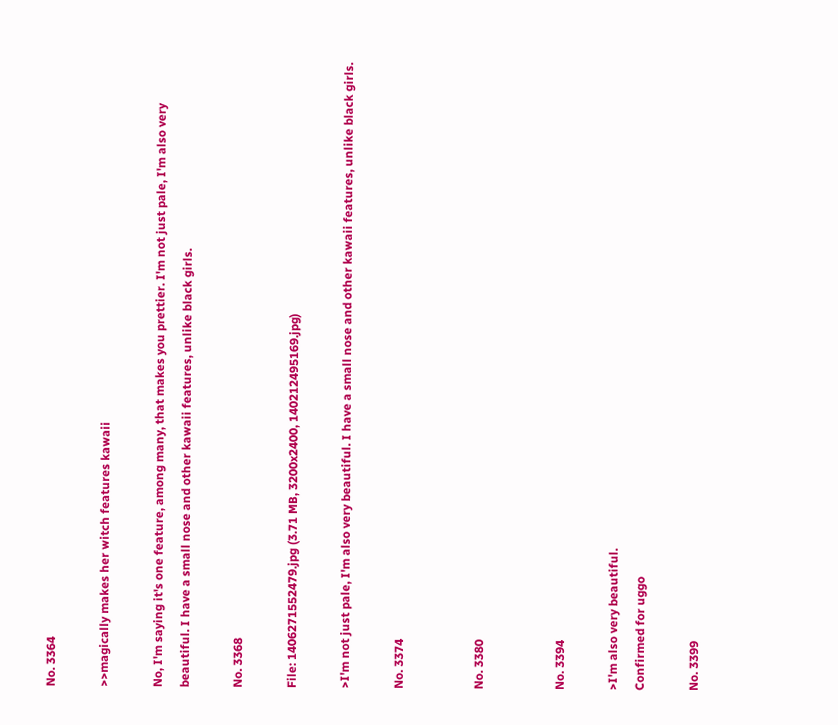No. 3364

>>magically makes her witch features kawaii

No, I'm saying it's one feature, among many, that makes you prettier. I'm not just pale, I'm also very beautiful. I have a small nose and other kawaii features, unlike black girls.

No. 3368

File: 1406271552479.jpg (3.71 MB, 3200x2400, 140212495169.jpg)

>I'm not just pale, I'm also very beautiful. I have a small nose and other kawaii features, unlike black girls.

No. 3374


No. 3380


No. 3394

>I'm also very beautiful.
Confirmed for uggo

No. 3399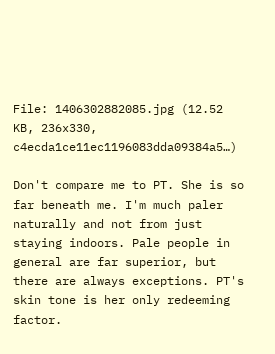File: 1406302882085.jpg (12.52 KB, 236x330, c4ecda1ce11ec1196083dda09384a5…)

Don't compare me to PT. She is so far beneath me. I'm much paler naturally and not from just staying indoors. Pale people in general are far superior, but there are always exceptions. PT's skin tone is her only redeeming factor.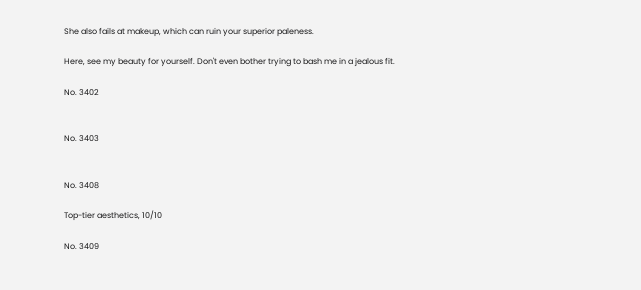She also fails at makeup, which can ruin your superior paleness.

Here, see my beauty for yourself. Don't even bother trying to bash me in a jealous fit.

No. 3402


No. 3403


No. 3408

Top-tier aesthetics, 10/10

No. 3409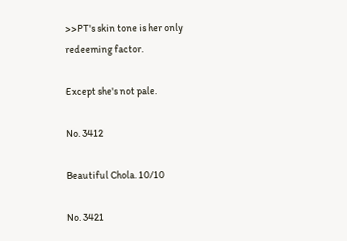>>PT's skin tone is her only redeeming factor.

Except she's not pale.

No. 3412

Beautiful Chola. 10/10

No. 3421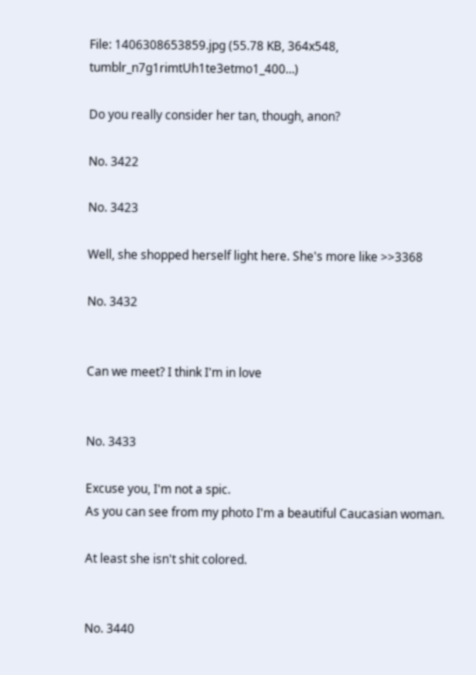File: 1406308653859.jpg (55.78 KB, 364x548, tumblr_n7g1rimtUh1te3etmo1_400…)

Do you really consider her tan, though, anon?

No. 3422

No. 3423

Well, she shopped herself light here. She's more like >>3368

No. 3432


Can we meet? I think I'm in love


No. 3433

Excuse you, I'm not a spic.
As you can see from my photo I'm a beautiful Caucasian woman.

At least she isn't shit colored.


No. 3440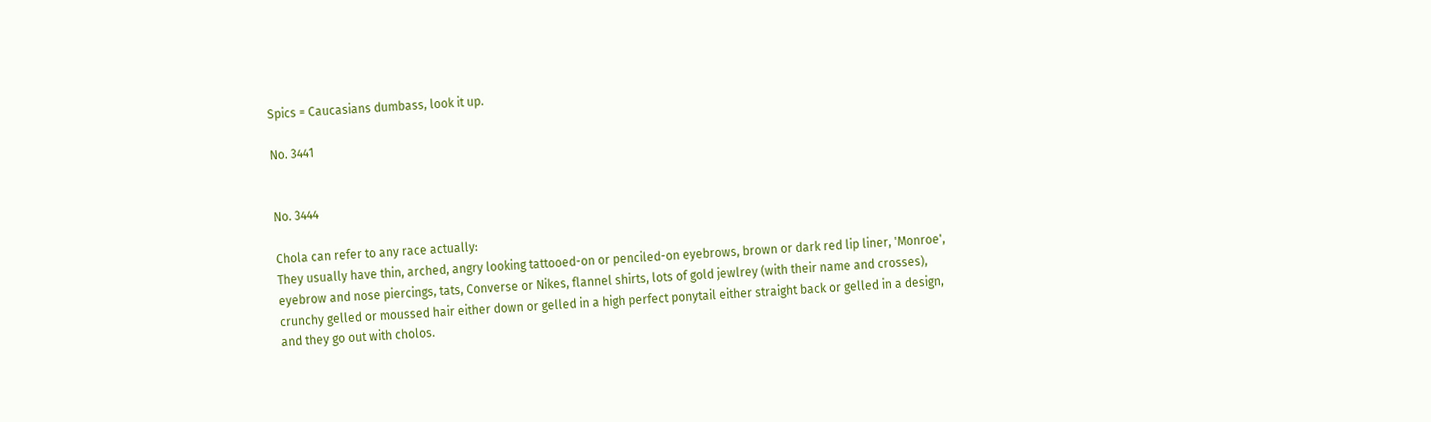Spics = Caucasians dumbass, look it up.

No. 3441


No. 3444

Chola can refer to any race actually:
They usually have thin, arched, angry looking tattooed-on or penciled-on eyebrows, brown or dark red lip liner, 'Monroe', eyebrow and nose piercings, tats, Converse or Nikes, flannel shirts, lots of gold jewlrey (with their name and crosses), crunchy gelled or moussed hair either down or gelled in a high perfect ponytail either straight back or gelled in a design, and they go out with cholos.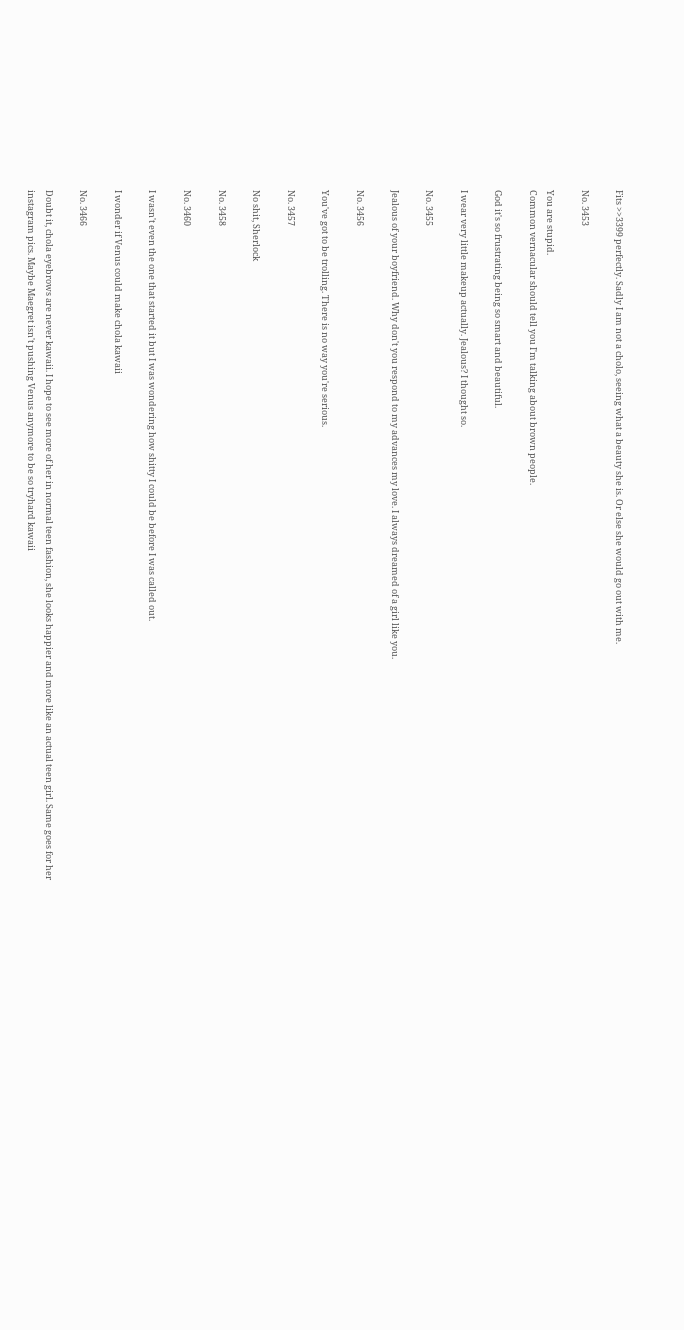Fits >>3399 perfectly. Sadly I am not a cholo, seeing what a beauty she is. Or else she would go out with me.

No. 3453

You are stupid.
Common vernacular should tell you I'm talking about brown people.

God it's so frustrating being so smart and beautiful.

I wear very little makeup actually. Jealous? I thought so.

No. 3455

Jealous of your boyfriend. Why don't you respond to my advances my love. I always dreamed of a girl like you.

No. 3456

You've got to be trolling. There is no way you're serious.

No. 3457

No shit, Sherlock

No. 3458

No. 3460

I wasn't even the one that started it but I was wondering how shitty I could be before I was called out.

I wonder if Venus could make chola kawaii

No. 3466

Doubt it, chola eyebrows are never kawaii. I hope to see more of her in normal teen fashion, she looks happier and more like an actual teen girl. Same goes for her instagram pics. Maybe Maegret isn't pushing Venus anymore to be so tryhard kawaii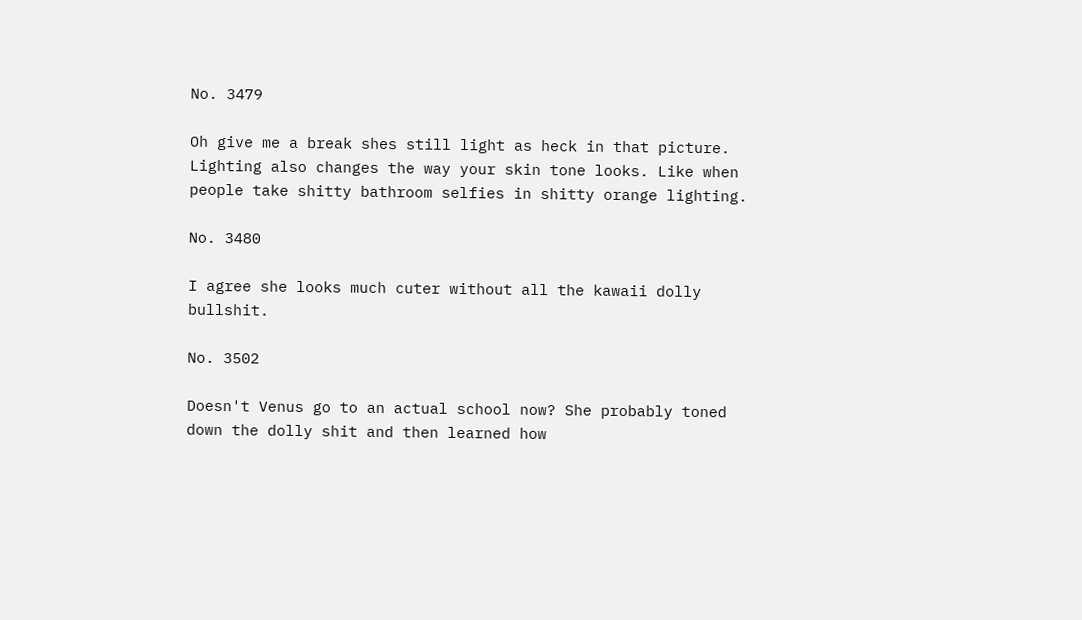No. 3479

Oh give me a break shes still light as heck in that picture. Lighting also changes the way your skin tone looks. Like when people take shitty bathroom selfies in shitty orange lighting.

No. 3480

I agree she looks much cuter without all the kawaii dolly bullshit.

No. 3502

Doesn't Venus go to an actual school now? She probably toned down the dolly shit and then learned how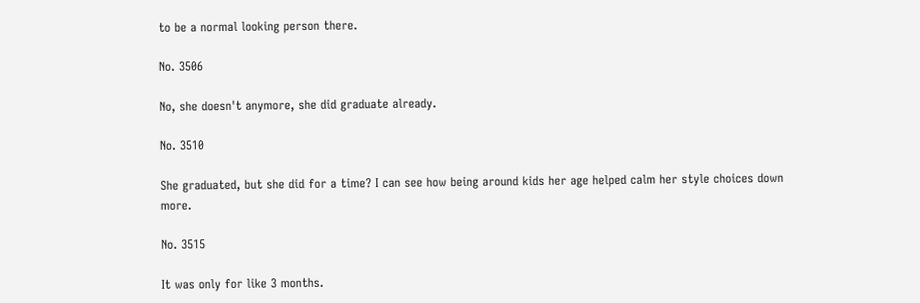to be a normal looking person there.

No. 3506

No, she doesn't anymore, she did graduate already.

No. 3510

She graduated, but she did for a time? I can see how being around kids her age helped calm her style choices down more.

No. 3515

It was only for like 3 months.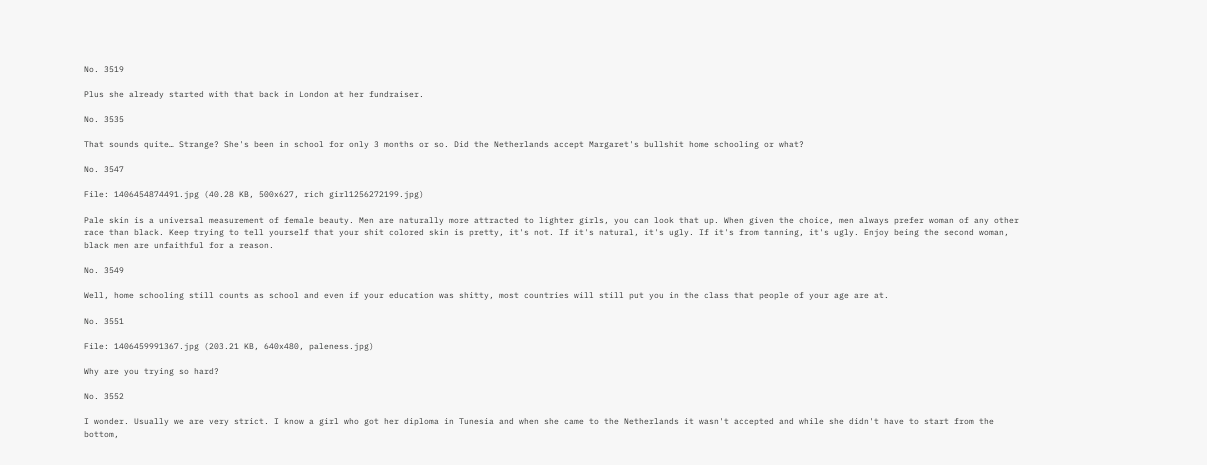No. 3519

Plus she already started with that back in London at her fundraiser.

No. 3535

That sounds quite… Strange? She's been in school for only 3 months or so. Did the Netherlands accept Margaret's bullshit home schooling or what?

No. 3547

File: 1406454874491.jpg (40.28 KB, 500x627, rich girl1256272199.jpg)

Pale skin is a universal measurement of female beauty. Men are naturally more attracted to lighter girls, you can look that up. When given the choice, men always prefer woman of any other race than black. Keep trying to tell yourself that your shit colored skin is pretty, it's not. If it's natural, it's ugly. If it's from tanning, it's ugly. Enjoy being the second woman, black men are unfaithful for a reason.

No. 3549

Well, home schooling still counts as school and even if your education was shitty, most countries will still put you in the class that people of your age are at.

No. 3551

File: 1406459991367.jpg (203.21 KB, 640x480, paleness.jpg)

Why are you trying so hard?

No. 3552

I wonder. Usually we are very strict. I know a girl who got her diploma in Tunesia and when she came to the Netherlands it wasn't accepted and while she didn't have to start from the bottom,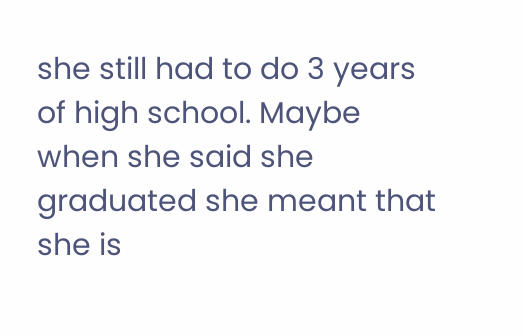she still had to do 3 years of high school. Maybe when she said she graduated she meant that she is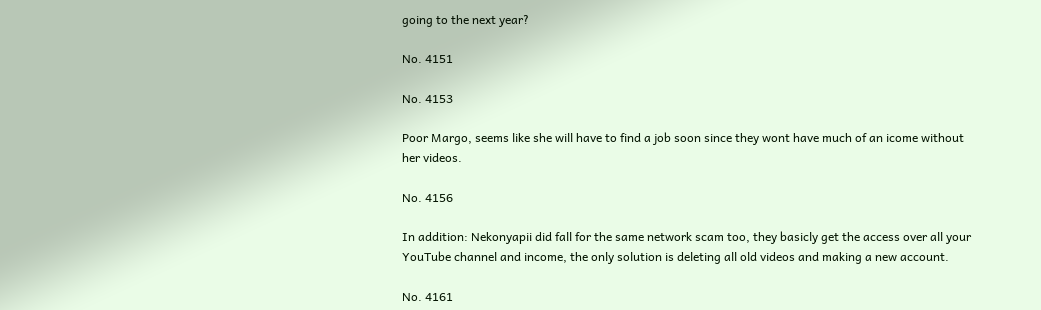going to the next year?

No. 4151

No. 4153

Poor Margo, seems like she will have to find a job soon since they wont have much of an icome without her videos.

No. 4156

In addition: Nekonyapii did fall for the same network scam too, they basicly get the access over all your YouTube channel and income, the only solution is deleting all old videos and making a new account.

No. 4161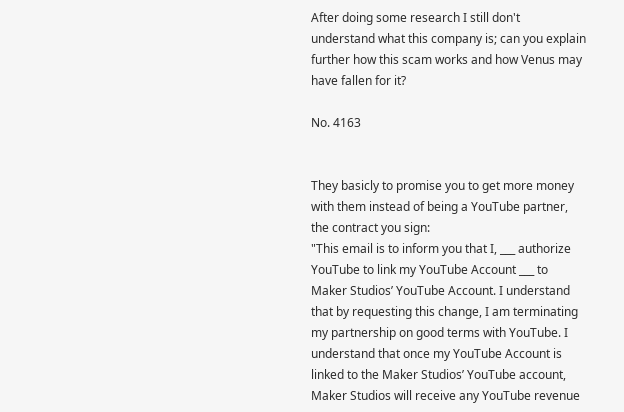After doing some research I still don't understand what this company is; can you explain further how this scam works and how Venus may have fallen for it?

No. 4163


They basicly to promise you to get more money with them instead of being a YouTube partner, the contract you sign:
"This email is to inform you that I, ___ authorize YouTube to link my YouTube Account ___ to Maker Studios’ YouTube Account. I understand that by requesting this change, I am terminating my partnership on good terms with YouTube. I understand that once my YouTube Account is linked to the Maker Studios’ YouTube account, Maker Studios will receive any YouTube revenue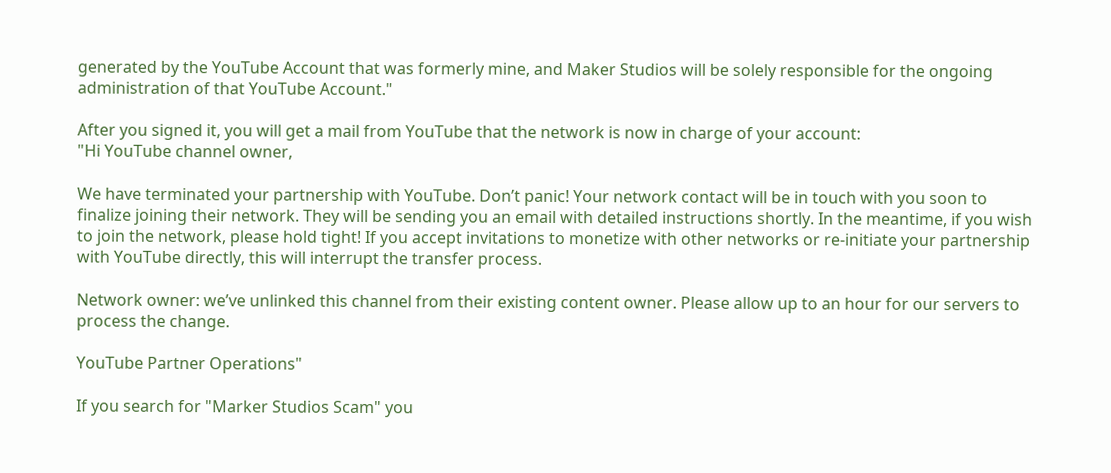generated by the YouTube Account that was formerly mine, and Maker Studios will be solely responsible for the ongoing administration of that YouTube Account."

After you signed it, you will get a mail from YouTube that the network is now in charge of your account:
"Hi YouTube channel owner,

We have terminated your partnership with YouTube. Don’t panic! Your network contact will be in touch with you soon to finalize joining their network. They will be sending you an email with detailed instructions shortly. In the meantime, if you wish to join the network, please hold tight! If you accept invitations to monetize with other networks or re-initiate your partnership with YouTube directly, this will interrupt the transfer process.

Network owner: we’ve unlinked this channel from their existing content owner. Please allow up to an hour for our servers to process the change.

YouTube Partner Operations"

If you search for "Marker Studios Scam" you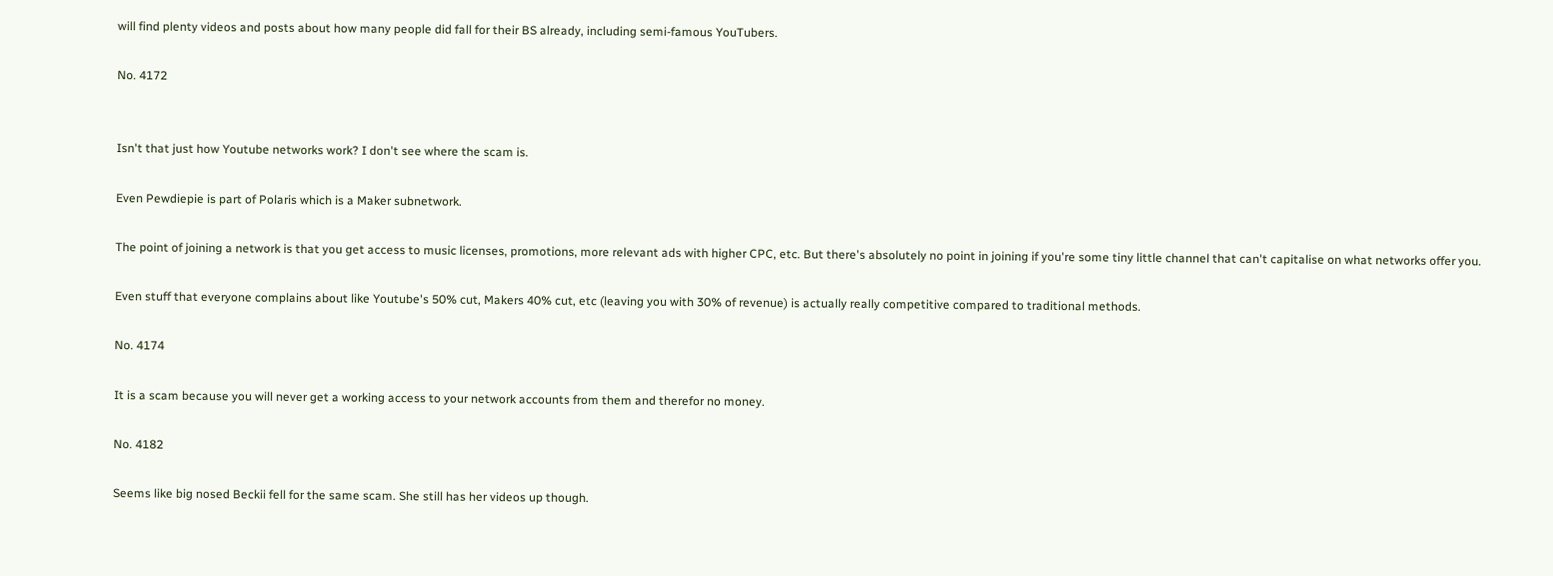will find plenty videos and posts about how many people did fall for their BS already, including semi-famous YouTubers.

No. 4172


Isn't that just how Youtube networks work? I don't see where the scam is.

Even Pewdiepie is part of Polaris which is a Maker subnetwork.

The point of joining a network is that you get access to music licenses, promotions, more relevant ads with higher CPC, etc. But there's absolutely no point in joining if you're some tiny little channel that can't capitalise on what networks offer you.

Even stuff that everyone complains about like Youtube's 50% cut, Makers 40% cut, etc (leaving you with 30% of revenue) is actually really competitive compared to traditional methods.

No. 4174

It is a scam because you will never get a working access to your network accounts from them and therefor no money.

No. 4182

Seems like big nosed Beckii fell for the same scam. She still has her videos up though.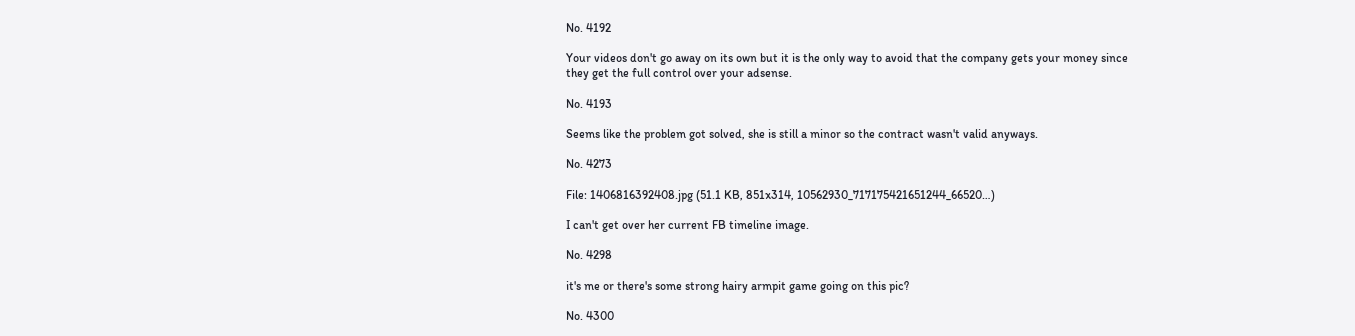No. 4192

Your videos don't go away on its own but it is the only way to avoid that the company gets your money since they get the full control over your adsense.

No. 4193

Seems like the problem got solved, she is still a minor so the contract wasn't valid anyways.

No. 4273

File: 1406816392408.jpg (51.1 KB, 851x314, 10562930_717175421651244_66520…)

I can't get over her current FB timeline image.

No. 4298

it's me or there's some strong hairy armpit game going on this pic?

No. 4300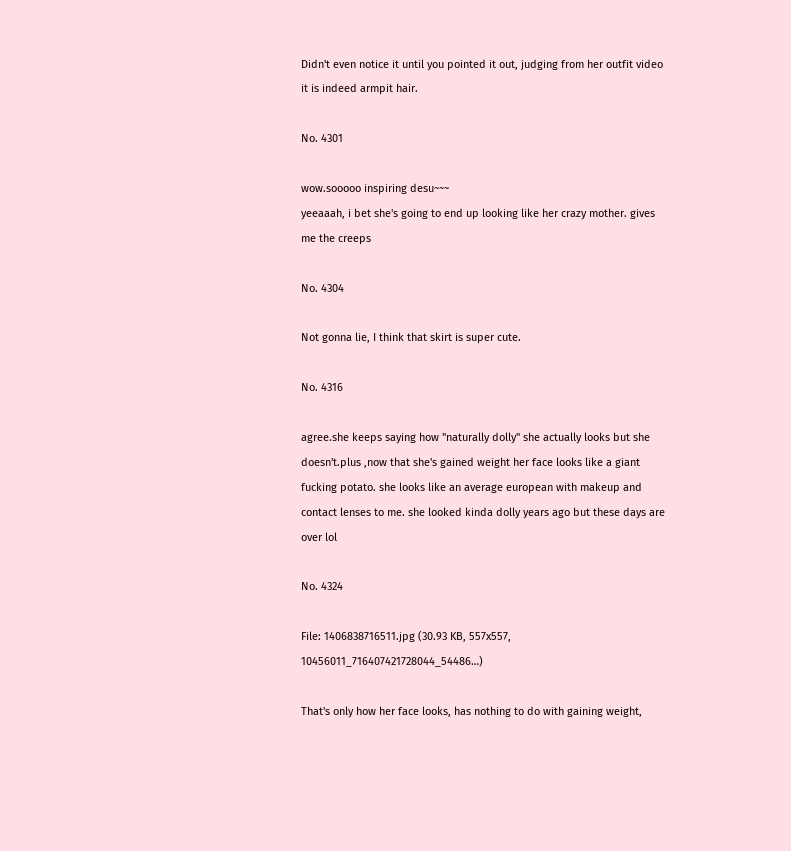Didn't even notice it until you pointed it out, judging from her outfit video it is indeed armpit hair.

No. 4301

wow.sooooo inspiring desu~~~
yeeaaah, i bet she's going to end up looking like her crazy mother. gives me the creeps

No. 4304

Not gonna lie, I think that skirt is super cute.

No. 4316

agree.she keeps saying how "naturally dolly" she actually looks but she doesn't.plus ,now that she's gained weight her face looks like a giant fucking potato. she looks like an average european with makeup and contact lenses to me. she looked kinda dolly years ago but these days are over lol

No. 4324

File: 1406838716511.jpg (30.93 KB, 557x557, 10456011_716407421728044_54486…)

That's only how her face looks, has nothing to do with gaining weight,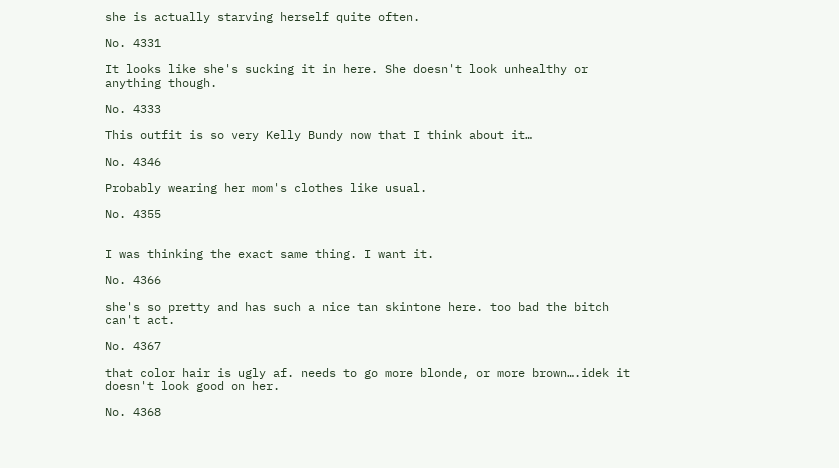she is actually starving herself quite often.

No. 4331

It looks like she's sucking it in here. She doesn't look unhealthy or anything though.

No. 4333

This outfit is so very Kelly Bundy now that I think about it…

No. 4346

Probably wearing her mom's clothes like usual.

No. 4355


I was thinking the exact same thing. I want it.

No. 4366

she's so pretty and has such a nice tan skintone here. too bad the bitch can't act.

No. 4367

that color hair is ugly af. needs to go more blonde, or more brown….idek it doesn't look good on her.

No. 4368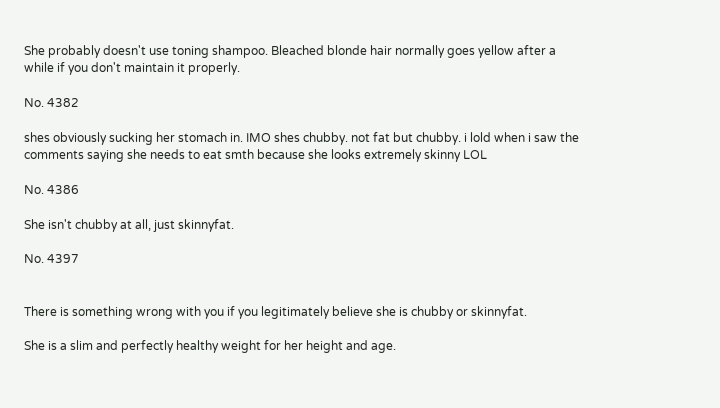She probably doesn't use toning shampoo. Bleached blonde hair normally goes yellow after a while if you don't maintain it properly.

No. 4382

shes obviously sucking her stomach in. IMO shes chubby. not fat but chubby. i lold when i saw the comments saying she needs to eat smth because she looks extremely skinny LOL

No. 4386

She isn't chubby at all, just skinnyfat.

No. 4397


There is something wrong with you if you legitimately believe she is chubby or skinnyfat.

She is a slim and perfectly healthy weight for her height and age.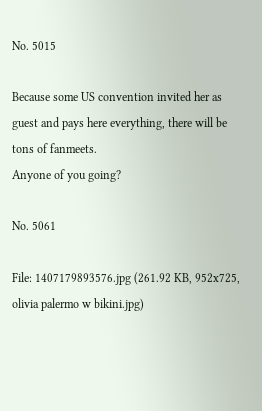No. 5015

Because some US convention invited her as guest and pays here everything, there will be tons of fanmeets.
Anyone of you going?

No. 5061

File: 1407179893576.jpg (261.92 KB, 952x725, olivia palermo w bikini.jpg)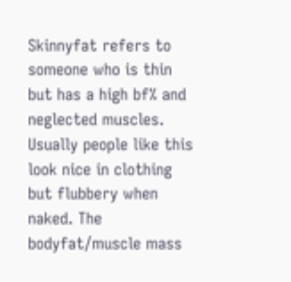Skinnyfat refers to someone who is thin but has a high bf% and neglected muscles. Usually people like this look nice in clothing but flubbery when naked. The bodyfat/muscle mass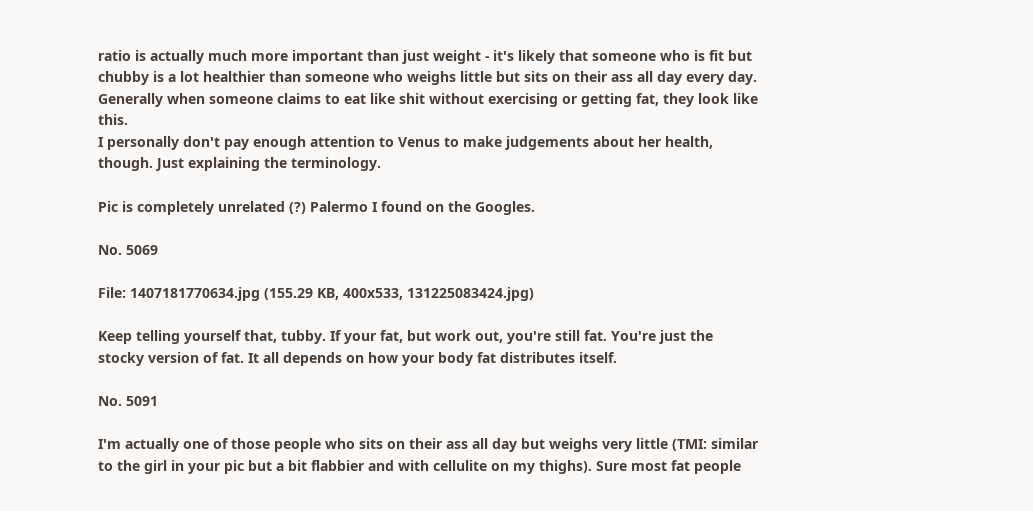ratio is actually much more important than just weight - it's likely that someone who is fit but chubby is a lot healthier than someone who weighs little but sits on their ass all day every day. Generally when someone claims to eat like shit without exercising or getting fat, they look like this.
I personally don't pay enough attention to Venus to make judgements about her health, though. Just explaining the terminology.

Pic is completely unrelated (?) Palermo I found on the Googles.

No. 5069

File: 1407181770634.jpg (155.29 KB, 400x533, 131225083424.jpg)

Keep telling yourself that, tubby. If your fat, but work out, you're still fat. You're just the stocky version of fat. It all depends on how your body fat distributes itself.

No. 5091

I'm actually one of those people who sits on their ass all day but weighs very little (TMI: similar to the girl in your pic but a bit flabbier and with cellulite on my thighs). Sure most fat people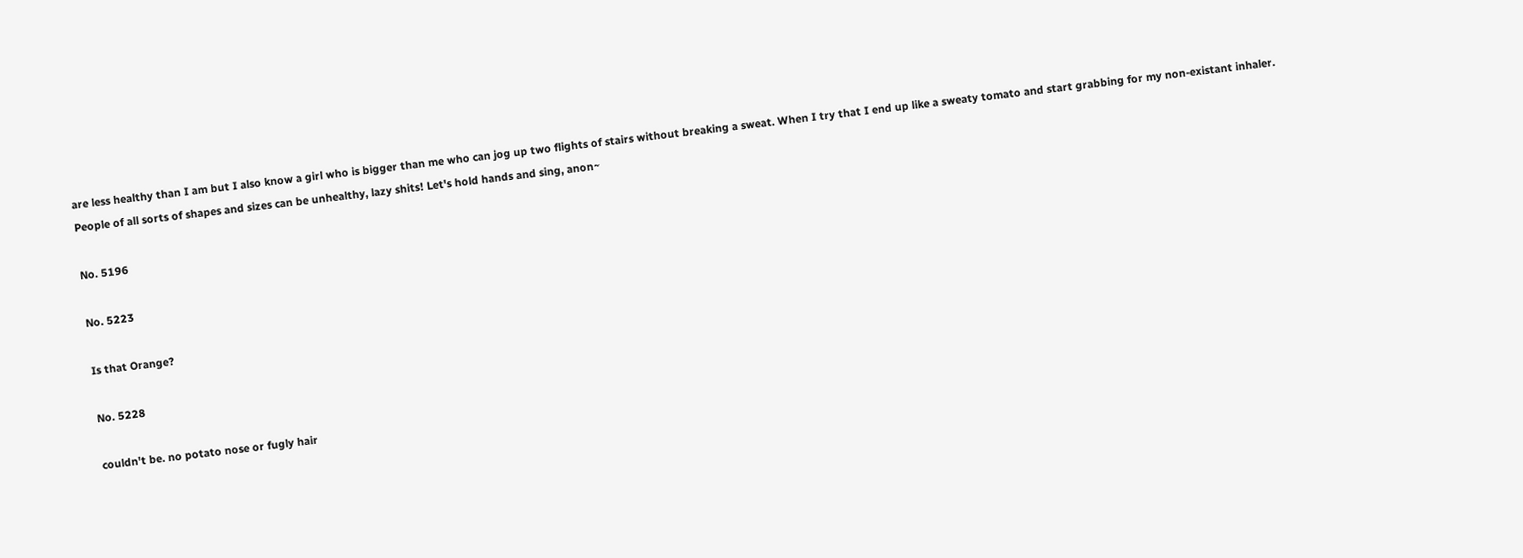are less healthy than I am but I also know a girl who is bigger than me who can jog up two flights of stairs without breaking a sweat. When I try that I end up like a sweaty tomato and start grabbing for my non-existant inhaler.
People of all sorts of shapes and sizes can be unhealthy, lazy shits! Let's hold hands and sing, anon~

No. 5196

No. 5223

Is that Orange?

No. 5228

couldn't be. no potato nose or fugly hair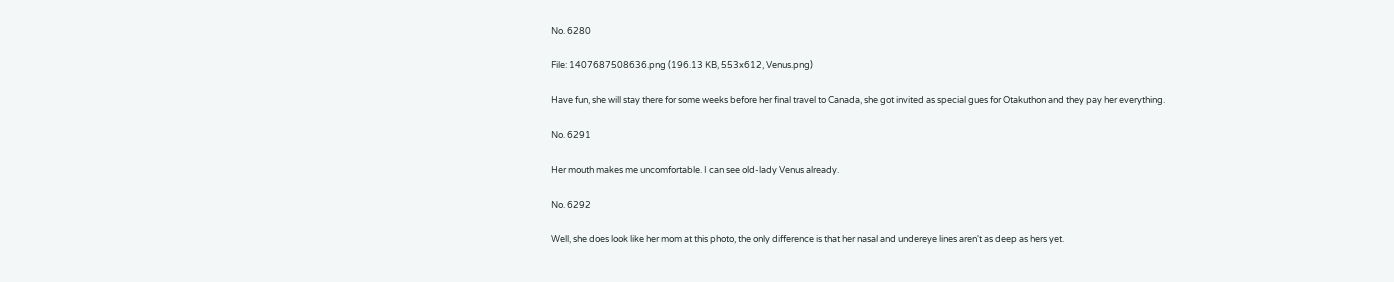No. 6280

File: 1407687508636.png (196.13 KB, 553x612, Venus.png)

Have fun, she will stay there for some weeks before her final travel to Canada, she got invited as special gues for Otakuthon and they pay her everything.

No. 6291

Her mouth makes me uncomfortable. I can see old-lady Venus already.

No. 6292

Well, she does look like her mom at this photo, the only difference is that her nasal and undereye lines aren't as deep as hers yet.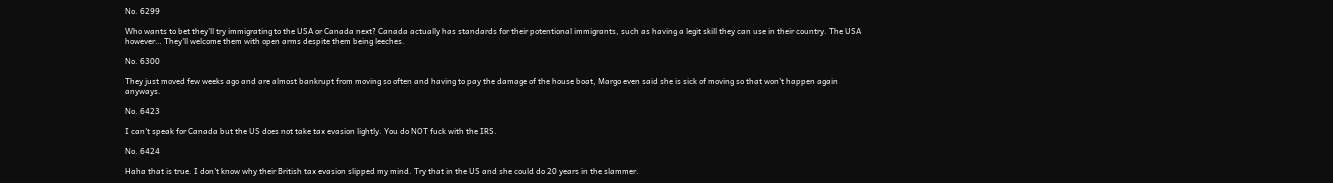No. 6299

Who wants to bet they'll try immigrating to the USA or Canada next? Canada actually has standards for their potentional immigrants, such as having a legit skill they can use in their country. The USA however… They'll welcome them with open arms despite them being leeches.

No. 6300

They just moved few weeks ago and are almost bankrupt from moving so often and having to pay the damage of the house boat, Margo even said she is sick of moving so that won't happen again anyways.

No. 6423

I can't speak for Canada but the US does not take tax evasion lightly. You do NOT fuck with the IRS.

No. 6424

Haha that is true. I don't know why their British tax evasion slipped my mind. Try that in the US and she could do 20 years in the slammer.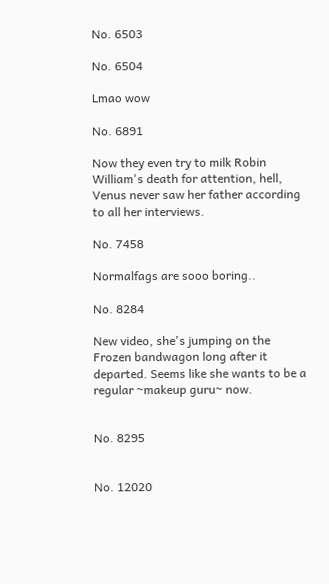No. 6503

No. 6504

Lmao wow

No. 6891

Now they even try to milk Robin William's death for attention, hell, Venus never saw her father according to all her interviews.

No. 7458

Normalfags are sooo boring..

No. 8284

New video, she's jumping on the Frozen bandwagon long after it departed. Seems like she wants to be a regular ~makeup guru~ now.


No. 8295


No. 12020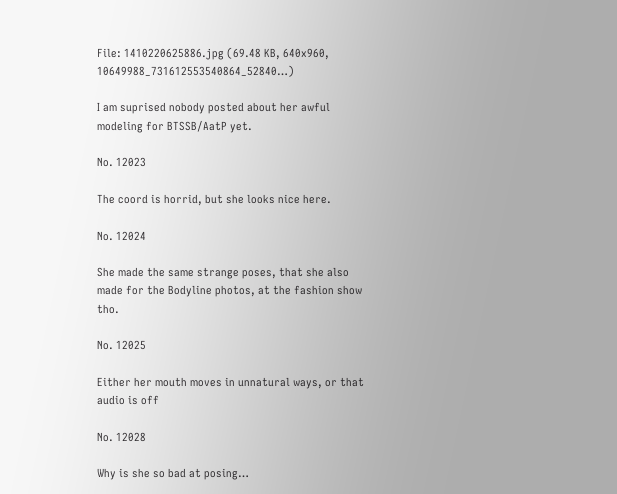File: 1410220625886.jpg (69.48 KB, 640x960, 10649988_731612553540864_52840…)

I am suprised nobody posted about her awful modeling for BTSSB/AatP yet.

No. 12023

The coord is horrid, but she looks nice here.

No. 12024

She made the same strange poses, that she also made for the Bodyline photos, at the fashion show tho.

No. 12025

Either her mouth moves in unnatural ways, or that audio is off

No. 12028

Why is she so bad at posing…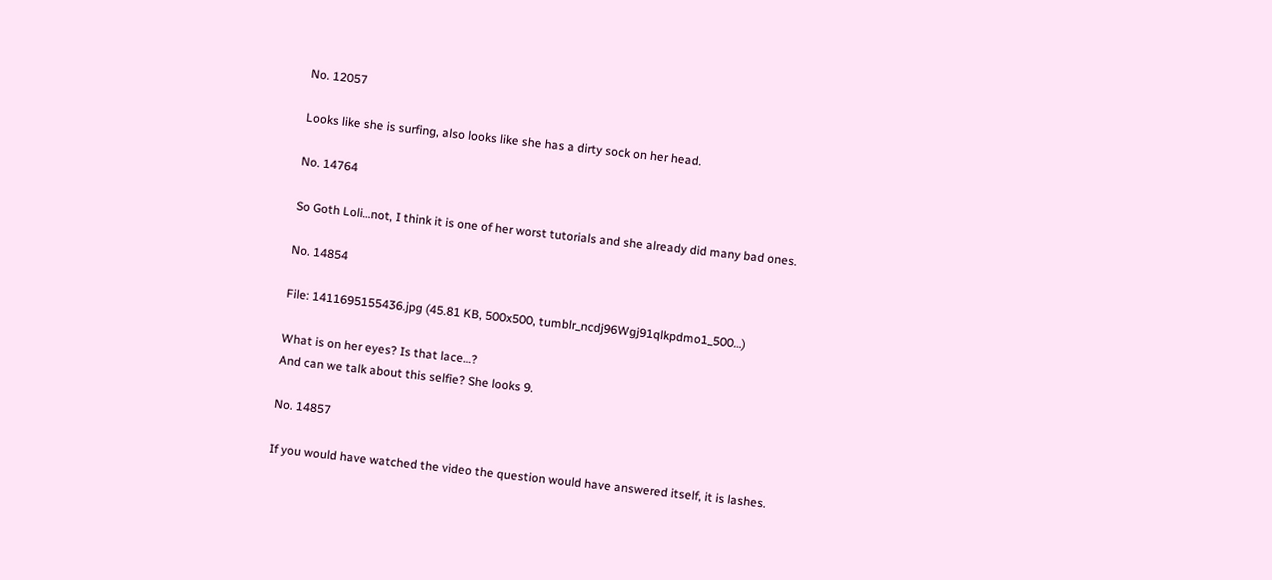No. 12057

Looks like she is surfing, also looks like she has a dirty sock on her head.

No. 14764

So Goth Loli…not, I think it is one of her worst tutorials and she already did many bad ones.

No. 14854

File: 1411695155436.jpg (45.81 KB, 500x500, tumblr_ncdj96Wgj91qlkpdmo1_500…)

What is on her eyes? Is that lace…?
And can we talk about this selfie? She looks 9.

No. 14857

If you would have watched the video the question would have answered itself, it is lashes.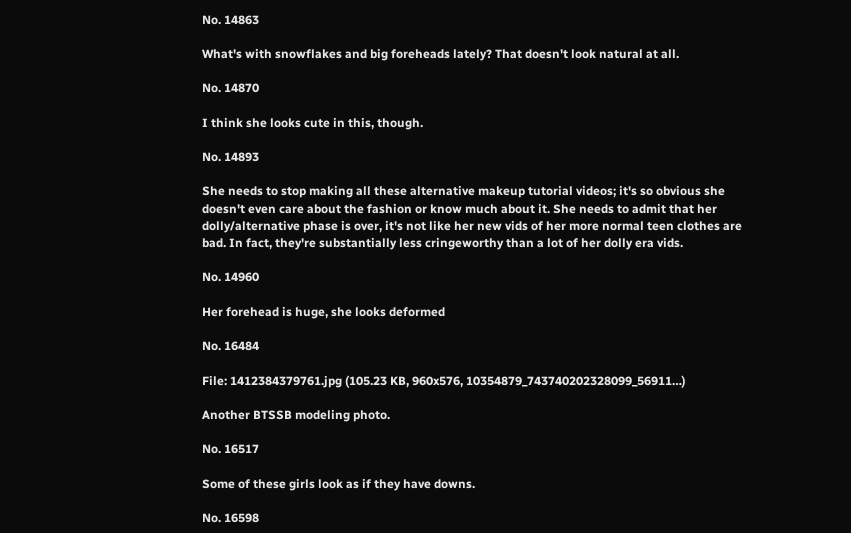No. 14863

What's with snowflakes and big foreheads lately? That doesn't look natural at all.

No. 14870

I think she looks cute in this, though.

No. 14893

She needs to stop making all these alternative makeup tutorial videos; it's so obvious she doesn't even care about the fashion or know much about it. She needs to admit that her dolly/alternative phase is over, it's not like her new vids of her more normal teen clothes are bad. In fact, they're substantially less cringeworthy than a lot of her dolly era vids.

No. 14960

Her forehead is huge, she looks deformed

No. 16484

File: 1412384379761.jpg (105.23 KB, 960x576, 10354879_743740202328099_56911…)

Another BTSSB modeling photo.

No. 16517

Some of these girls look as if they have downs.

No. 16598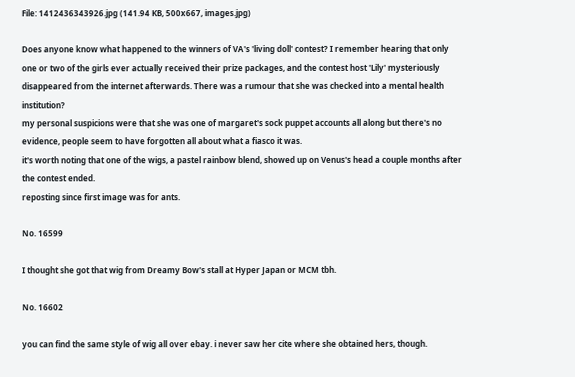File: 1412436343926.jpg (141.94 KB, 500x667, images.jpg)

Does anyone know what happened to the winners of VA's 'living doll' contest? I remember hearing that only one or two of the girls ever actually received their prize packages, and the contest host 'Lily' mysteriously disappeared from the internet afterwards. There was a rumour that she was checked into a mental health institution?
my personal suspicions were that she was one of margaret's sock puppet accounts all along but there's no evidence, people seem to have forgotten all about what a fiasco it was.
it's worth noting that one of the wigs, a pastel rainbow blend, showed up on Venus's head a couple months after the contest ended.
reposting since first image was for ants.

No. 16599

I thought she got that wig from Dreamy Bow's stall at Hyper Japan or MCM tbh.

No. 16602

you can find the same style of wig all over ebay. i never saw her cite where she obtained hers, though.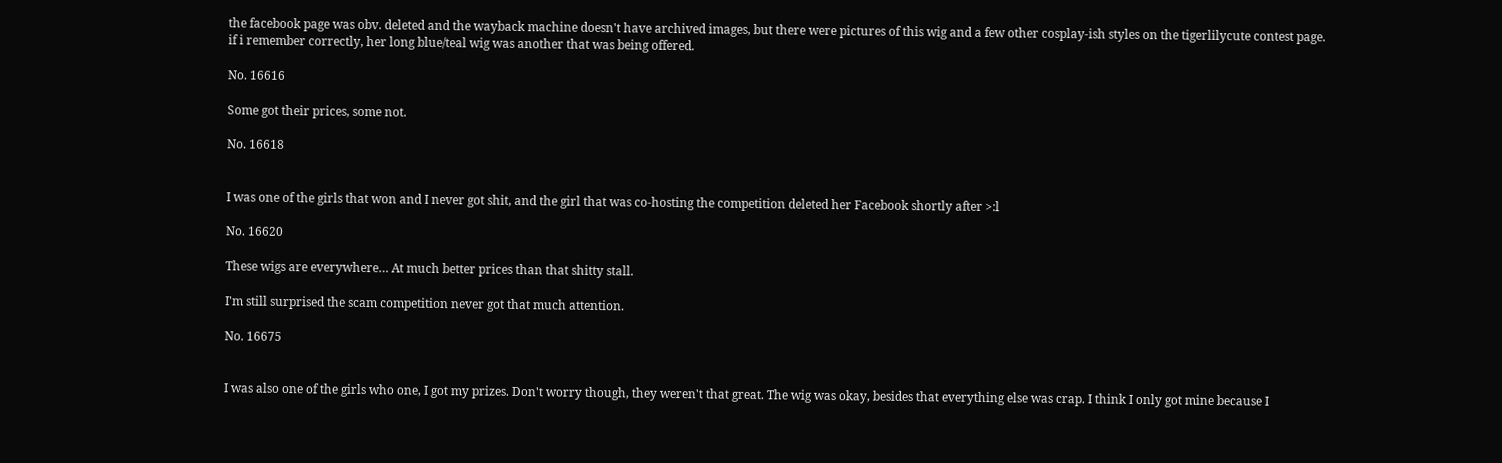the facebook page was obv. deleted and the wayback machine doesn't have archived images, but there were pictures of this wig and a few other cosplay-ish styles on the tigerlilycute contest page.
if i remember correctly, her long blue/teal wig was another that was being offered.

No. 16616

Some got their prices, some not.

No. 16618


I was one of the girls that won and I never got shit, and the girl that was co-hosting the competition deleted her Facebook shortly after >:l

No. 16620

These wigs are everywhere… At much better prices than that shitty stall.

I'm still surprised the scam competition never got that much attention.

No. 16675


I was also one of the girls who one, I got my prizes. Don't worry though, they weren't that great. The wig was okay, besides that everything else was crap. I think I only got mine because I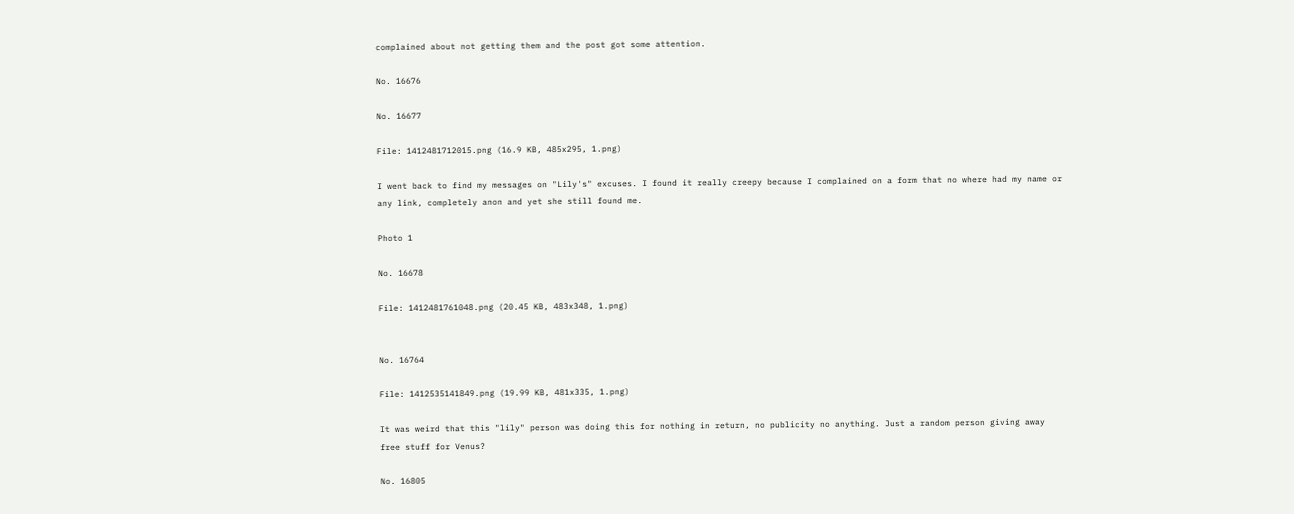complained about not getting them and the post got some attention.

No. 16676

No. 16677

File: 1412481712015.png (16.9 KB, 485x295, 1.png)

I went back to find my messages on "Lily's" excuses. I found it really creepy because I complained on a form that no where had my name or any link, completely anon and yet she still found me.

Photo 1

No. 16678

File: 1412481761048.png (20.45 KB, 483x348, 1.png)


No. 16764

File: 1412535141849.png (19.99 KB, 481x335, 1.png)

It was weird that this "lily" person was doing this for nothing in return, no publicity no anything. Just a random person giving away free stuff for Venus?

No. 16805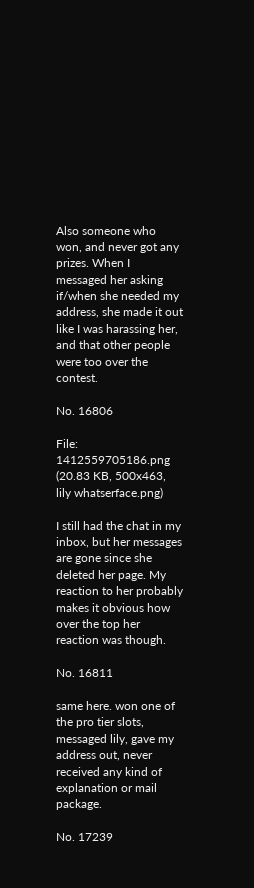Also someone who won, and never got any prizes. When I messaged her asking if/when she needed my address, she made it out like I was harassing her, and that other people were too over the contest.

No. 16806

File: 1412559705186.png (20.83 KB, 500x463, lily whatserface.png)

I still had the chat in my inbox, but her messages are gone since she deleted her page. My reaction to her probably makes it obvious how over the top her reaction was though.

No. 16811

same here. won one of the pro tier slots, messaged lily, gave my address out, never received any kind of explanation or mail package.

No. 17239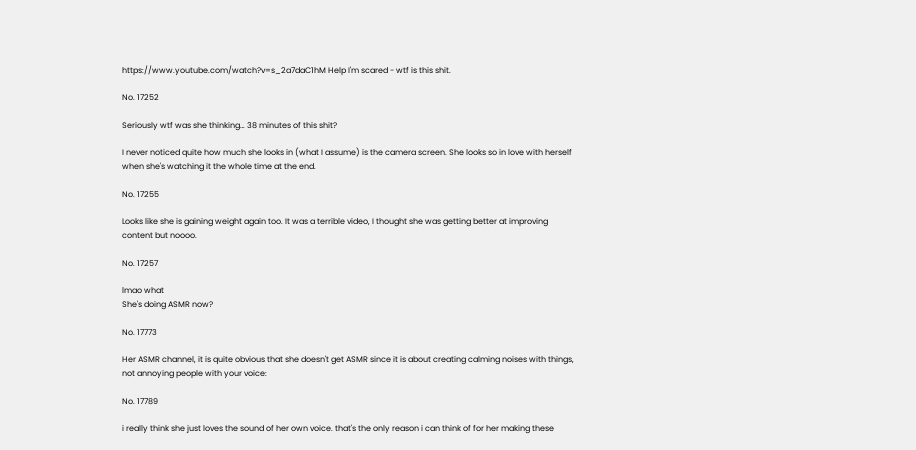https://www.youtube.com/watch?v=s_2a7daC1hM Help I'm scared - wtf is this shit.

No. 17252

Seriously wtf was she thinking… 38 minutes of this shit?

I never noticed quite how much she looks in (what I assume) is the camera screen. She looks so in love with herself when she's watching it the whole time at the end.

No. 17255

Looks like she is gaining weight again too. It was a terrible video, I thought she was getting better at improving content but noooo.

No. 17257

lmao what
She's doing ASMR now?

No. 17773

Her ASMR channel, it is quite obvious that she doesn't get ASMR since it is about creating calming noises with things, not annoying people with your voice:

No. 17789

i really think she just loves the sound of her own voice. that's the only reason i can think of for her making these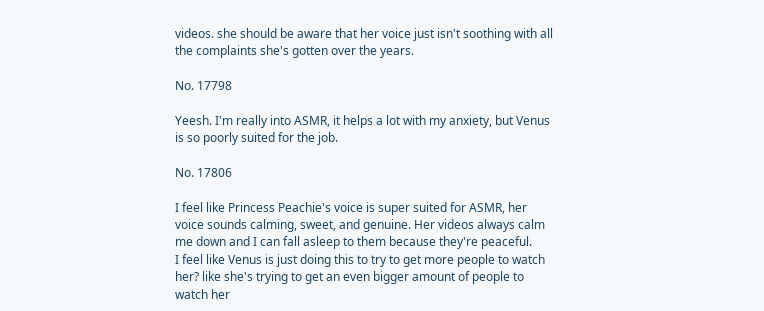videos. she should be aware that her voice just isn't soothing with all the complaints she's gotten over the years.

No. 17798

Yeesh. I'm really into ASMR, it helps a lot with my anxiety, but Venus is so poorly suited for the job.

No. 17806

I feel like Princess Peachie's voice is super suited for ASMR, her voice sounds calming, sweet, and genuine. Her videos always calm me down and I can fall asleep to them because they're peaceful.
I feel like Venus is just doing this to try to get more people to watch her? like she's trying to get an even bigger amount of people to watch her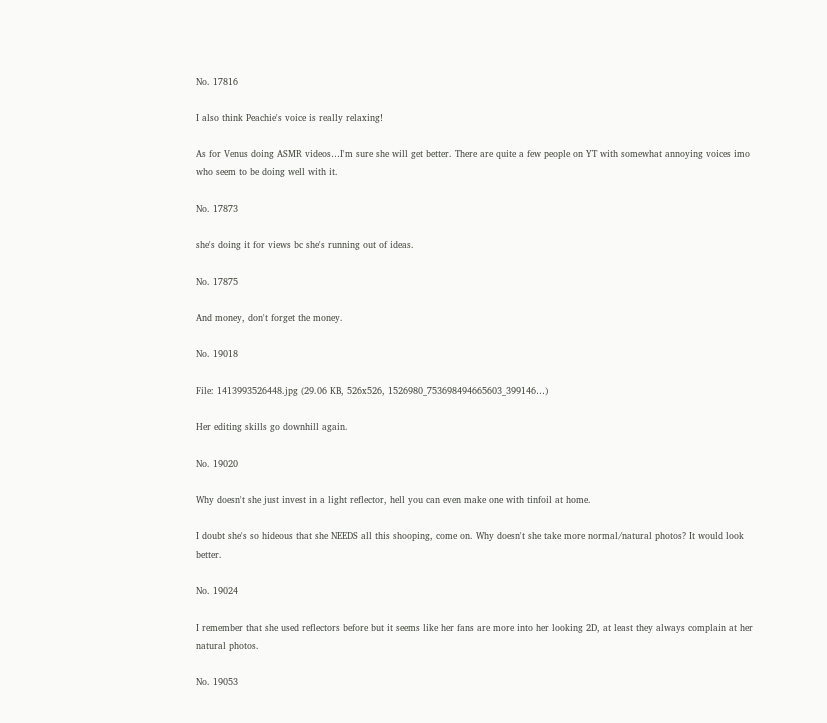No. 17816

I also think Peachie's voice is really relaxing!

As for Venus doing ASMR videos…I'm sure she will get better. There are quite a few people on YT with somewhat annoying voices imo who seem to be doing well with it.

No. 17873

she's doing it for views bc she's running out of ideas.

No. 17875

And money, don't forget the money.

No. 19018

File: 1413993526448.jpg (29.06 KB, 526x526, 1526980_753698494665603_399146…)

Her editing skills go downhill again.

No. 19020

Why doesn't she just invest in a light reflector, hell you can even make one with tinfoil at home.

I doubt she's so hideous that she NEEDS all this shooping, come on. Why doesn't she take more normal/natural photos? It would look better.

No. 19024

I remember that she used reflectors before but it seems like her fans are more into her looking 2D, at least they always complain at her natural photos.

No. 19053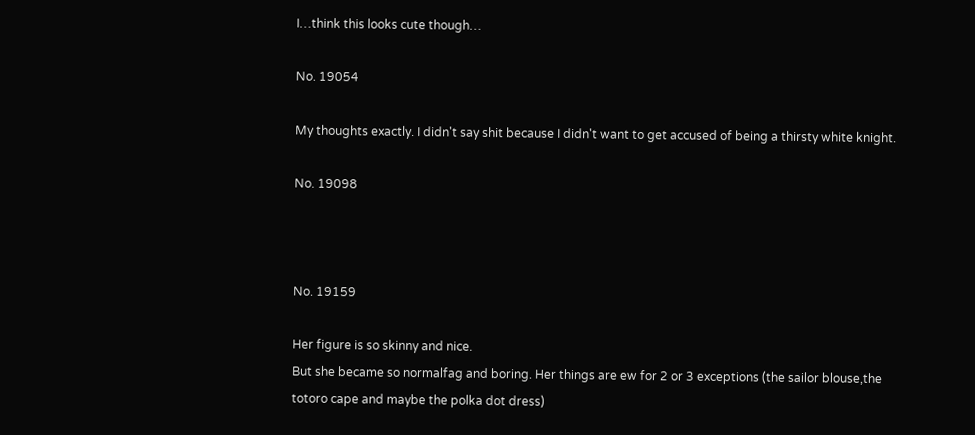I…think this looks cute though…

No. 19054

My thoughts exactly. I didn't say shit because I didn't want to get accused of being a thirsty white knight.

No. 19098



No. 19159

Her figure is so skinny and nice.
But she became so normalfag and boring. Her things are ew for 2 or 3 exceptions (the sailor blouse,the totoro cape and maybe the polka dot dress)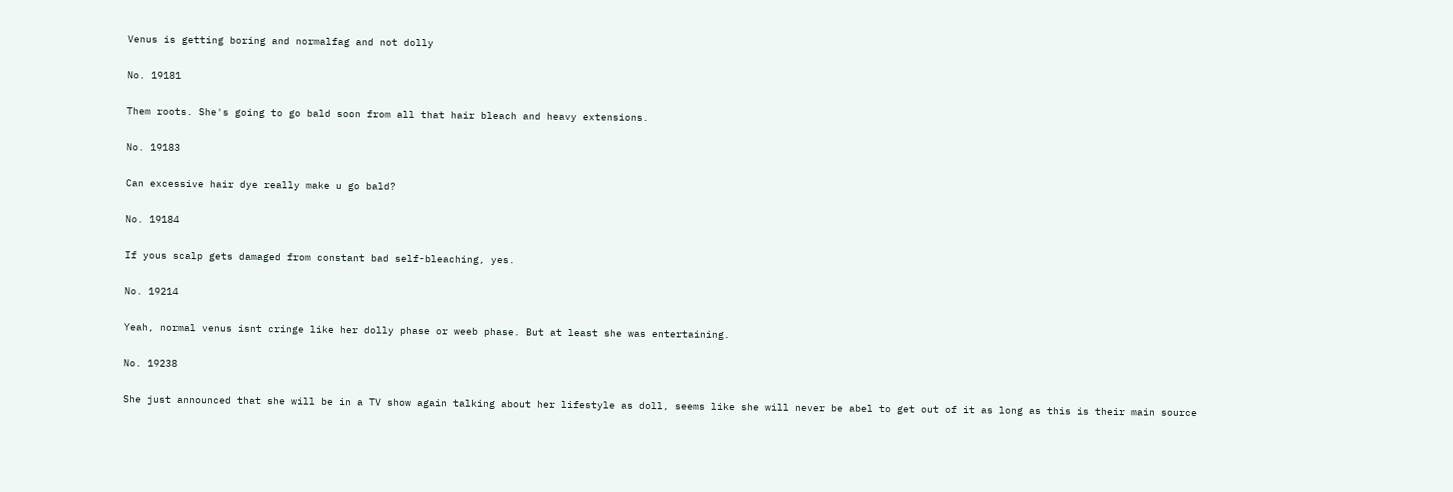Venus is getting boring and normalfag and not dolly

No. 19181

Them roots. She's going to go bald soon from all that hair bleach and heavy extensions.

No. 19183

Can excessive hair dye really make u go bald?

No. 19184

If yous scalp gets damaged from constant bad self-bleaching, yes.

No. 19214

Yeah, normal venus isnt cringe like her dolly phase or weeb phase. But at least she was entertaining.

No. 19238

She just announced that she will be in a TV show again talking about her lifestyle as doll, seems like she will never be abel to get out of it as long as this is their main source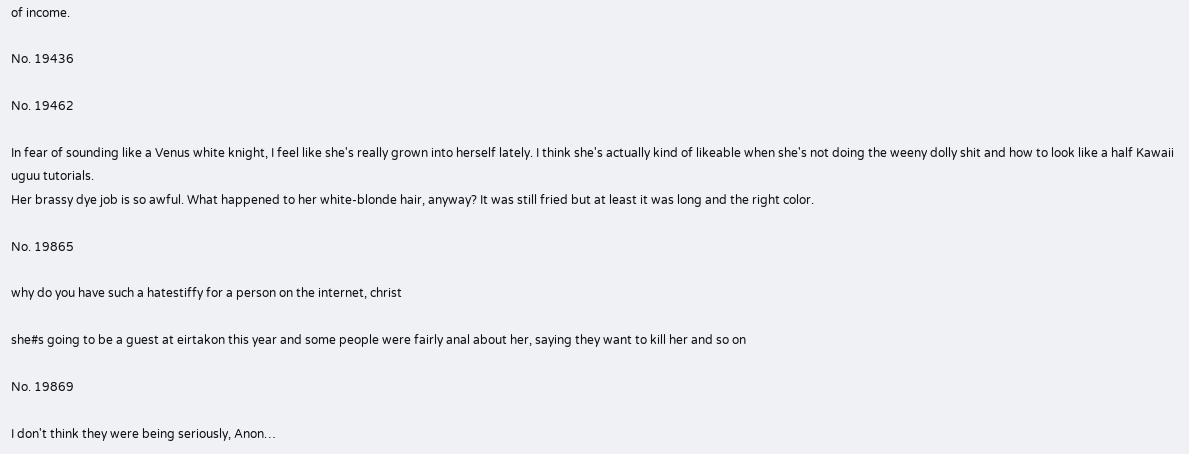of income.

No. 19436

No. 19462

In fear of sounding like a Venus white knight, I feel like she's really grown into herself lately. I think she's actually kind of likeable when she's not doing the weeny dolly shit and how to look like a half Kawaii uguu tutorials.
Her brassy dye job is so awful. What happened to her white-blonde hair, anyway? It was still fried but at least it was long and the right color.

No. 19865

why do you have such a hatestiffy for a person on the internet, christ

she#s going to be a guest at eirtakon this year and some people were fairly anal about her, saying they want to kill her and so on

No. 19869

I don't think they were being seriously, Anon…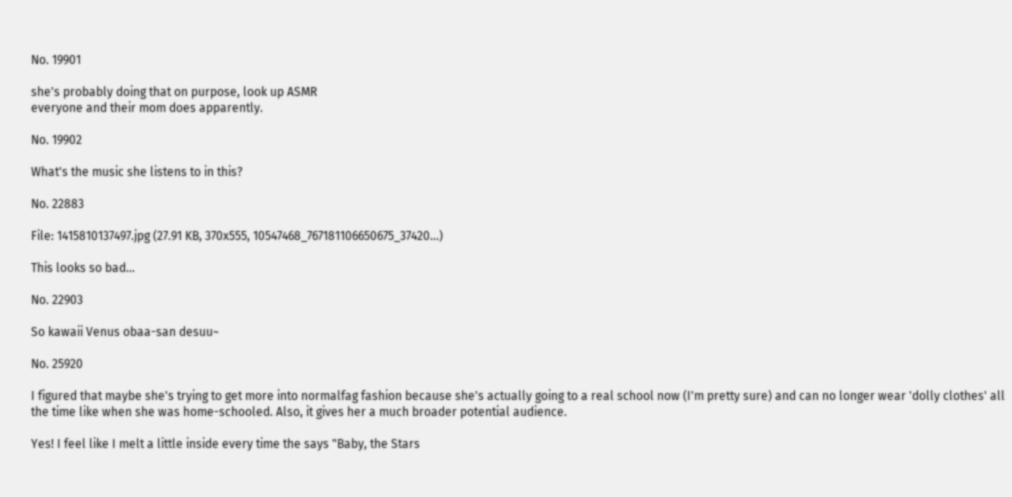No. 19901

she's probably doing that on purpose, look up ASMR
everyone and their mom does apparently.

No. 19902

What's the music she listens to in this?

No. 22883

File: 1415810137497.jpg (27.91 KB, 370x555, 10547468_767181106650675_37420…)

This looks so bad…

No. 22903

So kawaii Venus obaa-san desuu~

No. 25920

I figured that maybe she's trying to get more into normalfag fashion because she's actually going to a real school now (I'm pretty sure) and can no longer wear 'dolly clothes' all the time like when she was home-schooled. Also, it gives her a much broader potential audience.

Yes! I feel like I melt a little inside every time the says "Baby, the Stars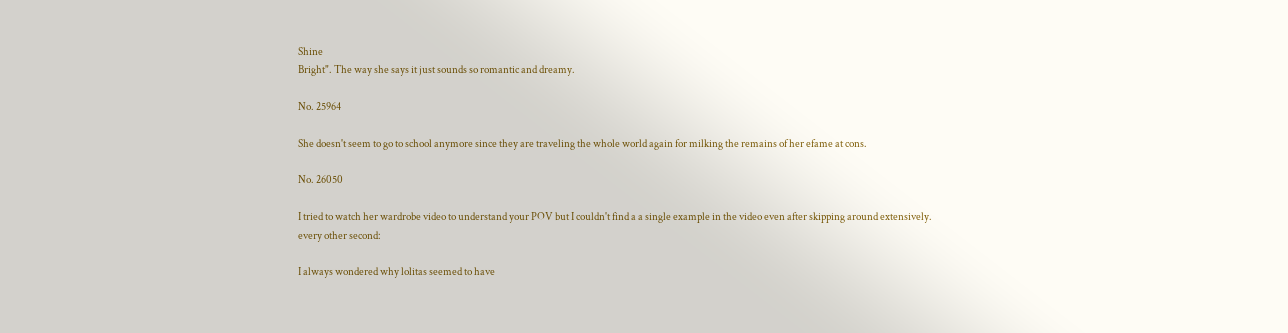Shine
Bright". The way she says it just sounds so romantic and dreamy.

No. 25964

She doesn't seem to go to school anymore since they are traveling the whole world again for milking the remains of her efame at cons.

No. 26050

I tried to watch her wardrobe video to understand your POV but I couldn't find a a single example in the video even after skipping around extensively.
every other second:

I always wondered why lolitas seemed to have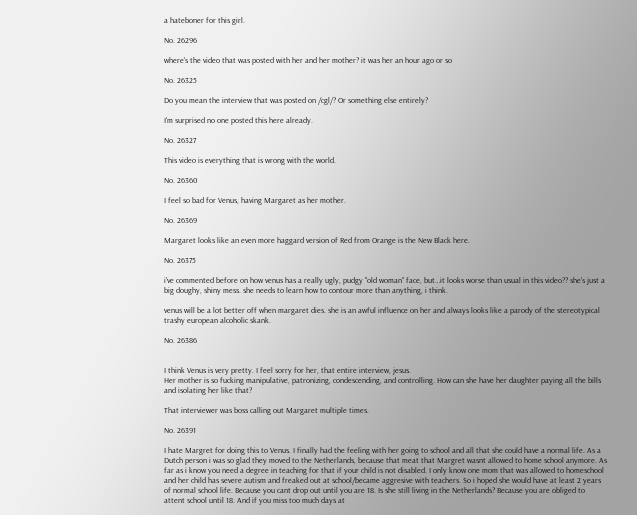a hateboner for this girl.

No. 26296

where's the video that was posted with her and her mother? it was her an hour ago or so

No. 26325

Do you mean the interview that was posted on /cgl/? Or something else entirely?

I'm surprised no one posted this here already.

No. 26327

This video is everything that is wrong with the world.

No. 26360

I feel so bad for Venus, having Margaret as her mother.

No. 26369

Margaret looks like an even more haggard version of Red from Orange is the New Black here.

No. 26375

i've commented before on how venus has a really ugly, pudgy "old woman" face, but…it looks worse than usual in this video?? she's just a big doughy, shiny mess. she needs to learn how to contour more than anything, i think.

venus will be a lot better off when margaret dies. she is an awful influence on her and always looks like a parody of the stereotypical trashy european alcoholic skank.

No. 26386


I think Venus is very pretty. I feel sorry for her, that entire interview, jesus.
Her mother is so fucking manipulative, patronizing, condescending, and controlling. How can she have her daughter paying all the bills and isolating her like that?

That interviewer was boss calling out Margaret multiple times.

No. 26391

I hate Margret for doing this to Venus. I finally had the feeling with her going to school and all that she could have a normal life. As a Dutch person i was so glad they moved to the Netherlands, because that meat that Margret wasnt allowed to home school anymore. As far as i know you need a degree in teaching for that if your child is not disabled. I only know one mom that was allowed to homeschool and her child has severe autism and freaked out at school/became aggresive with teachers. So i hoped she would have at least 2 years of normal school life. Because you cant drop out until you are 18. Is she still living in the Netherlands? Because you are obliged to attent school until 18. And if you miss too much days at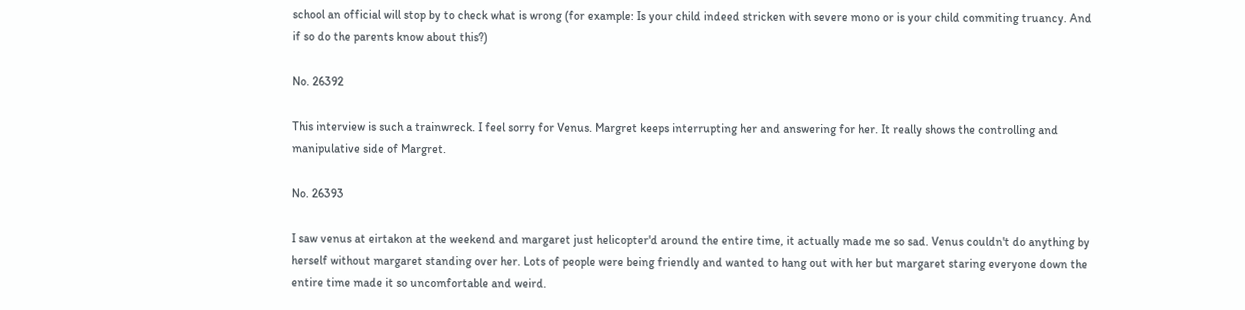school an official will stop by to check what is wrong (for example: Is your child indeed stricken with severe mono or is your child commiting truancy. And if so do the parents know about this?)

No. 26392

This interview is such a trainwreck. I feel sorry for Venus. Margret keeps interrupting her and answering for her. It really shows the controlling and manipulative side of Margret.

No. 26393

I saw venus at eirtakon at the weekend and margaret just helicopter'd around the entire time, it actually made me so sad. Venus couldn't do anything by herself without margaret standing over her. Lots of people were being friendly and wanted to hang out with her but margaret staring everyone down the entire time made it so uncomfortable and weird.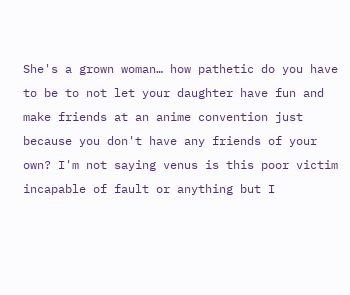She's a grown woman… how pathetic do you have to be to not let your daughter have fun and make friends at an anime convention just because you don't have any friends of your own? I'm not saying venus is this poor victim incapable of fault or anything but I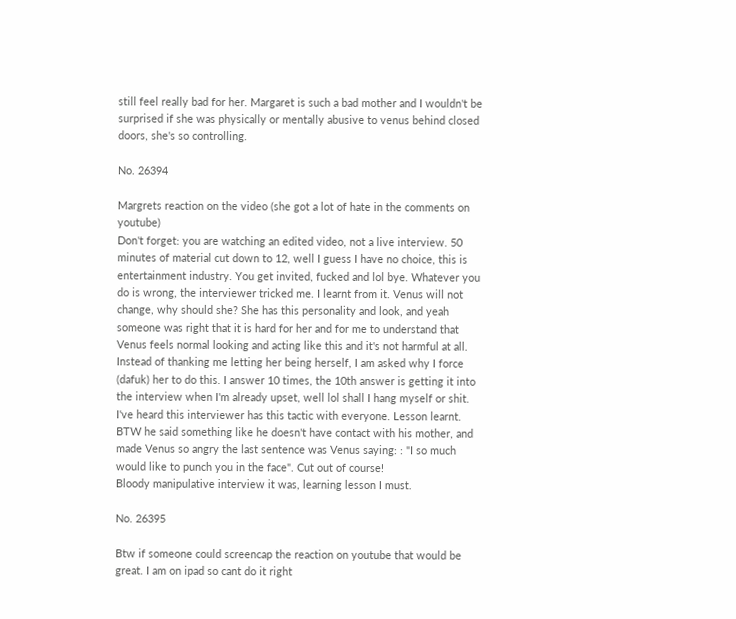still feel really bad for her. Margaret is such a bad mother and I wouldn't be surprised if she was physically or mentally abusive to venus behind closed doors, she's so controlling.

No. 26394

Margrets reaction on the video (she got a lot of hate in the comments on youtube)
Don't forget: you are watching an edited video, not a live interview. 50 minutes of material cut down to 12, well I guess I have no choice, this is entertainment industry. You get invited, fucked and lol bye. Whatever you do is wrong, the interviewer tricked me. I learnt from it. Venus will not change, why should she? She has this personality and look, and yeah someone was right that it is hard for her and for me to understand that Venus feels normal looking and acting like this and it's not harmful at all. Instead of thanking me letting her being herself, I am asked why I force (dafuk) her to do this. I answer 10 times, the 10th answer is getting it into the interview when I'm already upset, well lol shall I hang myself or shit. I've heard this interviewer has this tactic with everyone. Lesson learnt. BTW he said something like he doesn't have contact with his mother, and made Venus so angry the last sentence was Venus saying: : "I so much would like to punch you in the face". Cut out of course!
Bloody manipulative interview it was, learning lesson I must.

No. 26395

Btw if someone could screencap the reaction on youtube that would be great. I am on ipad so cant do it right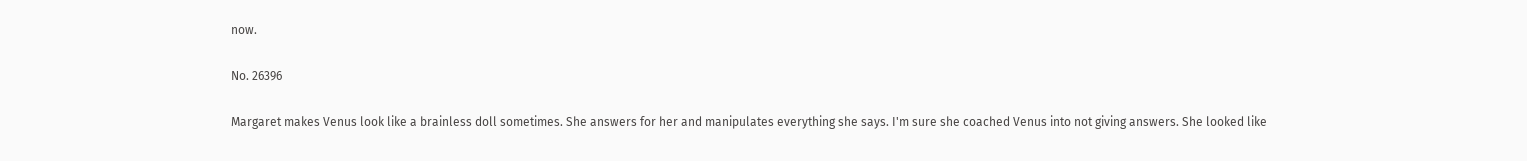now.

No. 26396

Margaret makes Venus look like a brainless doll sometimes. She answers for her and manipulates everything she says. I'm sure she coached Venus into not giving answers. She looked like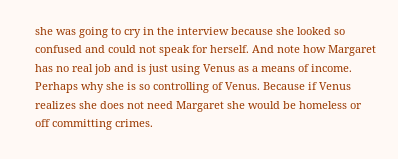she was going to cry in the interview because she looked so confused and could not speak for herself. And note how Margaret has no real job and is just using Venus as a means of income. Perhaps why she is so controlling of Venus. Because if Venus realizes she does not need Margaret she would be homeless or off committing crimes.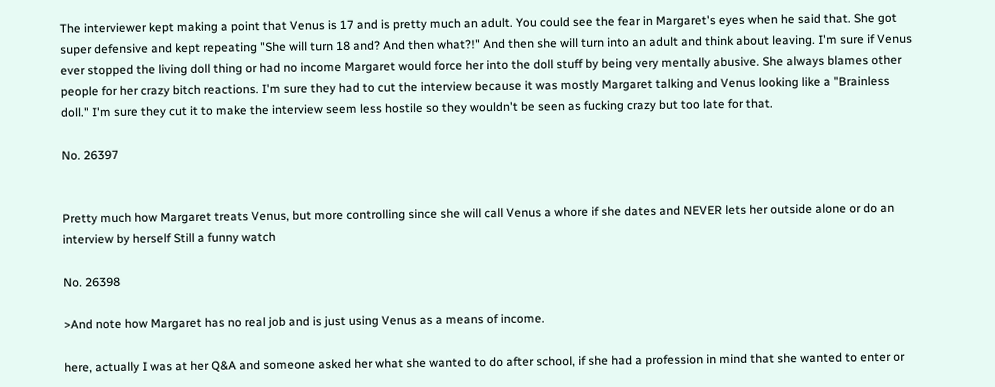The interviewer kept making a point that Venus is 17 and is pretty much an adult. You could see the fear in Margaret's eyes when he said that. She got super defensive and kept repeating "She will turn 18 and? And then what?!" And then she will turn into an adult and think about leaving. I'm sure if Venus ever stopped the living doll thing or had no income Margaret would force her into the doll stuff by being very mentally abusive. She always blames other people for her crazy bitch reactions. I'm sure they had to cut the interview because it was mostly Margaret talking and Venus looking like a "Brainless doll." I'm sure they cut it to make the interview seem less hostile so they wouldn't be seen as fucking crazy but too late for that.

No. 26397


Pretty much how Margaret treats Venus, but more controlling since she will call Venus a whore if she dates and NEVER lets her outside alone or do an interview by herself Still a funny watch

No. 26398

>And note how Margaret has no real job and is just using Venus as a means of income.

here, actually I was at her Q&A and someone asked her what she wanted to do after school, if she had a profession in mind that she wanted to enter or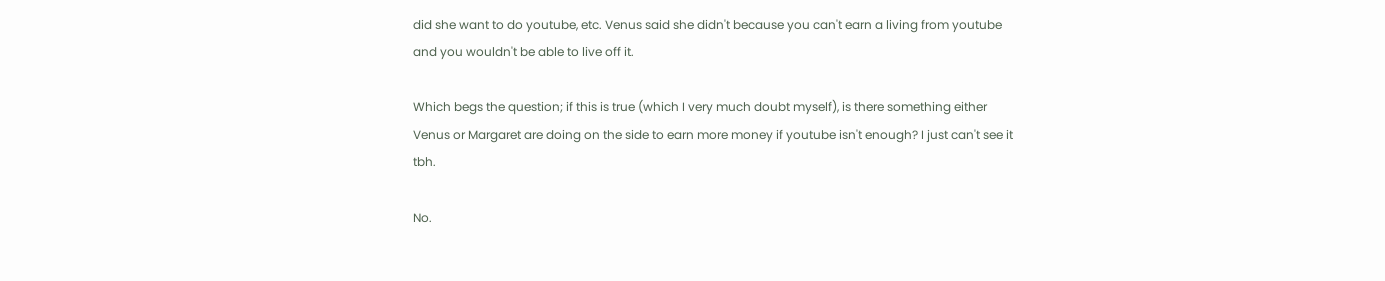did she want to do youtube, etc. Venus said she didn't because you can't earn a living from youtube and you wouldn't be able to live off it.

Which begs the question; if this is true (which I very much doubt myself), is there something either Venus or Margaret are doing on the side to earn more money if youtube isn't enough? I just can't see it tbh.

No.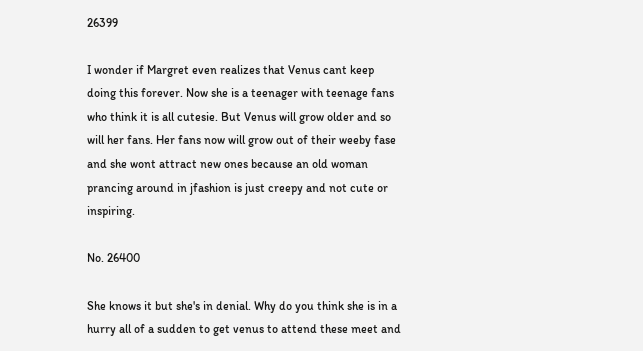26399

I wonder if Margret even realizes that Venus cant keep doing this forever. Now she is a teenager with teenage fans who think it is all cutesie. But Venus will grow older and so will her fans. Her fans now will grow out of their weeby fase and she wont attract new ones because an old woman prancing around in jfashion is just creepy and not cute or inspiring.

No. 26400

She knows it but she's in denial. Why do you think she is in a hurry all of a sudden to get venus to attend these meet and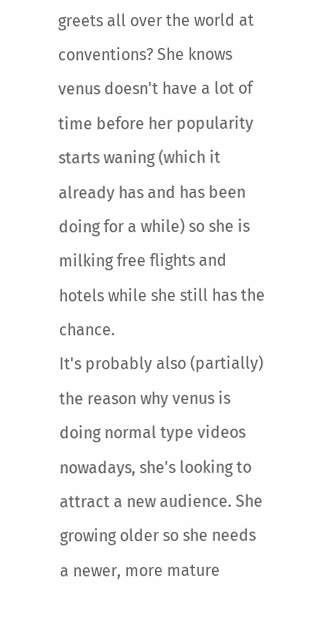greets all over the world at conventions? She knows venus doesn't have a lot of time before her popularity starts waning (which it already has and has been doing for a while) so she is milking free flights and hotels while she still has the chance.
It's probably also (partially) the reason why venus is doing normal type videos nowadays, she's looking to attract a new audience. She growing older so she needs a newer, more mature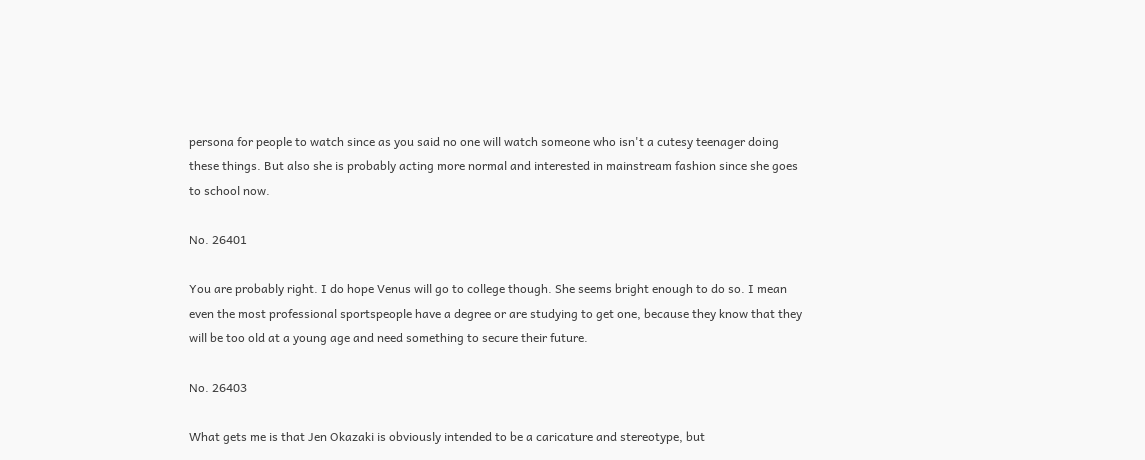persona for people to watch since as you said no one will watch someone who isn't a cutesy teenager doing these things. But also she is probably acting more normal and interested in mainstream fashion since she goes to school now.

No. 26401

You are probably right. I do hope Venus will go to college though. She seems bright enough to do so. I mean even the most professional sportspeople have a degree or are studying to get one, because they know that they will be too old at a young age and need something to secure their future.

No. 26403

What gets me is that Jen Okazaki is obviously intended to be a caricature and stereotype, but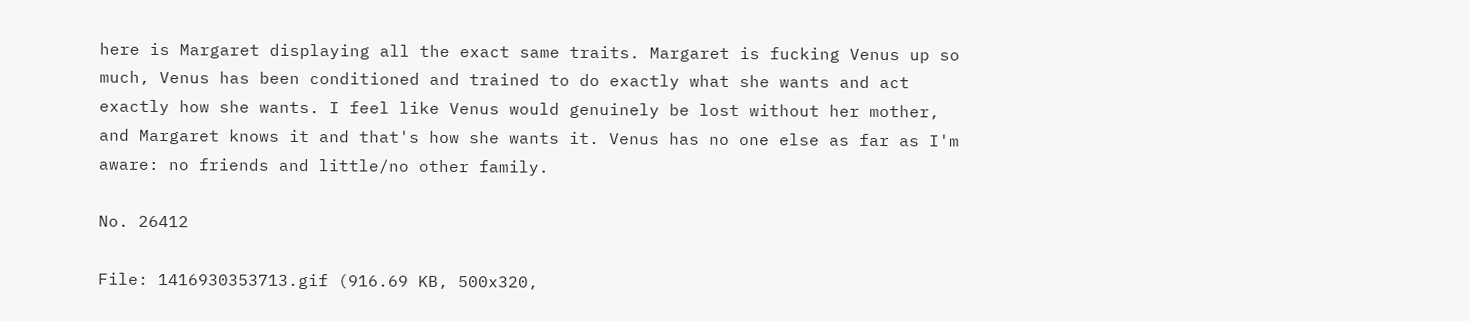here is Margaret displaying all the exact same traits. Margaret is fucking Venus up so much, Venus has been conditioned and trained to do exactly what she wants and act exactly how she wants. I feel like Venus would genuinely be lost without her mother, and Margaret knows it and that's how she wants it. Venus has no one else as far as I'm aware: no friends and little/no other family.

No. 26412

File: 1416930353713.gif (916.69 KB, 500x320,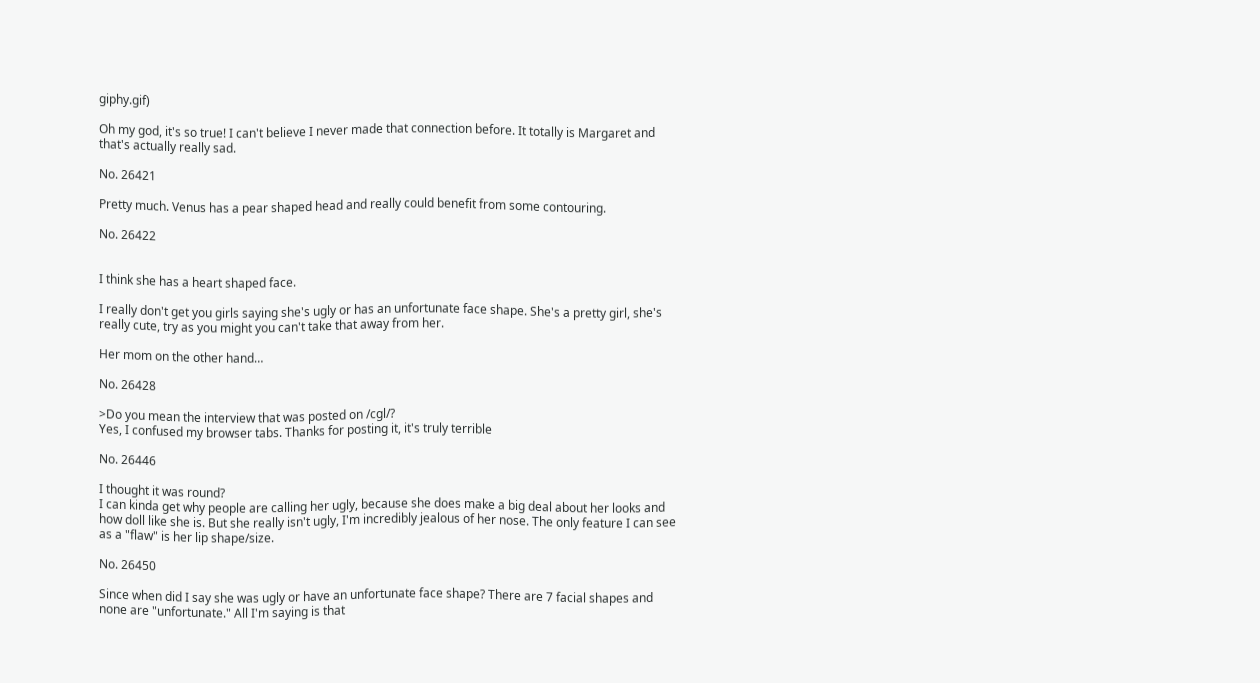giphy.gif)

Oh my god, it's so true! I can't believe I never made that connection before. It totally is Margaret and that's actually really sad.

No. 26421

Pretty much. Venus has a pear shaped head and really could benefit from some contouring.

No. 26422


I think she has a heart shaped face.

I really don't get you girls saying she's ugly or has an unfortunate face shape. She's a pretty girl, she's really cute, try as you might you can't take that away from her.

Her mom on the other hand…

No. 26428

>Do you mean the interview that was posted on /cgl/?
Yes, I confused my browser tabs. Thanks for posting it, it's truly terrible

No. 26446

I thought it was round?
I can kinda get why people are calling her ugly, because she does make a big deal about her looks and how doll like she is. But she really isn't ugly, I'm incredibly jealous of her nose. The only feature I can see as a "flaw" is her lip shape/size.

No. 26450

Since when did I say she was ugly or have an unfortunate face shape? There are 7 facial shapes and none are "unfortunate." All I'm saying is that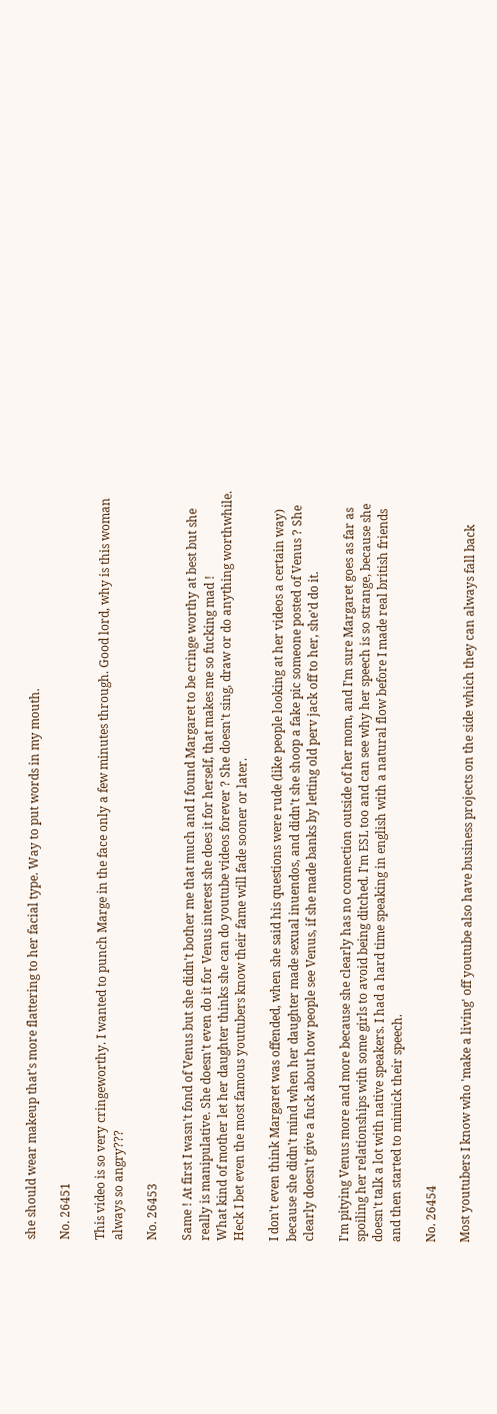she should wear makeup that's more flattering to her facial type. Way to put words in my mouth.

No. 26451

This video is so very cringeworthy. I wanted to punch Marge in the face only a few minutes through. Good lord, why is this woman always so angry???

No. 26453

Same ! At first I wasn't fond of Venus but she didn't bother me that much and I found Margaret to be cringe worthy at best but she really is manipulative. She doesn't even do it for Venus interest she does it for herself, that makes me so fucking mad !
What kind of mother let her daughter thinks she can do youtube videos forever ? She doesn't sing, draw or do anything worthwhile. Heck I bet even the most famous youtubers know their fame will fade sooner or later.

I don't even think Margaret was offended, when she said his questions were rude (like people looking at her videos a certain way) because she didn't mind when her daughter made sexual inuendos, and didn't she shoop a fake pic someone posted of Venus ? She clearly doesn't give a fuck about how people see Venus, if she made banks by letting old perv jack off to her, she'd do it.

I'm pitying Venus more and more because she clearly has no connection outside of her mom, and I'm sure Margaret goes as far as spoiling her relationships with some girls to avoid being ditched. I'm ESL too and can see why her speech is so strange, because she doesn't talk a lot with native speakers. I had a hard time speaking in english with a natural flow before I made real british friends and then started to mimick their speech.

No. 26454

Most youtubers I know who 'make a living' off youtube also have business projects on the side which they can always fall back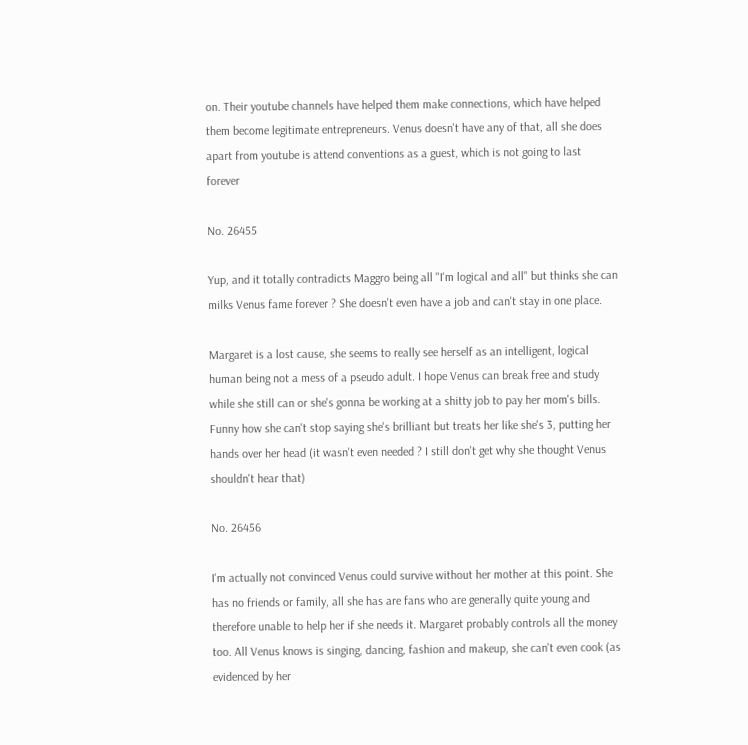on. Their youtube channels have helped them make connections, which have helped them become legitimate entrepreneurs. Venus doesn't have any of that, all she does apart from youtube is attend conventions as a guest, which is not going to last forever

No. 26455

Yup, and it totally contradicts Maggro being all "I'm logical and all" but thinks she can milks Venus fame forever ? She doesn't even have a job and can't stay in one place.

Margaret is a lost cause, she seems to really see herself as an intelligent, logical human being not a mess of a pseudo adult. I hope Venus can break free and study while she still can or she's gonna be working at a shitty job to pay her mom's bills. Funny how she can't stop saying she's brilliant but treats her like she's 3, putting her hands over her head (it wasn't even needed ? I still don't get why she thought Venus shouldn't hear that)

No. 26456

I'm actually not convinced Venus could survive without her mother at this point. She has no friends or family, all she has are fans who are generally quite young and therefore unable to help her if she needs it. Margaret probably controls all the money too. All Venus knows is singing, dancing, fashion and makeup, she can't even cook (as evidenced by her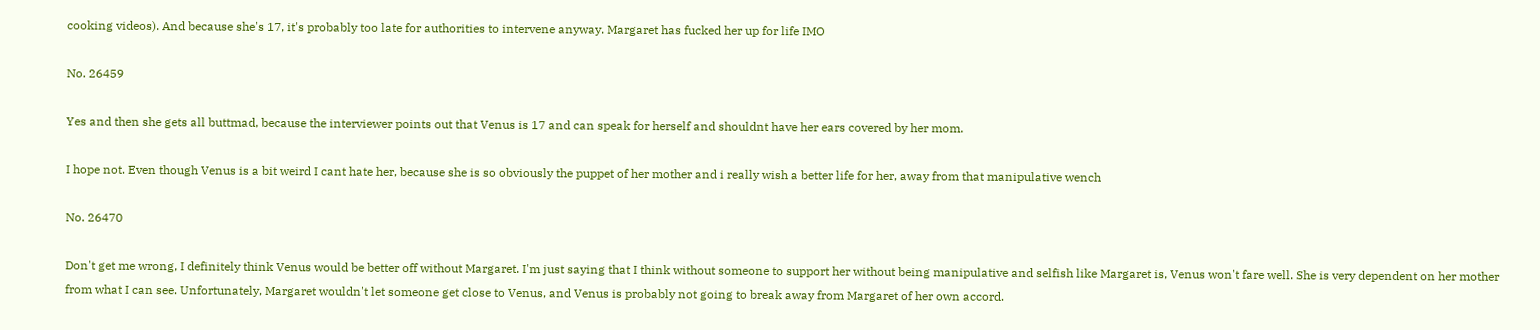cooking videos). And because she's 17, it's probably too late for authorities to intervene anyway. Margaret has fucked her up for life IMO

No. 26459

Yes and then she gets all buttmad, because the interviewer points out that Venus is 17 and can speak for herself and shouldnt have her ears covered by her mom.

I hope not. Even though Venus is a bit weird I cant hate her, because she is so obviously the puppet of her mother and i really wish a better life for her, away from that manipulative wench

No. 26470

Don't get me wrong, I definitely think Venus would be better off without Margaret. I'm just saying that I think without someone to support her without being manipulative and selfish like Margaret is, Venus won't fare well. She is very dependent on her mother from what I can see. Unfortunately, Margaret wouldn't let someone get close to Venus, and Venus is probably not going to break away from Margaret of her own accord.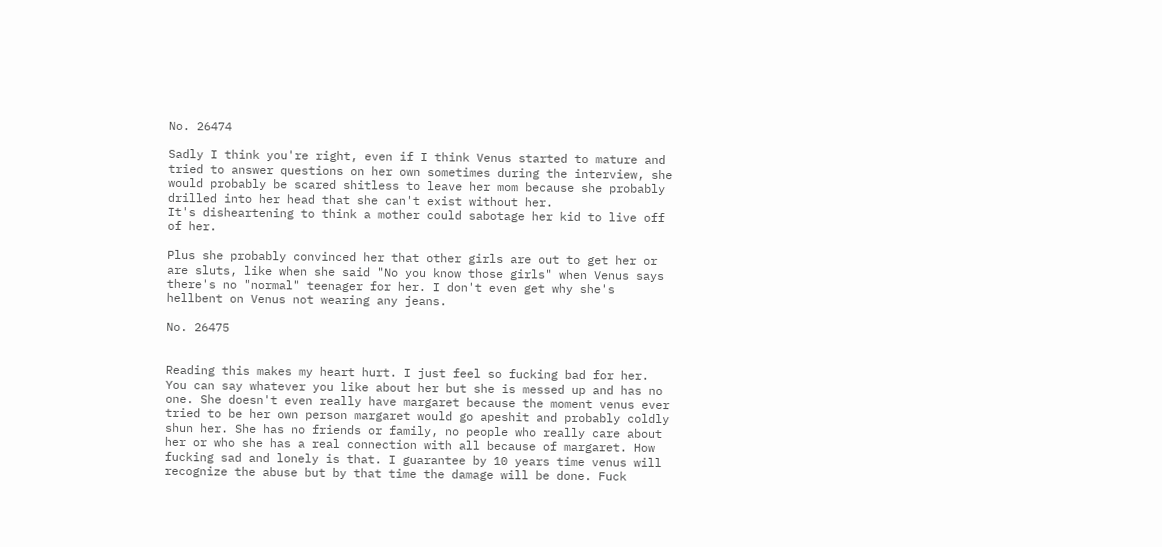No. 26474

Sadly I think you're right, even if I think Venus started to mature and tried to answer questions on her own sometimes during the interview, she would probably be scared shitless to leave her mom because she probably drilled into her head that she can't exist without her.
It's disheartening to think a mother could sabotage her kid to live off of her.

Plus she probably convinced her that other girls are out to get her or are sluts, like when she said "No you know those girls" when Venus says there's no "normal" teenager for her. I don't even get why she's hellbent on Venus not wearing any jeans.

No. 26475


Reading this makes my heart hurt. I just feel so fucking bad for her. You can say whatever you like about her but she is messed up and has no one. She doesn't even really have margaret because the moment venus ever tried to be her own person margaret would go apeshit and probably coldly shun her. She has no friends or family, no people who really care about her or who she has a real connection with all because of margaret. How fucking sad and lonely is that. I guarantee by 10 years time venus will recognize the abuse but by that time the damage will be done. Fuck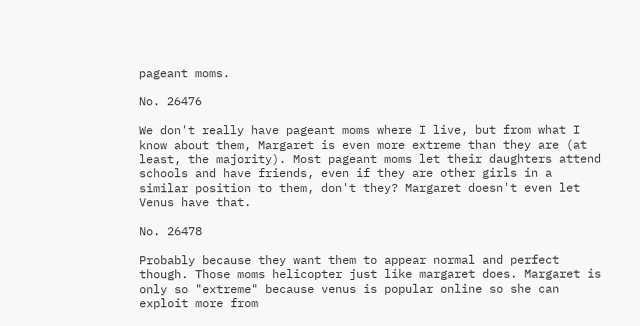pageant moms.

No. 26476

We don't really have pageant moms where I live, but from what I know about them, Margaret is even more extreme than they are (at least, the majority). Most pageant moms let their daughters attend schools and have friends, even if they are other girls in a similar position to them, don't they? Margaret doesn't even let Venus have that.

No. 26478

Probably because they want them to appear normal and perfect though. Those moms helicopter just like margaret does. Margaret is only so "extreme" because venus is popular online so she can exploit more from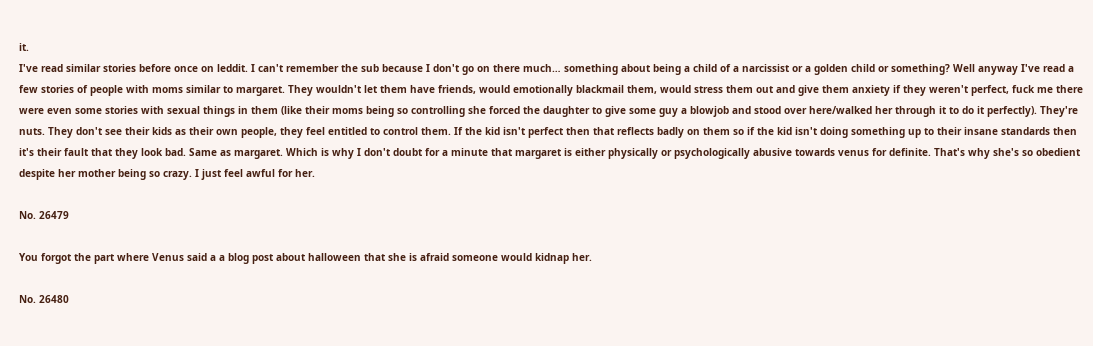it.
I've read similar stories before once on leddit. I can't remember the sub because I don't go on there much… something about being a child of a narcissist or a golden child or something? Well anyway I've read a few stories of people with moms similar to margaret. They wouldn't let them have friends, would emotionally blackmail them, would stress them out and give them anxiety if they weren't perfect, fuck me there were even some stories with sexual things in them (like their moms being so controlling she forced the daughter to give some guy a blowjob and stood over here/walked her through it to do it perfectly). They're nuts. They don't see their kids as their own people, they feel entitled to control them. If the kid isn't perfect then that reflects badly on them so if the kid isn't doing something up to their insane standards then it's their fault that they look bad. Same as margaret. Which is why I don't doubt for a minute that margaret is either physically or psychologically abusive towards venus for definite. That's why she's so obedient despite her mother being so crazy. I just feel awful for her.

No. 26479

You forgot the part where Venus said a a blog post about halloween that she is afraid someone would kidnap her.

No. 26480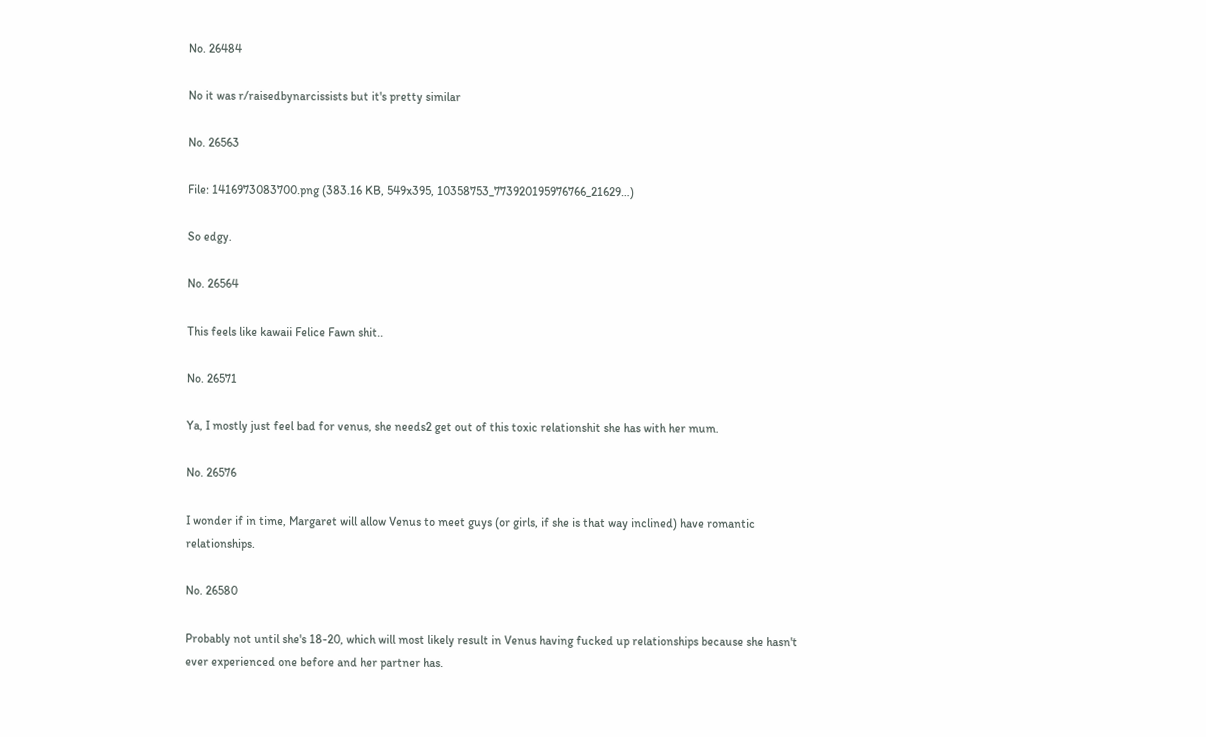No. 26484

No it was r/raisedbynarcissists but it's pretty similar

No. 26563

File: 1416973083700.png (383.16 KB, 549x395, 10358753_773920195976766_21629…)

So edgy.

No. 26564

This feels like kawaii Felice Fawn shit..

No. 26571

Ya, I mostly just feel bad for venus, she needs2 get out of this toxic relationshit she has with her mum.

No. 26576

I wonder if in time, Margaret will allow Venus to meet guys (or girls, if she is that way inclined) have romantic relationships.

No. 26580

Probably not until she's 18-20, which will most likely result in Venus having fucked up relationships because she hasn't ever experienced one before and her partner has.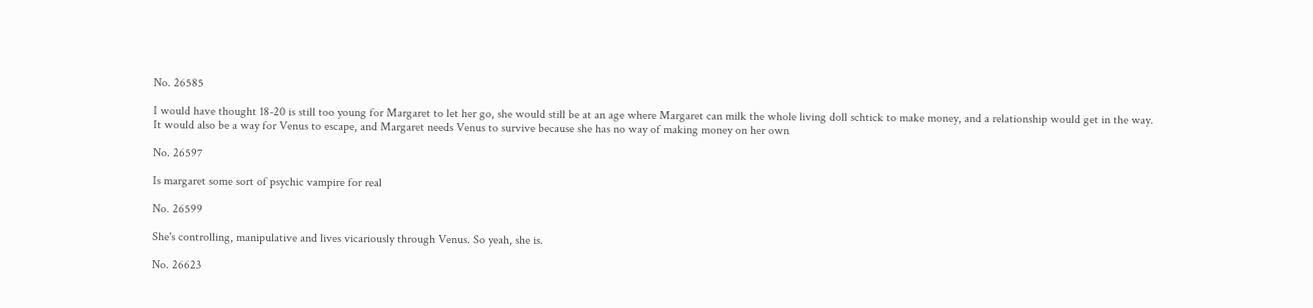No. 26585

I would have thought 18-20 is still too young for Margaret to let her go, she would still be at an age where Margaret can milk the whole living doll schtick to make money, and a relationship would get in the way. It would also be a way for Venus to escape, and Margaret needs Venus to survive because she has no way of making money on her own

No. 26597

Is margaret some sort of psychic vampire for real

No. 26599

She's controlling, manipulative and lives vicariously through Venus. So yeah, she is.

No. 26623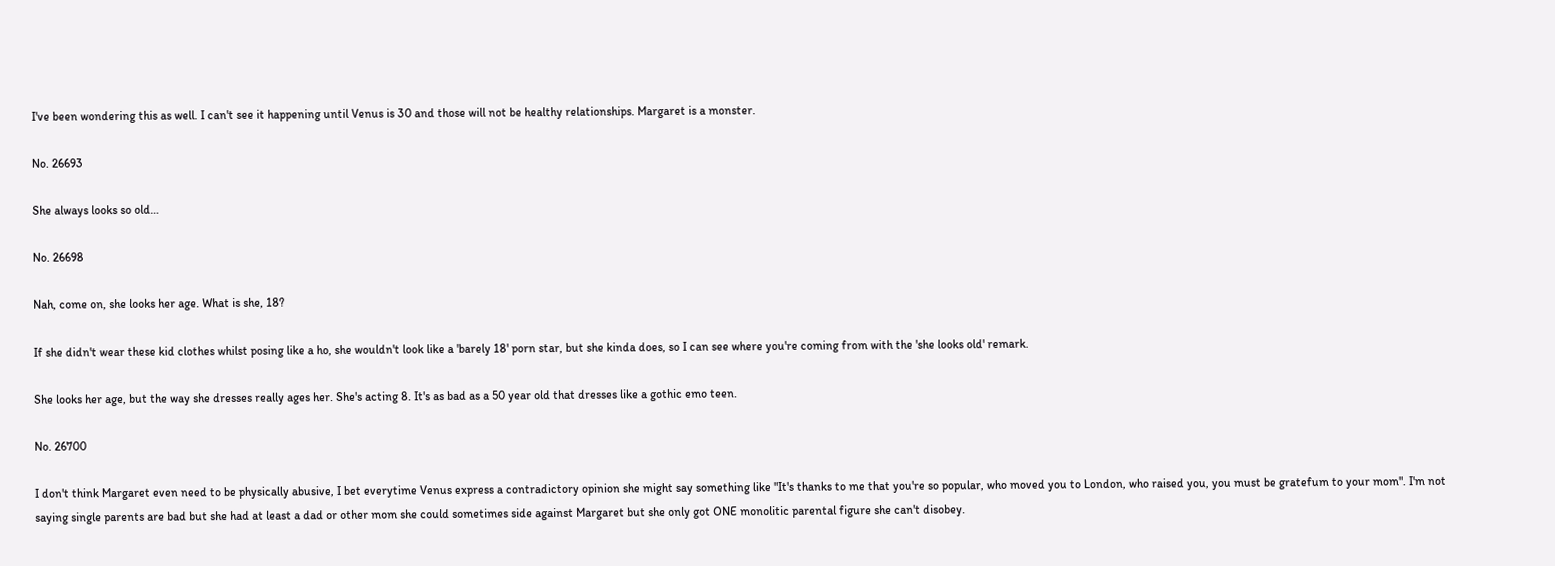I've been wondering this as well. I can't see it happening until Venus is 30 and those will not be healthy relationships. Margaret is a monster.

No. 26693

She always looks so old…

No. 26698

Nah, come on, she looks her age. What is she, 18?

If she didn't wear these kid clothes whilst posing like a ho, she wouldn't look like a 'barely 18' porn star, but she kinda does, so I can see where you're coming from with the 'she looks old' remark.

She looks her age, but the way she dresses really ages her. She's acting 8. It's as bad as a 50 year old that dresses like a gothic emo teen.

No. 26700

I don't think Margaret even need to be physically abusive, I bet everytime Venus express a contradictory opinion she might say something like "It's thanks to me that you're so popular, who moved you to London, who raised you, you must be gratefum to your mom". I'm not saying single parents are bad but she had at least a dad or other mom she could sometimes side against Margaret but she only got ONE monolitic parental figure she can't disobey.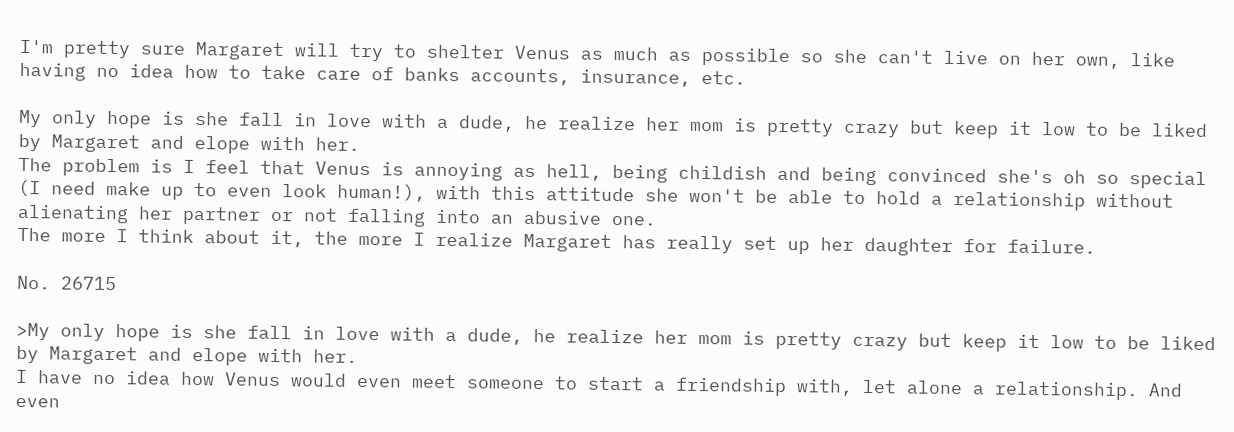I'm pretty sure Margaret will try to shelter Venus as much as possible so she can't live on her own, like having no idea how to take care of banks accounts, insurance, etc.

My only hope is she fall in love with a dude, he realize her mom is pretty crazy but keep it low to be liked by Margaret and elope with her.
The problem is I feel that Venus is annoying as hell, being childish and being convinced she's oh so special (I need make up to even look human!), with this attitude she won't be able to hold a relationship without alienating her partner or not falling into an abusive one.
The more I think about it, the more I realize Margaret has really set up her daughter for failure.

No. 26715

>My only hope is she fall in love with a dude, he realize her mom is pretty crazy but keep it low to be liked by Margaret and elope with her.
I have no idea how Venus would even meet someone to start a friendship with, let alone a relationship. And even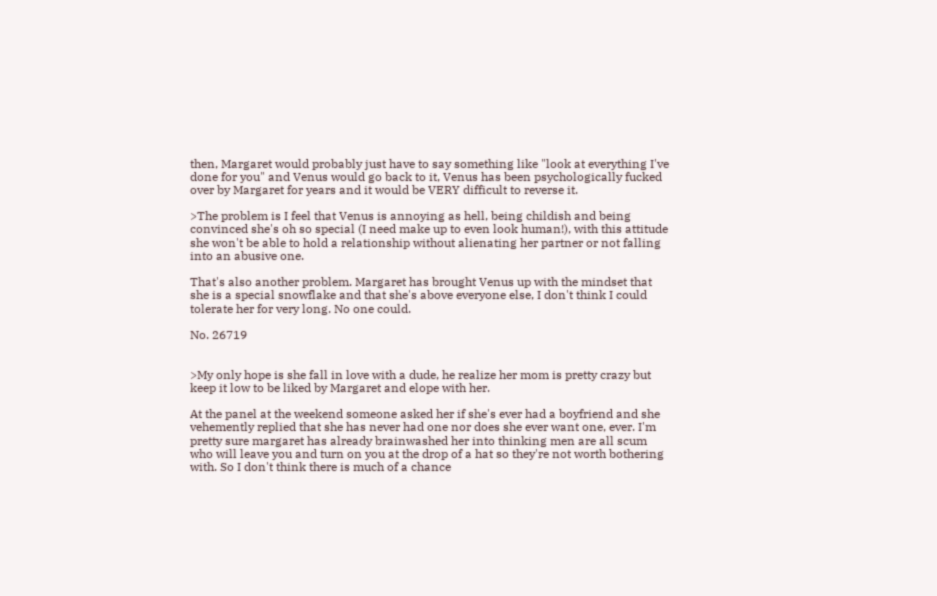then, Margaret would probably just have to say something like "look at everything I've done for you" and Venus would go back to it, Venus has been psychologically fucked over by Margaret for years and it would be VERY difficult to reverse it.

>The problem is I feel that Venus is annoying as hell, being childish and being convinced she's oh so special (I need make up to even look human!), with this attitude she won't be able to hold a relationship without alienating her partner or not falling into an abusive one.

That's also another problem. Margaret has brought Venus up with the mindset that she is a special snowflake and that she's above everyone else, I don't think I could tolerate her for very long. No one could.

No. 26719


>My only hope is she fall in love with a dude, he realize her mom is pretty crazy but keep it low to be liked by Margaret and elope with her.

At the panel at the weekend someone asked her if she's ever had a boyfriend and she vehemently replied that she has never had one nor does she ever want one, ever. I'm pretty sure margaret has already brainwashed her into thinking men are all scum who will leave you and turn on you at the drop of a hat so they're not worth bothering with. So I don't think there is much of a chance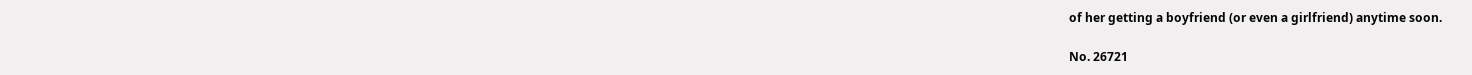of her getting a boyfriend (or even a girlfriend) anytime soon.

No. 26721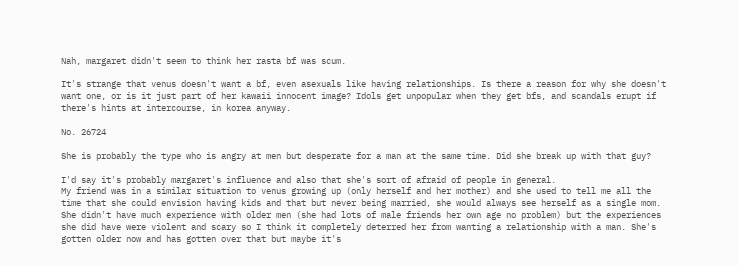Nah, margaret didn't seem to think her rasta bf was scum.

It's strange that venus doesn't want a bf, even asexuals like having relationships. Is there a reason for why she doesn't want one, or is it just part of her kawaii innocent image? Idols get unpopular when they get bfs, and scandals erupt if there's hints at intercourse, in korea anyway.

No. 26724

She is probably the type who is angry at men but desperate for a man at the same time. Did she break up with that guy?

I'd say it's probably margaret's influence and also that she's sort of afraid of people in general.
My friend was in a similar situation to venus growing up (only herself and her mother) and she used to tell me all the time that she could envision having kids and that but never being married, she would always see herself as a single mom. She didn't have much experience with older men (she had lots of male friends her own age no problem) but the experiences she did have were violent and scary so I think it completely deterred her from wanting a relationship with a man. She's gotten older now and has gotten over that but maybe it's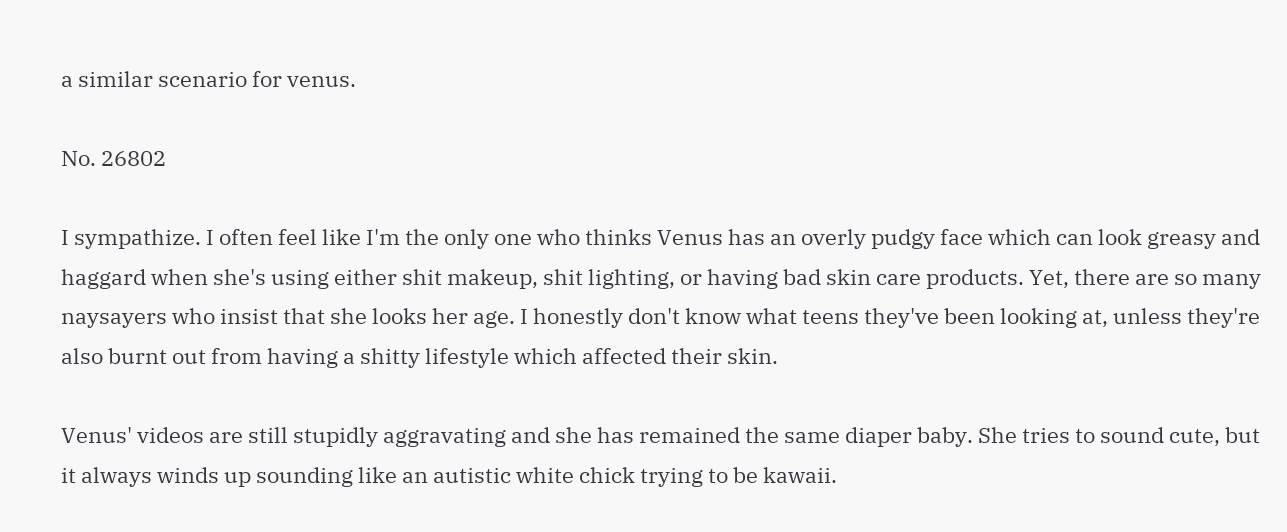a similar scenario for venus.

No. 26802

I sympathize. I often feel like I'm the only one who thinks Venus has an overly pudgy face which can look greasy and haggard when she's using either shit makeup, shit lighting, or having bad skin care products. Yet, there are so many naysayers who insist that she looks her age. I honestly don't know what teens they've been looking at, unless they're also burnt out from having a shitty lifestyle which affected their skin.

Venus' videos are still stupidly aggravating and she has remained the same diaper baby. She tries to sound cute, but it always winds up sounding like an autistic white chick trying to be kawaii.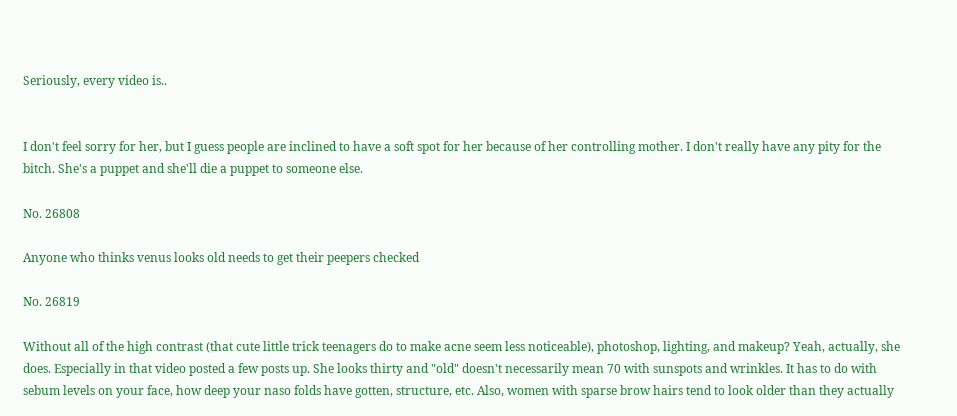Seriously, every video is..


I don't feel sorry for her, but I guess people are inclined to have a soft spot for her because of her controlling mother. I don't really have any pity for the bitch. She's a puppet and she'll die a puppet to someone else.

No. 26808

Anyone who thinks venus looks old needs to get their peepers checked

No. 26819

Without all of the high contrast (that cute little trick teenagers do to make acne seem less noticeable), photoshop, lighting, and makeup? Yeah, actually, she does. Especially in that video posted a few posts up. She looks thirty and "old" doesn't necessarily mean 70 with sunspots and wrinkles. It has to do with sebum levels on your face, how deep your naso folds have gotten, structure, etc. Also, women with sparse brow hairs tend to look older than they actually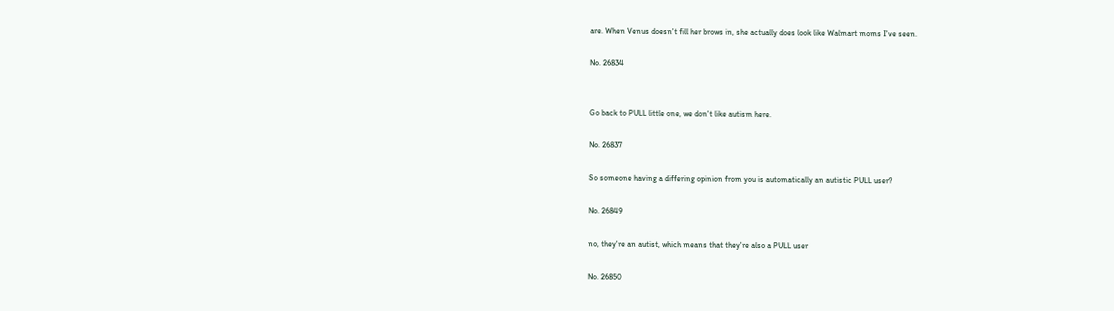are. When Venus doesn't fill her brows in, she actually does look like Walmart moms I've seen.

No. 26834


Go back to PULL little one, we don't like autism here.

No. 26837

So someone having a differing opinion from you is automatically an autistic PULL user?

No. 26849

no, they're an autist, which means that they're also a PULL user

No. 26850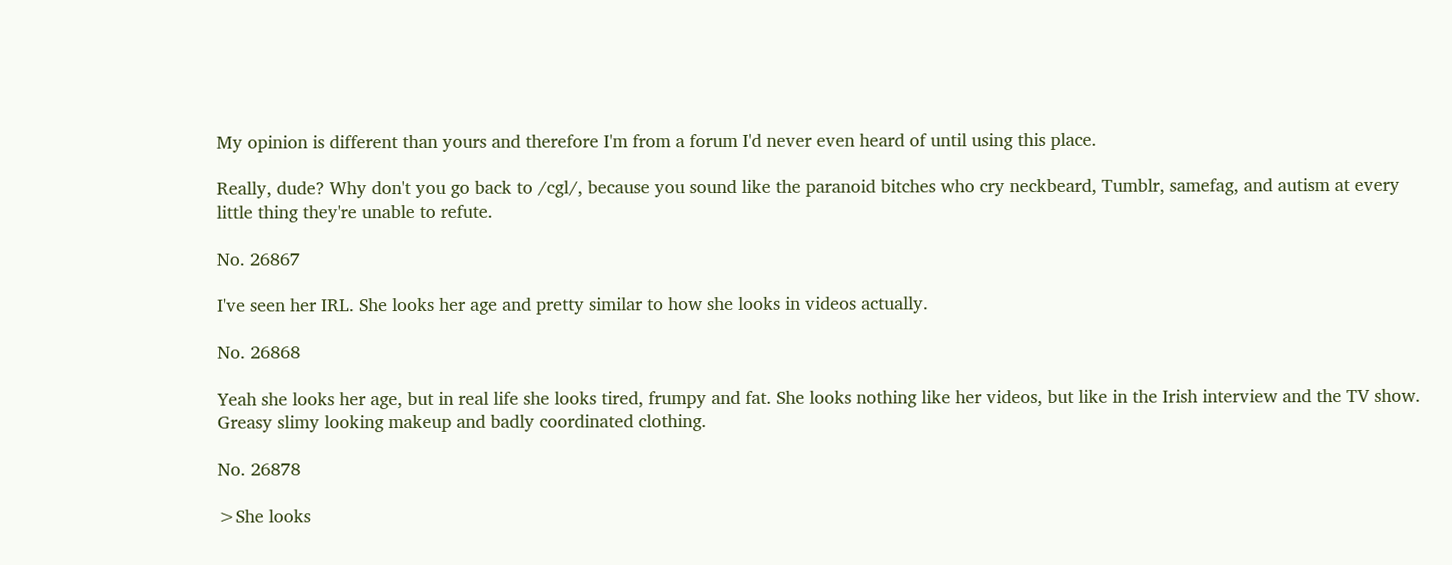My opinion is different than yours and therefore I'm from a forum I'd never even heard of until using this place.

Really, dude? Why don't you go back to /cgl/, because you sound like the paranoid bitches who cry neckbeard, Tumblr, samefag, and autism at every little thing they're unable to refute.

No. 26867

I've seen her IRL. She looks her age and pretty similar to how she looks in videos actually.

No. 26868

Yeah she looks her age, but in real life she looks tired, frumpy and fat. She looks nothing like her videos, but like in the Irish interview and the TV show. Greasy slimy looking makeup and badly coordinated clothing.

No. 26878

>She looks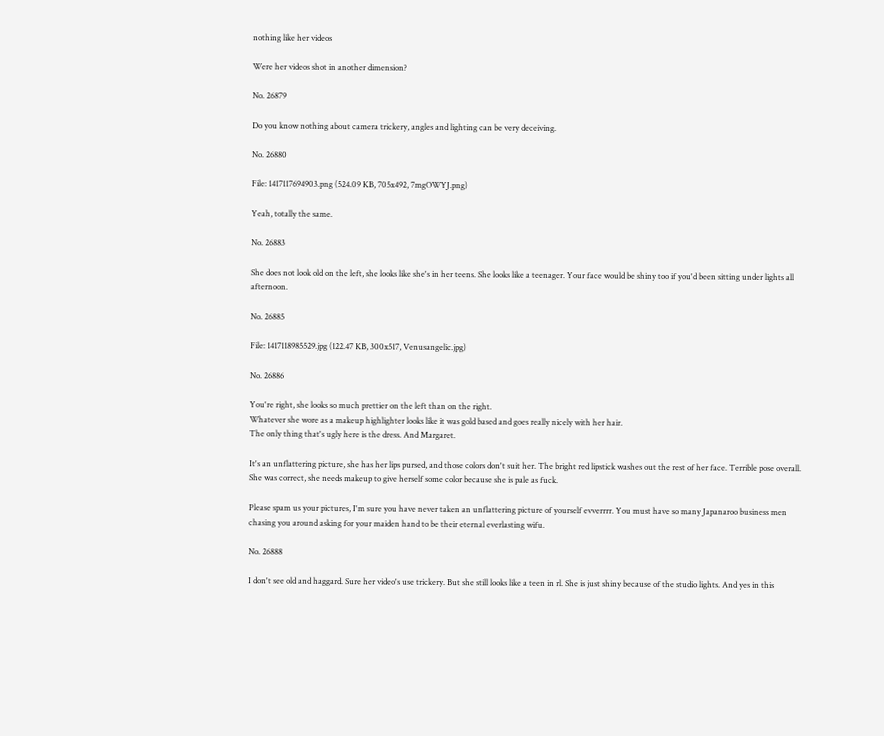nothing like her videos

Were her videos shot in another dimension?

No. 26879

Do you know nothing about camera trickery, angles and lighting can be very deceiving.

No. 26880

File: 1417117694903.png (524.09 KB, 705x492, 7mgOWYJ.png)

Yeah, totally the same.

No. 26883

She does not look old on the left, she looks like she's in her teens. She looks like a teenager. Your face would be shiny too if you'd been sitting under lights all afternoon.

No. 26885

File: 1417118985529.jpg (122.47 KB, 300x517, Venusangelic.jpg)

No. 26886

You're right, she looks so much prettier on the left than on the right.
Whatever she wore as a makeup highlighter looks like it was gold based and goes really nicely with her hair.
The only thing that's ugly here is the dress. And Margaret.

It's an unflattering picture, she has her lips pursed, and those colors don't suit her. The bright red lipstick washes out the rest of her face. Terrible pose overall.
She was correct, she needs makeup to give herself some color because she is pale as fuck.

Please spam us your pictures, I'm sure you have never taken an unflattering picture of yourself evverrrr. You must have so many Japanaroo business men chasing you around asking for your maiden hand to be their eternal everlasting wifu.

No. 26888

I don't see old and haggard. Sure her video's use trickery. But she still looks like a teen in rl. She is just shiny because of the studio lights. And yes in this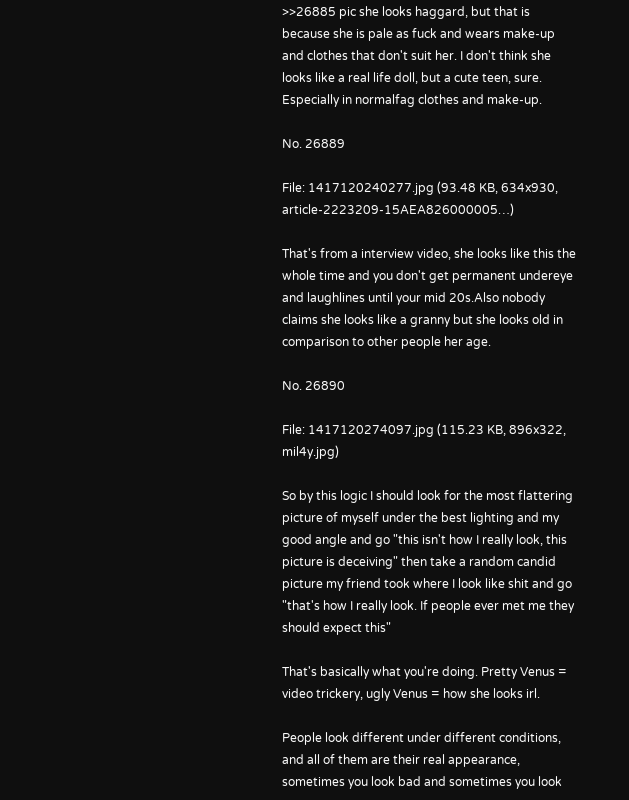>>26885 pic she looks haggard, but that is because she is pale as fuck and wears make-up and clothes that don't suit her. I don't think she looks like a real life doll, but a cute teen, sure. Especially in normalfag clothes and make-up.

No. 26889

File: 1417120240277.jpg (93.48 KB, 634x930, article-2223209-15AEA826000005…)

That's from a interview video, she looks like this the whole time and you don't get permanent undereye and laughlines until your mid 20s.Also nobody claims she looks like a granny but she looks old in comparison to other people her age.

No. 26890

File: 1417120274097.jpg (115.23 KB, 896x322, mil4y.jpg)

So by this logic I should look for the most flattering picture of myself under the best lighting and my good angle and go "this isn't how I really look, this picture is deceiving" then take a random candid picture my friend took where I look like shit and go "that's how I really look. If people ever met me they should expect this"

That's basically what you're doing. Pretty Venus = video trickery, ugly Venus = how she looks irl.

People look different under different conditions, and all of them are their real appearance, sometimes you look bad and sometimes you look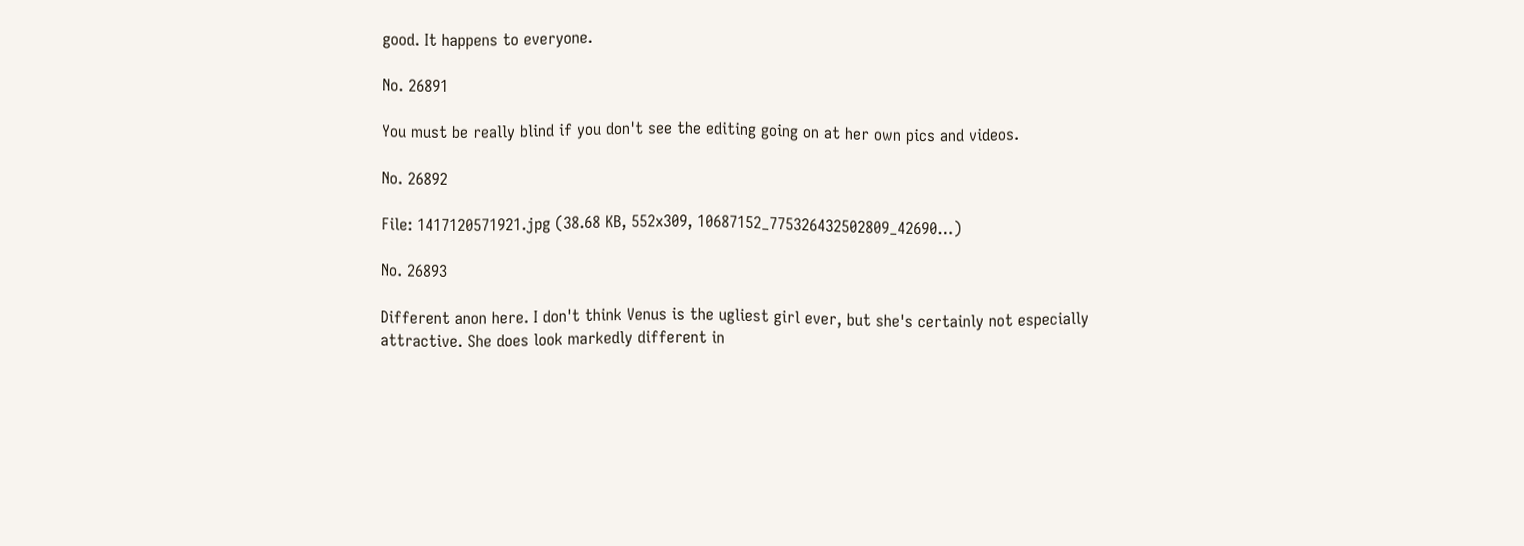good. It happens to everyone.

No. 26891

You must be really blind if you don't see the editing going on at her own pics and videos.

No. 26892

File: 1417120571921.jpg (38.68 KB, 552x309, 10687152_775326432502809_42690…)

No. 26893

Different anon here. I don't think Venus is the ugliest girl ever, but she's certainly not especially attractive. She does look markedly different in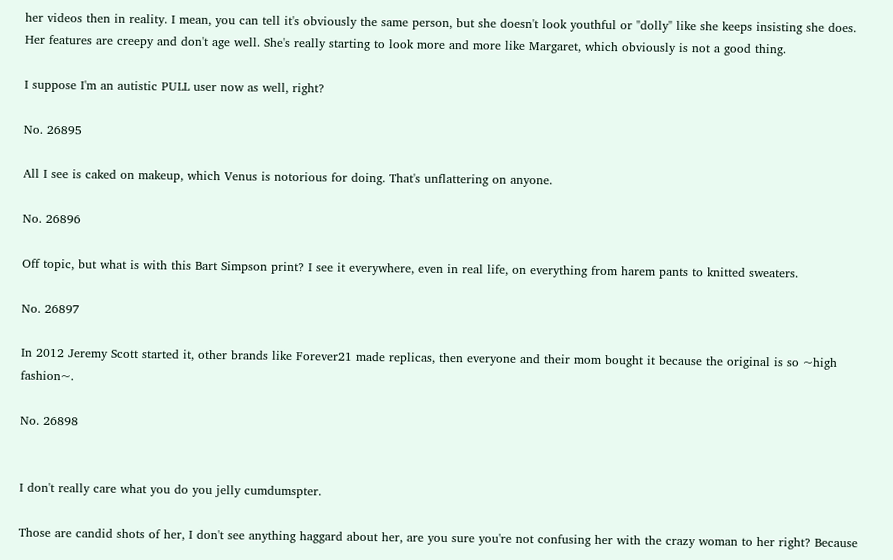her videos then in reality. I mean, you can tell it's obviously the same person, but she doesn't look youthful or "dolly" like she keeps insisting she does. Her features are creepy and don't age well. She's really starting to look more and more like Margaret, which obviously is not a good thing.

I suppose I'm an autistic PULL user now as well, right?

No. 26895

All I see is caked on makeup, which Venus is notorious for doing. That's unflattering on anyone.

No. 26896

Off topic, but what is with this Bart Simpson print? I see it everywhere, even in real life, on everything from harem pants to knitted sweaters.

No. 26897

In 2012 Jeremy Scott started it, other brands like Forever21 made replicas, then everyone and their mom bought it because the original is so ~high fashion~.

No. 26898


I don't really care what you do you jelly cumdumspter.

Those are candid shots of her, I don't see anything haggard about her, are you sure you're not confusing her with the crazy woman to her right? Because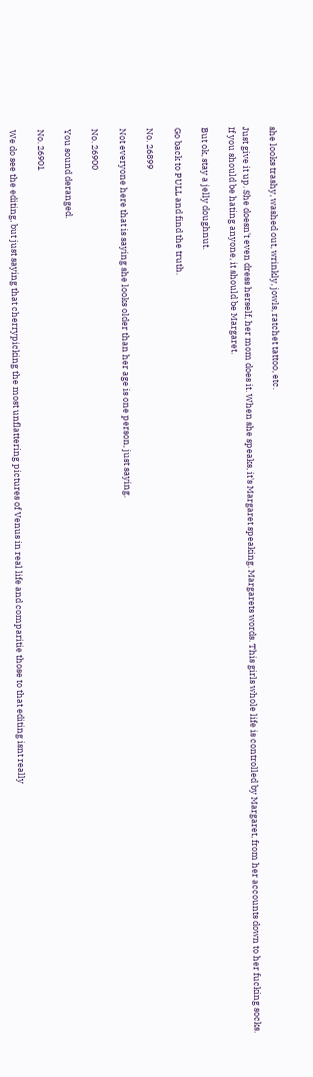she looks trashy, washed out, wrinkly, jowls, ratchet tattoo, etc.

Just give it up. She doesn't even dress herself, her mom does it. When she speaks, it's Margaret speaking. Margarets words. This girls whole life is controlled by Margaret, from her accounts down to her fucking socks.
If you should be hating anyone, it should be Margaret.

But ok, stay a jelly doughnut.

Go back to PULL and find the truth.

No. 26899

Not everyone here that is saying she looks older than her age is one person, just saying.

No. 26900

You sound deranged.

No. 26901

We do see the editing, but just saying that cherrypicking the most unflattering pictures of Venus in real life and comparitie those to that editing isnt really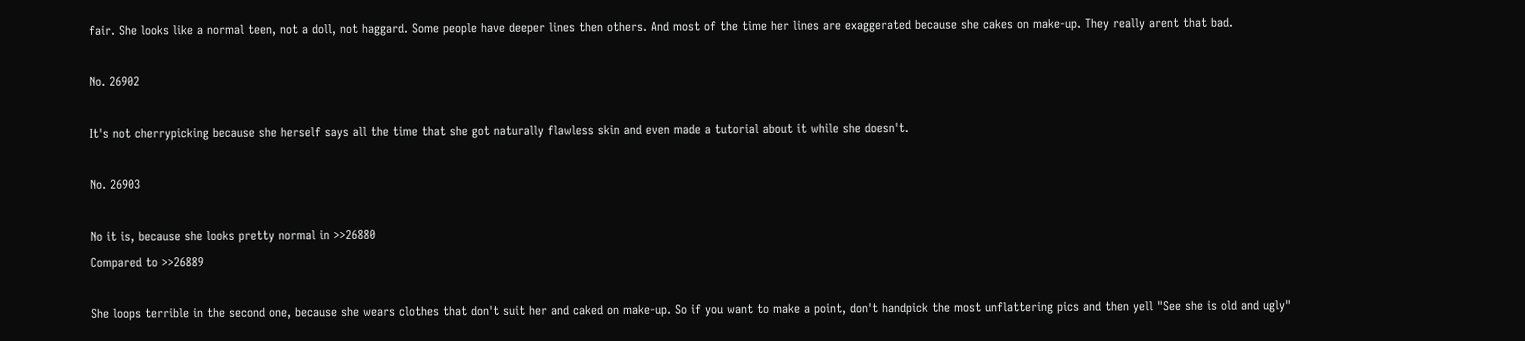fair. She looks like a normal teen, not a doll, not haggard. Some people have deeper lines then others. And most of the time her lines are exaggerated because she cakes on make-up. They really arent that bad.

No. 26902

It's not cherrypicking because she herself says all the time that she got naturally flawless skin and even made a tutorial about it while she doesn't.

No. 26903

No it is, because she looks pretty normal in >>26880
Compared to >>26889

She loops terrible in the second one, because she wears clothes that don't suit her and caked on make-up. So if you want to make a point, don't handpick the most unflattering pics and then yell "See she is old and ugly"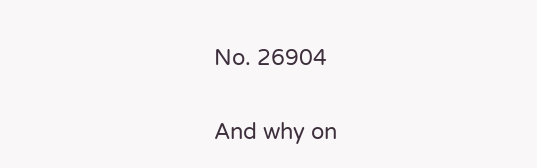No. 26904

And why on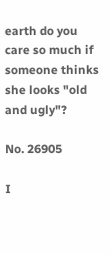earth do you care so much if someone thinks she looks "old and ugly"?

No. 26905

I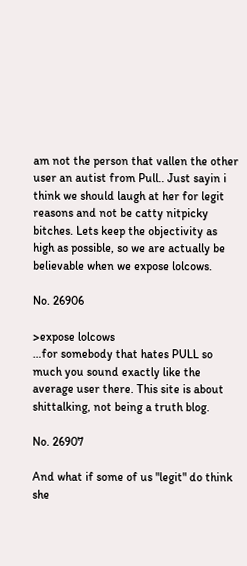am not the person that vallen the other user an autist from Pull.. Just sayin i think we should laugh at her for legit reasons and not be catty nitpicky bitches. Lets keep the objectivity as high as possible, so we are actually be believable when we expose lolcows.

No. 26906

>expose lolcows
…for somebody that hates PULL so much you sound exactly like the average user there. This site is about shittalking, not being a truth blog.

No. 26907

And what if some of us "legit" do think she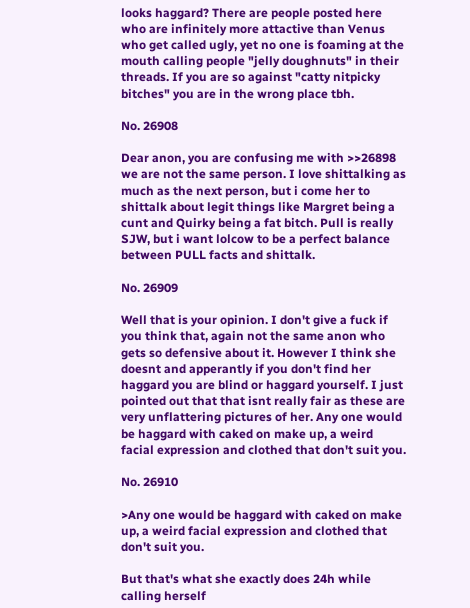looks haggard? There are people posted here who are infinitely more attactive than Venus who get called ugly, yet no one is foaming at the mouth calling people "jelly doughnuts" in their threads. If you are so against "catty nitpicky bitches" you are in the wrong place tbh.

No. 26908

Dear anon, you are confusing me with >>26898 we are not the same person. I love shittalking as much as the next person, but i come her to shittalk about legit things like Margret being a cunt and Quirky being a fat bitch. Pull is really SJW, but i want lolcow to be a perfect balance between PULL facts and shittalk.

No. 26909

Well that is your opinion. I don't give a fuck if you think that, again not the same anon who gets so defensive about it. However I think she doesnt and apperantly if you don't find her haggard you are blind or haggard yourself. I just pointed out that that isnt really fair as these are very unflattering pictures of her. Any one would be haggard with caked on make up, a weird facial expression and clothed that don't suit you.

No. 26910

>Any one would be haggard with caked on make up, a weird facial expression and clothed that don't suit you.

But that's what she exactly does 24h while calling herself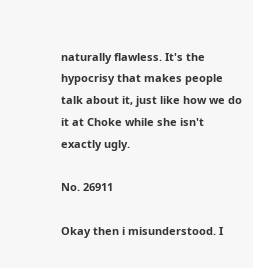naturally flawless. It's the hypocrisy that makes people talk about it, just like how we do it at Choke while she isn't exactly ugly.

No. 26911

Okay then i misunderstood. I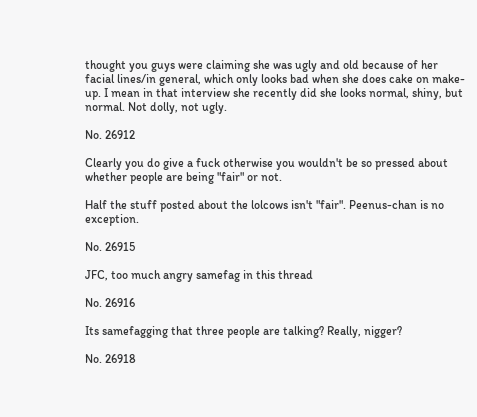thought you guys were claiming she was ugly and old because of her facial lines/in general, which only looks bad when she does cake on make-up. I mean in that interview she recently did she looks normal, shiny, but normal. Not dolly, not ugly.

No. 26912

Clearly you do give a fuck otherwise you wouldn't be so pressed about whether people are being "fair" or not.

Half the stuff posted about the lolcows isn't "fair". Peenus-chan is no exception.

No. 26915

JFC, too much angry samefag in this thread

No. 26916

Its samefagging that three people are talking? Really, nigger?

No. 26918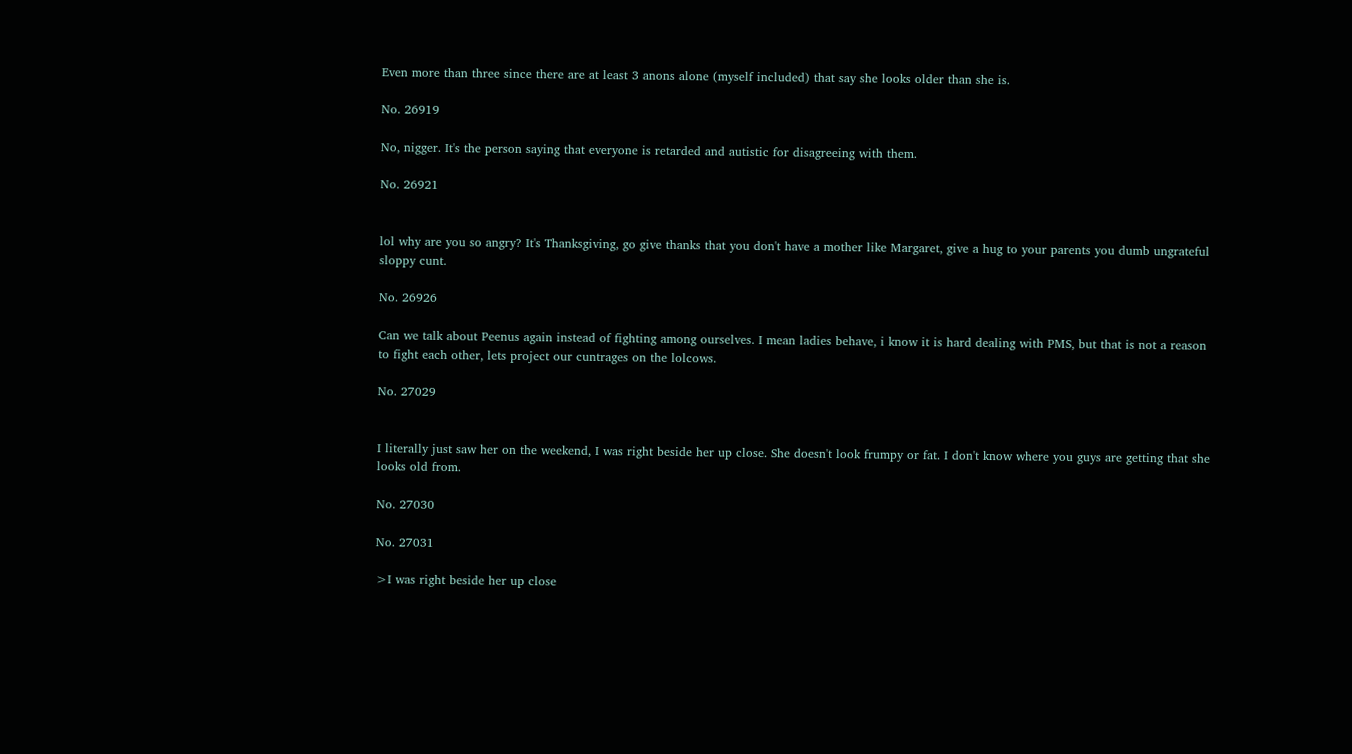Even more than three since there are at least 3 anons alone (myself included) that say she looks older than she is.

No. 26919

No, nigger. It's the person saying that everyone is retarded and autistic for disagreeing with them.

No. 26921


lol why are you so angry? It's Thanksgiving, go give thanks that you don't have a mother like Margaret, give a hug to your parents you dumb ungrateful sloppy cunt.

No. 26926

Can we talk about Peenus again instead of fighting among ourselves. I mean ladies behave, i know it is hard dealing with PMS, but that is not a reason to fight each other, lets project our cuntrages on the lolcows.

No. 27029


I literally just saw her on the weekend, I was right beside her up close. She doesn't look frumpy or fat. I don't know where you guys are getting that she looks old from.

No. 27030

No. 27031

>I was right beside her up close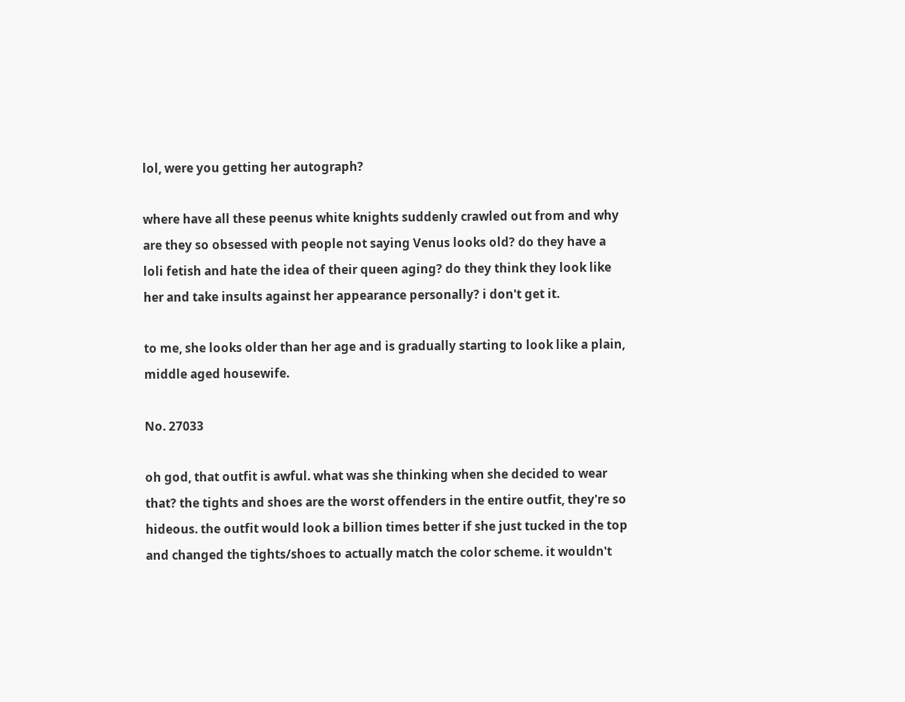lol, were you getting her autograph?

where have all these peenus white knights suddenly crawled out from and why are they so obsessed with people not saying Venus looks old? do they have a loli fetish and hate the idea of their queen aging? do they think they look like her and take insults against her appearance personally? i don't get it.

to me, she looks older than her age and is gradually starting to look like a plain, middle aged housewife.

No. 27033

oh god, that outfit is awful. what was she thinking when she decided to wear that? the tights and shoes are the worst offenders in the entire outfit, they're so hideous. the outfit would look a billion times better if she just tucked in the top and changed the tights/shoes to actually match the color scheme. it wouldn't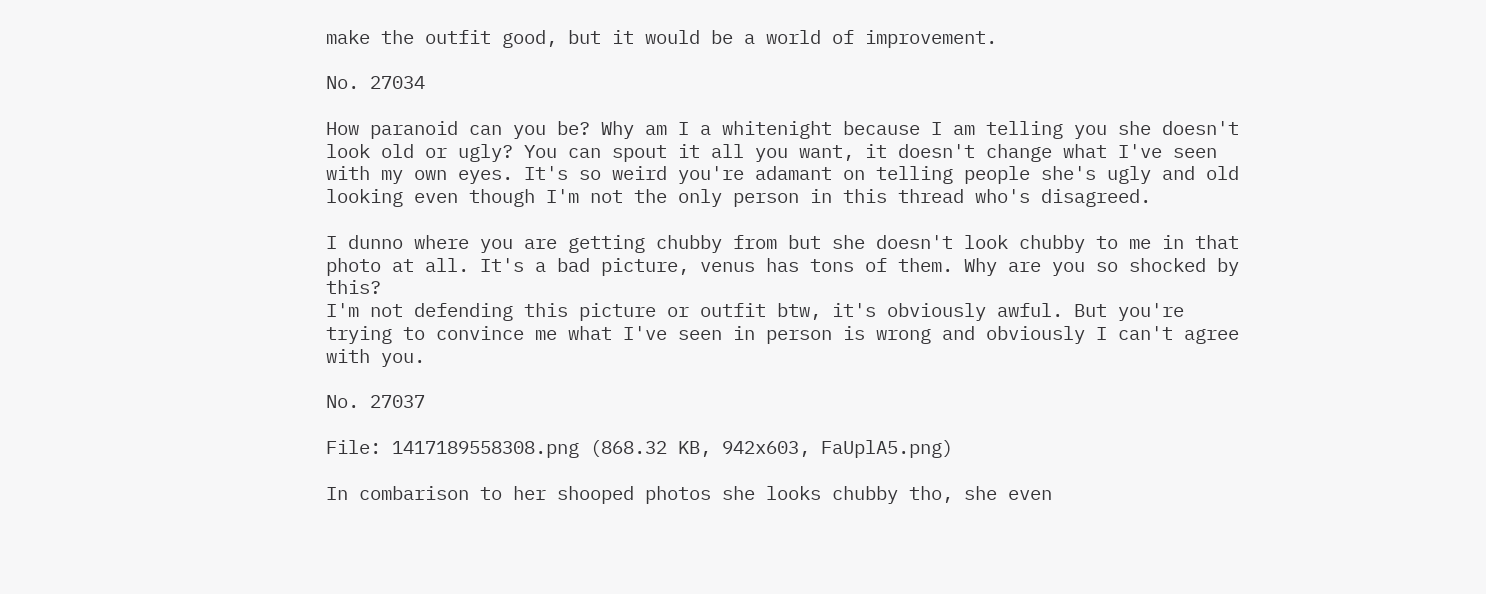make the outfit good, but it would be a world of improvement.

No. 27034

How paranoid can you be? Why am I a whitenight because I am telling you she doesn't look old or ugly? You can spout it all you want, it doesn't change what I've seen with my own eyes. It's so weird you're adamant on telling people she's ugly and old looking even though I'm not the only person in this thread who's disagreed.

I dunno where you are getting chubby from but she doesn't look chubby to me in that photo at all. It's a bad picture, venus has tons of them. Why are you so shocked by this?
I'm not defending this picture or outfit btw, it's obviously awful. But you're trying to convince me what I've seen in person is wrong and obviously I can't agree with you.

No. 27037

File: 1417189558308.png (868.32 KB, 942x603, FaUplA5.png)

In combarison to her shooped photos she looks chubby tho, she even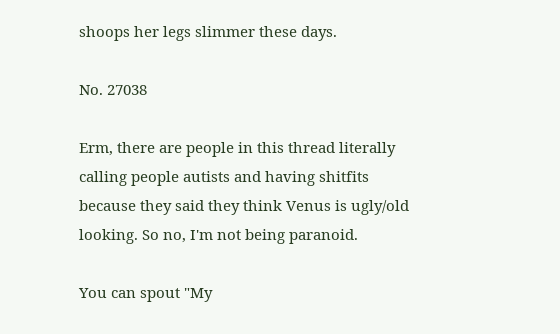shoops her legs slimmer these days.

No. 27038

Erm, there are people in this thread literally calling people autists and having shitfits because they said they think Venus is ugly/old looking. So no, I'm not being paranoid.

You can spout "My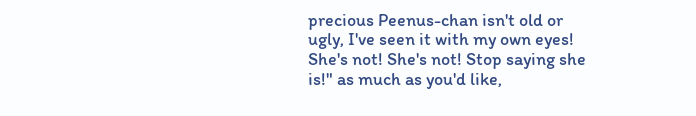precious Peenus-chan isn't old or ugly, I've seen it with my own eyes! She's not! She's not! Stop saying she is!" as much as you'd like,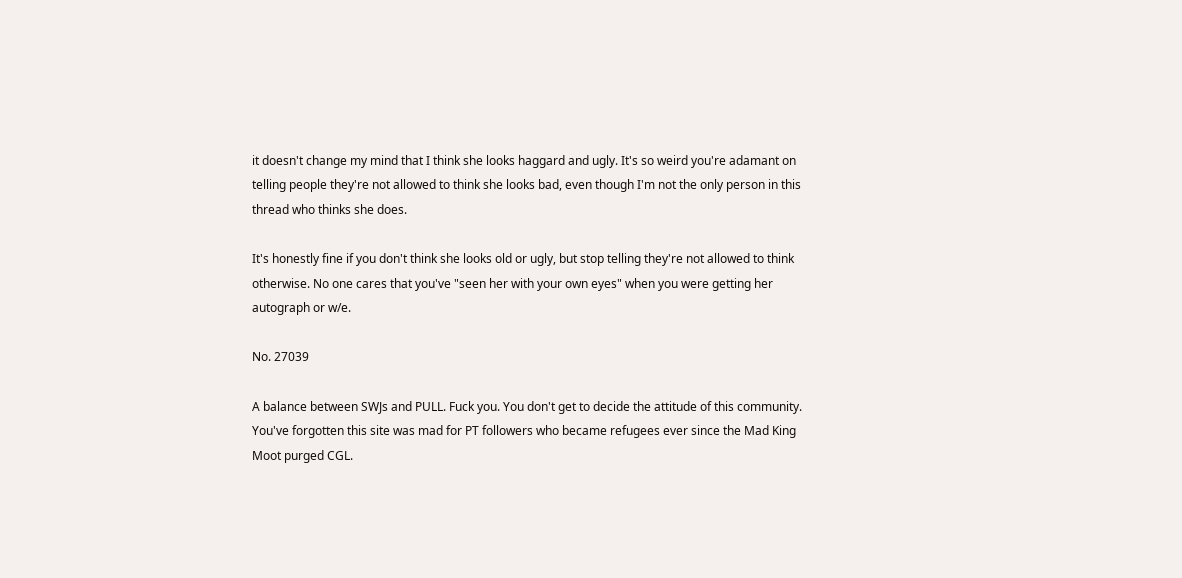it doesn't change my mind that I think she looks haggard and ugly. It's so weird you're adamant on telling people they're not allowed to think she looks bad, even though I'm not the only person in this thread who thinks she does.

It's honestly fine if you don't think she looks old or ugly, but stop telling they're not allowed to think otherwise. No one cares that you've "seen her with your own eyes" when you were getting her autograph or w/e.

No. 27039

A balance between SWJs and PULL. Fuck you. You don't get to decide the attitude of this community. You've forgotten this site was mad for PT followers who became refugees ever since the Mad King Moot purged CGL.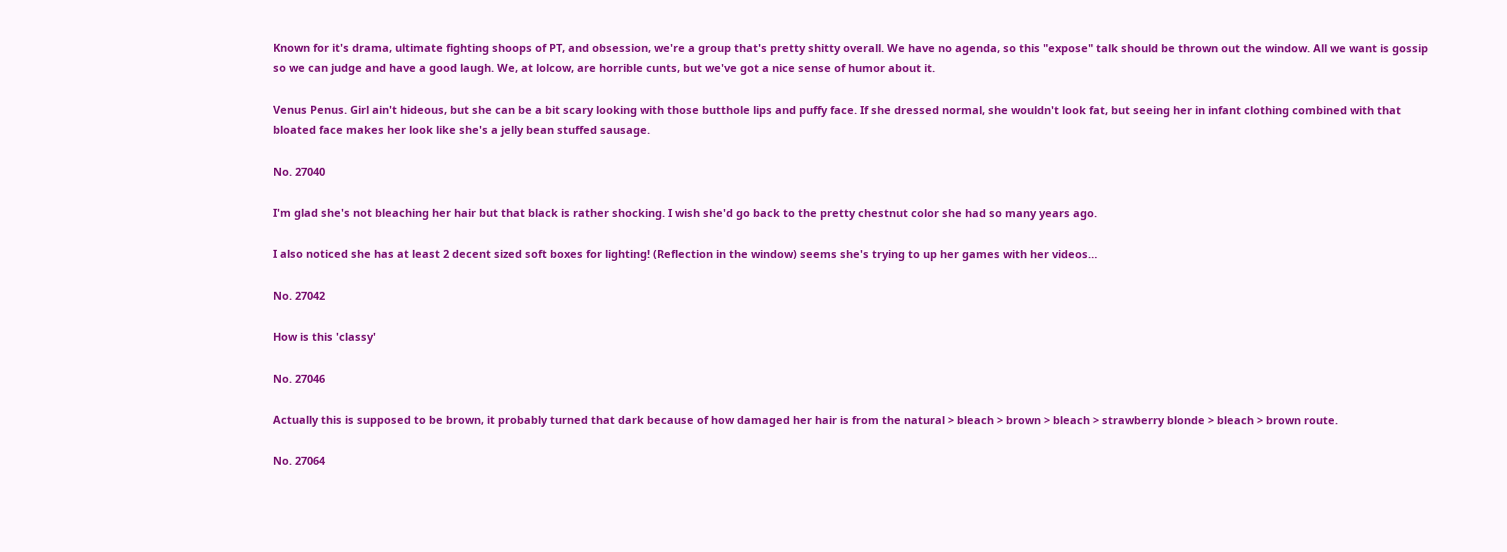Known for it's drama, ultimate fighting shoops of PT, and obsession, we're a group that's pretty shitty overall. We have no agenda, so this "expose" talk should be thrown out the window. All we want is gossip so we can judge and have a good laugh. We, at lolcow, are horrible cunts, but we've got a nice sense of humor about it.

Venus Penus. Girl ain't hideous, but she can be a bit scary looking with those butthole lips and puffy face. If she dressed normal, she wouldn't look fat, but seeing her in infant clothing combined with that bloated face makes her look like she's a jelly bean stuffed sausage.

No. 27040

I'm glad she's not bleaching her hair but that black is rather shocking. I wish she'd go back to the pretty chestnut color she had so many years ago.

I also noticed she has at least 2 decent sized soft boxes for lighting! (Reflection in the window) seems she's trying to up her games with her videos…

No. 27042

How is this 'classy'

No. 27046

Actually this is supposed to be brown, it probably turned that dark because of how damaged her hair is from the natural > bleach > brown > bleach > strawberry blonde > bleach > brown route.

No. 27064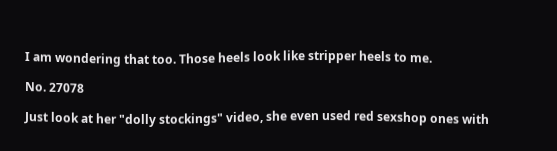I am wondering that too. Those heels look like stripper heels to me.

No. 27078

Just look at her "dolly stockings" video, she even used red sexshop ones with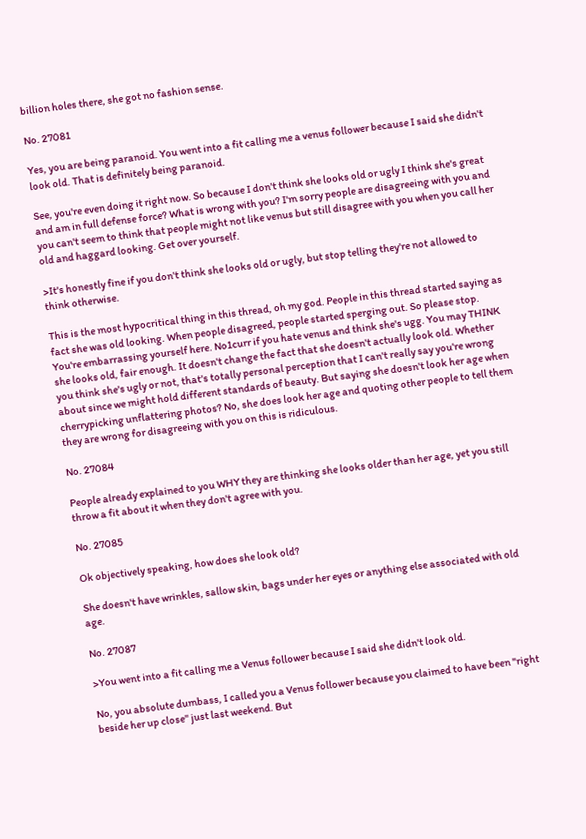billion holes there, she got no fashion sense.

No. 27081

Yes, you are being paranoid. You went into a fit calling me a venus follower because I said she didn't look old. That is definitely being paranoid.

See, you're even doing it right now. So because I don't think she looks old or ugly I think she's great and am in full defense force? What is wrong with you? I'm sorry people are disagreeing with you and you can't seem to think that people might not like venus but still disagree with you when you call her old and haggard looking. Get over yourself.

>It's honestly fine if you don't think she looks old or ugly, but stop telling they're not allowed to think otherwise.

This is the most hypocritical thing in this thread, oh my god. People in this thread started saying as fact she was old looking. When people disagreed, people started sperging out. So please stop. You're embarrassing yourself here. No1curr if you hate venus and think she's ugg. You may THINK she looks old, fair enough. It doesn't change the fact that she doesn't actually look old. Whether you think she's ugly or not, that's totally personal perception that I can't really say you're wrong about since we might hold different standards of beauty. But saying she doesn't look her age when cherrypicking unflattering photos? No, she does look her age and quoting other people to tell them they are wrong for disagreeing with you on this is ridiculous.

No. 27084

People already explained to you WHY they are thinking she looks older than her age, yet you still throw a fit about it when they don't agree with you.

No. 27085

Ok objectively speaking, how does she look old?

She doesn't have wrinkles, sallow skin, bags under her eyes or anything else associated with old age.

No. 27087

>You went into a fit calling me a Venus follower because I said she didn't look old.

No, you absolute dumbass, I called you a Venus follower because you claimed to have been "right beside her up close" just last weekend. But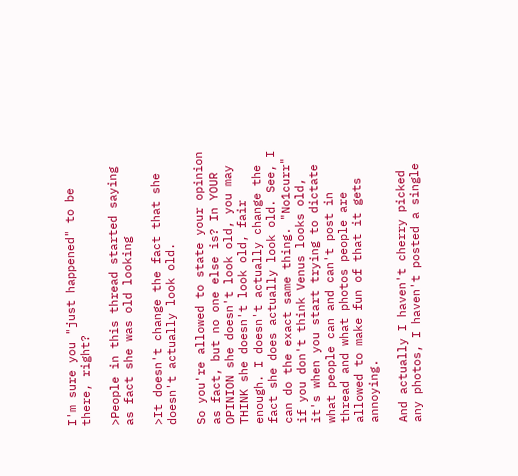I'm sure you "just happened" to be there, right?

>People in this thread started saying as fact she was old looking

>It doesn't change the fact that she doesn't actually look old.

So you're allowed to state your opinion as fact, but no one else is? In YOUR OPINION she doesn't look old, you may THINK she doesn't look old, fair enough. I doesn't actually change the fact she does actually look old. See, I can do the exact same thing. "No1curr" if you don't think Venus looks old, it's when you start trying to dictate what people can and can't post in thread and what photos people are allowed to make fun of that it gets annoying.

And actually I haven't cherry picked any photos, I haven't posted a single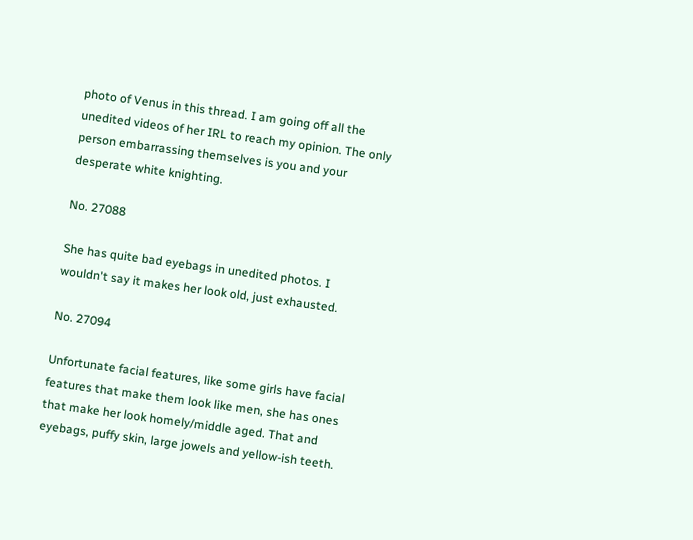photo of Venus in this thread. I am going off all the unedited videos of her IRL to reach my opinion. The only person embarrassing themselves is you and your desperate white knighting.

No. 27088

She has quite bad eyebags in unedited photos. I wouldn't say it makes her look old, just exhausted.

No. 27094

Unfortunate facial features, like some girls have facial features that make them look like men, she has ones that make her look homely/middle aged. That and eyebags, puffy skin, large jowels and yellow-ish teeth.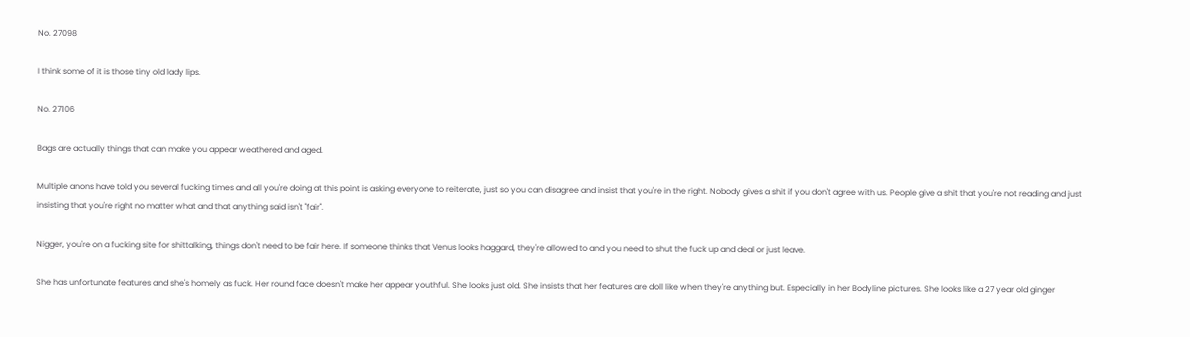No. 27098

I think some of it is those tiny old lady lips.

No. 27106

Bags are actually things that can make you appear weathered and aged.

Multiple anons have told you several fucking times and all you're doing at this point is asking everyone to reiterate, just so you can disagree and insist that you're in the right. Nobody gives a shit if you don't agree with us. People give a shit that you're not reading and just insisting that you're right no matter what and that anything said isn't "fair".

Nigger, you're on a fucking site for shittalking, things don't need to be fair here. If someone thinks that Venus looks haggard, they're allowed to and you need to shut the fuck up and deal or just leave.

She has unfortunate features and she's homely as fuck. Her round face doesn't make her appear youthful. She looks just old. She insists that her features are doll like when they're anything but. Especially in her Bodyline pictures. She looks like a 27 year old ginger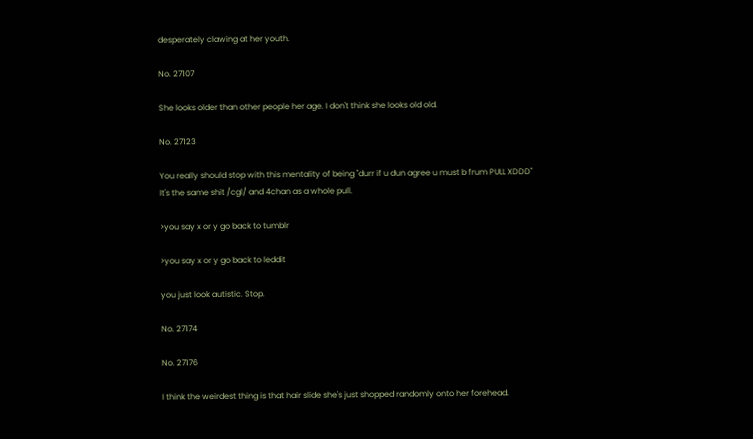desperately clawing at her youth.

No. 27107

She looks older than other people her age. I don't think she looks old old.

No. 27123

You really should stop with this mentality of being "durr if u dun agree u must b frum PULL XDDD"
It's the same shit /cgl/ and 4chan as a whole pull.

>you say x or y go back to tumblr

>you say x or y go back to leddit

you just look autistic. Stop.

No. 27174

No. 27176

I think the weirdest thing is that hair slide she's just shopped randomly onto her forehead.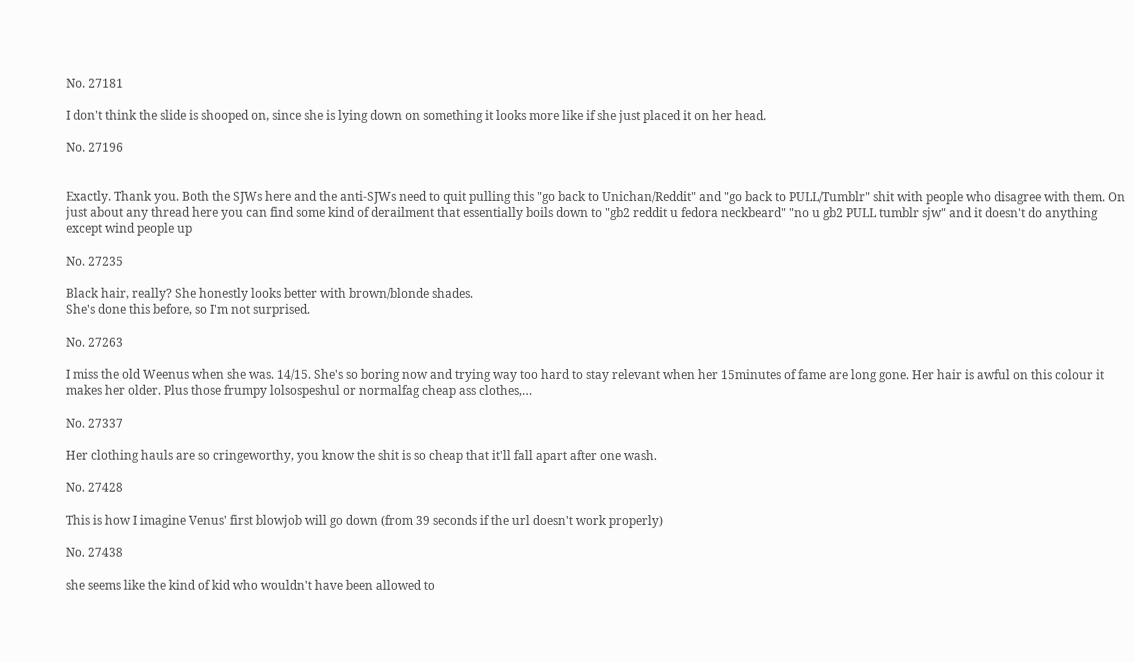No. 27181

I don't think the slide is shooped on, since she is lying down on something it looks more like if she just placed it on her head.

No. 27196


Exactly. Thank you. Both the SJWs here and the anti-SJWs need to quit pulling this "go back to Unichan/Reddit" and "go back to PULL/Tumblr" shit with people who disagree with them. On just about any thread here you can find some kind of derailment that essentially boils down to "gb2 reddit u fedora neckbeard" "no u gb2 PULL tumblr sjw" and it doesn't do anything except wind people up

No. 27235

Black hair, really? She honestly looks better with brown/blonde shades.
She's done this before, so I'm not surprised.

No. 27263

I miss the old Weenus when she was. 14/15. She's so boring now and trying way too hard to stay relevant when her 15minutes of fame are long gone. Her hair is awful on this colour it makes her older. Plus those frumpy lolsospeshul or normalfag cheap ass clothes,…

No. 27337

Her clothing hauls are so cringeworthy, you know the shit is so cheap that it'll fall apart after one wash.

No. 27428

This is how I imagine Venus' first blowjob will go down (from 39 seconds if the url doesn't work properly)

No. 27438

she seems like the kind of kid who wouldn't have been allowed to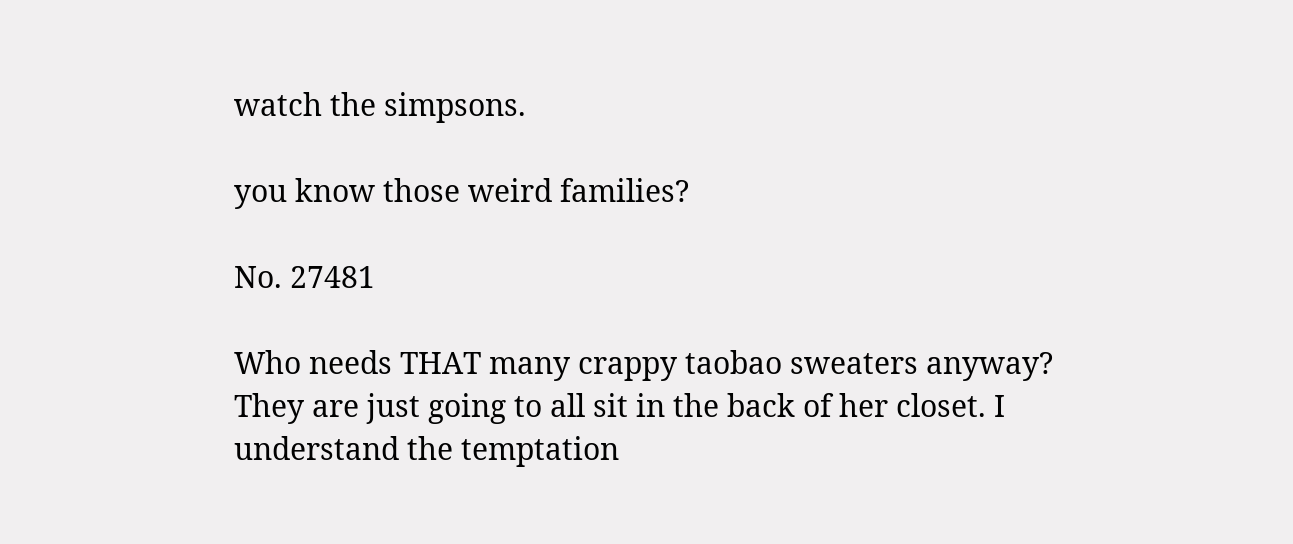watch the simpsons.

you know those weird families?

No. 27481

Who needs THAT many crappy taobao sweaters anyway? They are just going to all sit in the back of her closet. I understand the temptation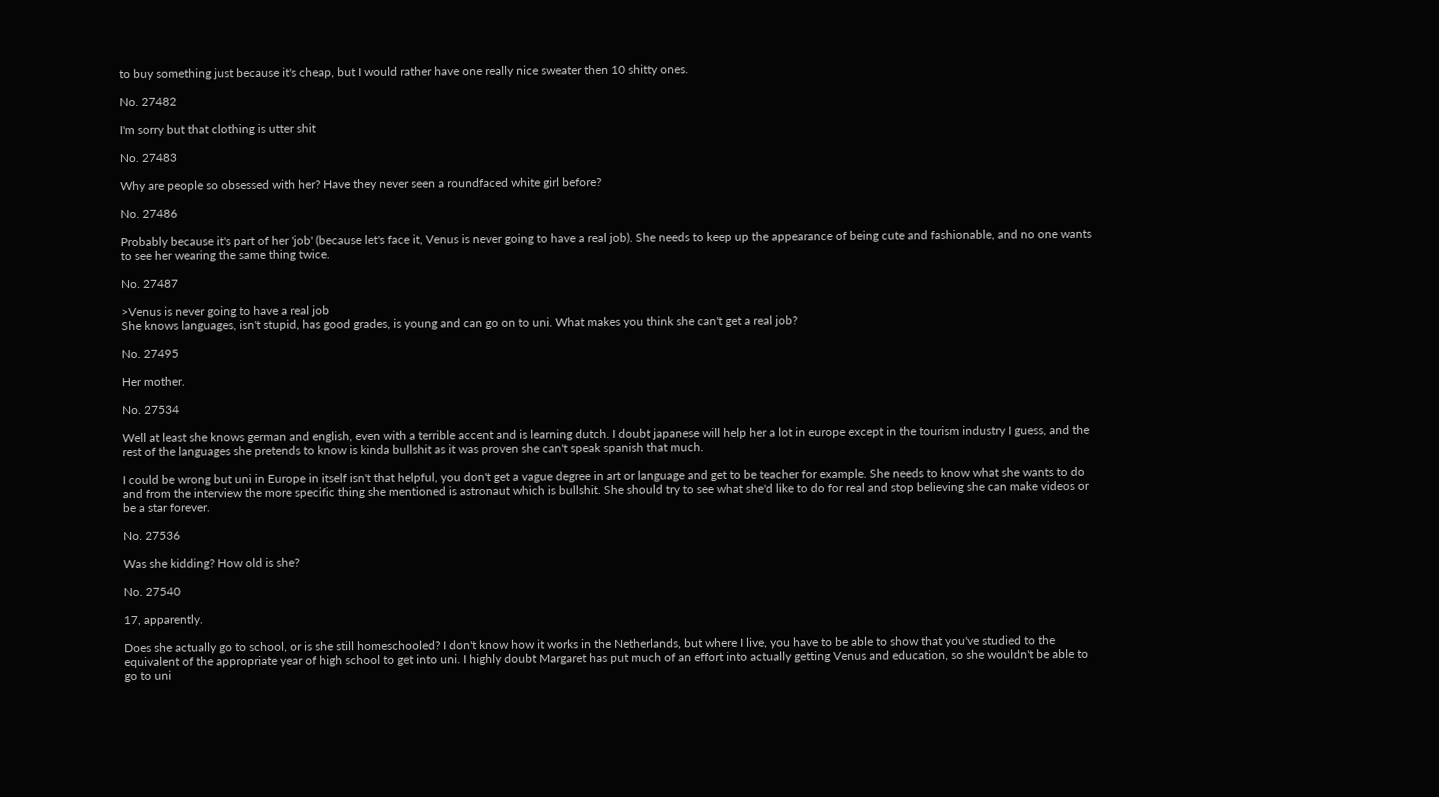to buy something just because it's cheap, but I would rather have one really nice sweater then 10 shitty ones.

No. 27482

I'm sorry but that clothing is utter shit

No. 27483

Why are people so obsessed with her? Have they never seen a roundfaced white girl before?

No. 27486

Probably because it's part of her 'job' (because let's face it, Venus is never going to have a real job). She needs to keep up the appearance of being cute and fashionable, and no one wants to see her wearing the same thing twice.

No. 27487

>Venus is never going to have a real job
She knows languages, isn't stupid, has good grades, is young and can go on to uni. What makes you think she can't get a real job?

No. 27495

Her mother.

No. 27534

Well at least she knows german and english, even with a terrible accent and is learning dutch. I doubt japanese will help her a lot in europe except in the tourism industry I guess, and the rest of the languages she pretends to know is kinda bullshit as it was proven she can't speak spanish that much.

I could be wrong but uni in Europe in itself isn't that helpful, you don't get a vague degree in art or language and get to be teacher for example. She needs to know what she wants to do and from the interview the more specific thing she mentioned is astronaut which is bullshit. She should try to see what she'd like to do for real and stop believing she can make videos or be a star forever.

No. 27536

Was she kidding? How old is she?

No. 27540

17, apparently.

Does she actually go to school, or is she still homeschooled? I don't know how it works in the Netherlands, but where I live, you have to be able to show that you've studied to the equivalent of the appropriate year of high school to get into uni. I highly doubt Margaret has put much of an effort into actually getting Venus and education, so she wouldn't be able to go to uni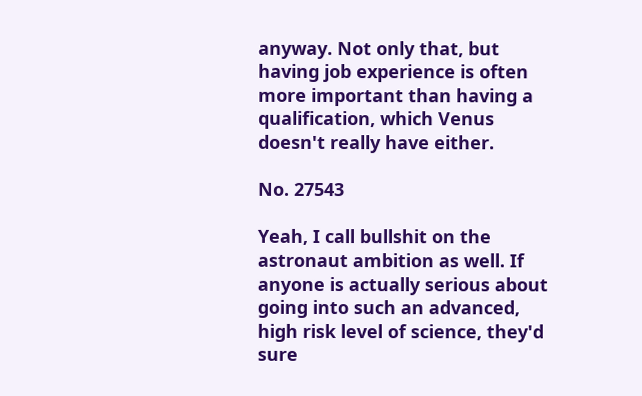anyway. Not only that, but having job experience is often more important than having a qualification, which Venus doesn't really have either.

No. 27543

Yeah, I call bullshit on the astronaut ambition as well. If anyone is actually serious about going into such an advanced, high risk level of science, they'd sure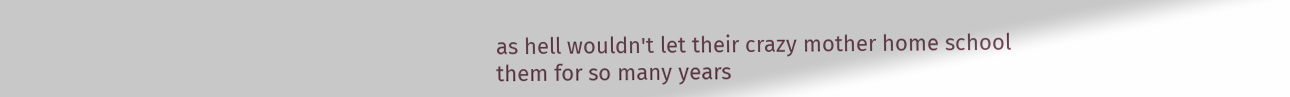as hell wouldn't let their crazy mother home school them for so many years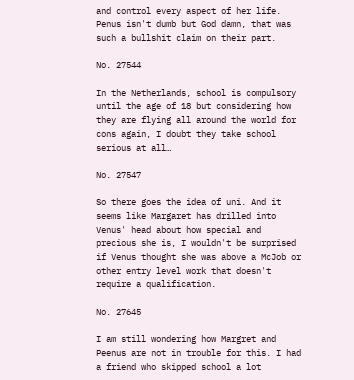and control every aspect of her life. Penus isn't dumb but God damn, that was such a bullshit claim on their part.

No. 27544

In the Netherlands, school is compulsory until the age of 18 but considering how they are flying all around the world for cons again, I doubt they take school serious at all…

No. 27547

So there goes the idea of uni. And it seems like Margaret has drilled into Venus' head about how special and precious she is, I wouldn't be surprised if Venus thought she was above a McJob or other entry level work that doesn't require a qualification.

No. 27645

I am still wondering how Margret and Peenus are not in trouble for this. I had a friend who skipped school a lot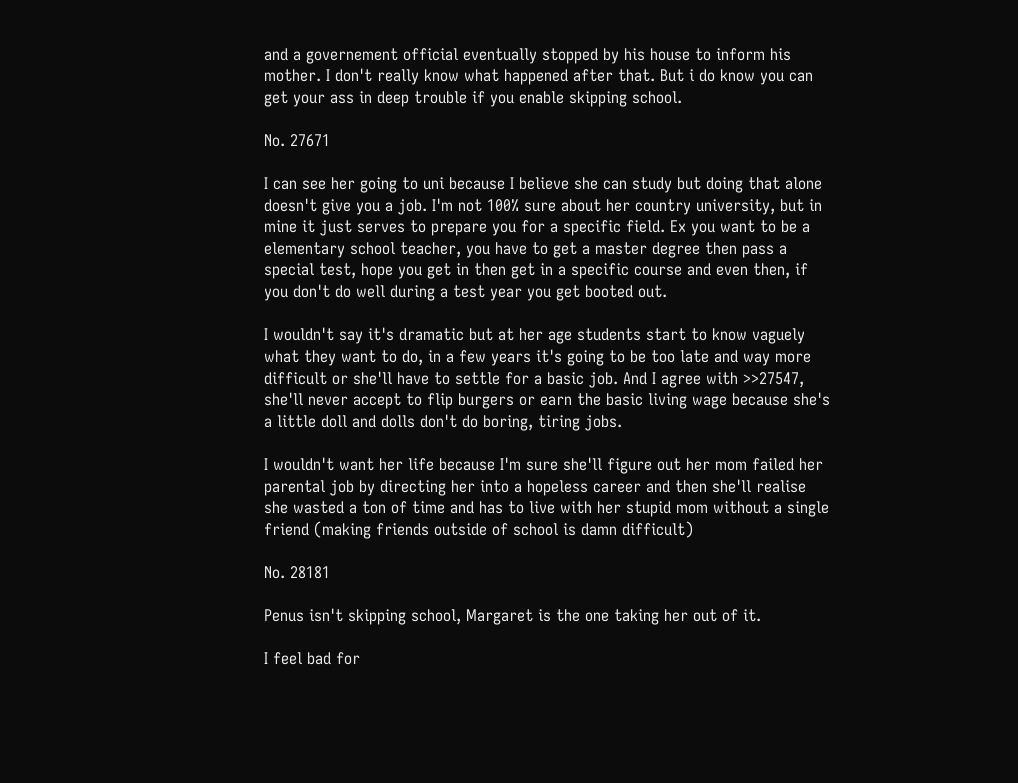and a governement official eventually stopped by his house to inform his mother. I don't really know what happened after that. But i do know you can get your ass in deep trouble if you enable skipping school.

No. 27671

I can see her going to uni because I believe she can study but doing that alone doesn't give you a job. I'm not 100% sure about her country university, but in mine it just serves to prepare you for a specific field. Ex you want to be a elementary school teacher, you have to get a master degree then pass a special test, hope you get in then get in a specific course and even then, if you don't do well during a test year you get booted out.

I wouldn't say it's dramatic but at her age students start to know vaguely what they want to do, in a few years it's going to be too late and way more difficult or she'll have to settle for a basic job. And I agree with >>27547, she'll never accept to flip burgers or earn the basic living wage because she's a little doll and dolls don't do boring, tiring jobs.

I wouldn't want her life because I'm sure she'll figure out her mom failed her parental job by directing her into a hopeless career and then she'll realise she wasted a ton of time and has to live with her stupid mom without a single friend (making friends outside of school is damn difficult)

No. 28181

Penus isn't skipping school, Margaret is the one taking her out of it.

I feel bad for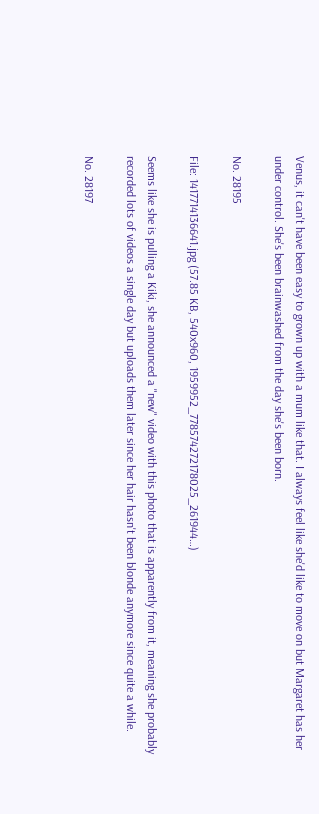Venus, it can't have been easy to grown up with a mum like that. I always feel like she'd like to move on but Margaret has her under control. She's been brainwashed from the day she's been born.

No. 28195

File: 1417714136641.jpg (57.85 KB, 540x960, 1959952_778574272178025_261944…)

Seems like she is pulling a Kiki, she announced a "new" video with this photo that is apparently from it, meaning she probably recorded lots of videos a single day but uploads them later since her hair hasn't been blonde anymore since quite a while.

No. 28197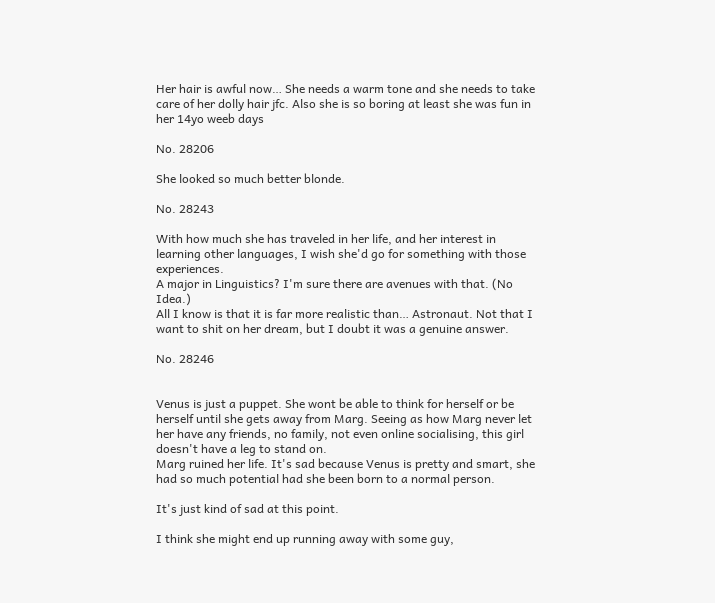Her hair is awful now… She needs a warm tone and she needs to take care of her dolly hair jfc. Also she is so boring at least she was fun in her 14yo weeb days

No. 28206

She looked so much better blonde.

No. 28243

With how much she has traveled in her life, and her interest in learning other languages, I wish she'd go for something with those experiences.
A major in Linguistics? I'm sure there are avenues with that. (No Idea.)
All I know is that it is far more realistic than… Astronaut. Not that I want to shit on her dream, but I doubt it was a genuine answer.

No. 28246


Venus is just a puppet. She wont be able to think for herself or be herself until she gets away from Marg. Seeing as how Marg never let her have any friends, no family, not even online socialising, this girl doesn't have a leg to stand on.
Marg ruined her life. It's sad because Venus is pretty and smart, she had so much potential had she been born to a normal person.

It's just kind of sad at this point.

I think she might end up running away with some guy,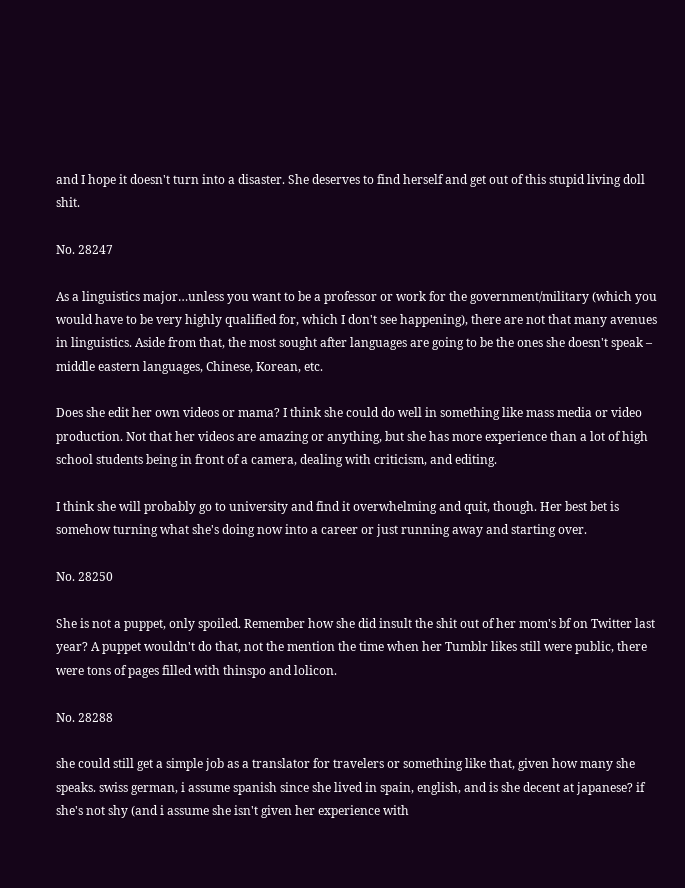and I hope it doesn't turn into a disaster. She deserves to find herself and get out of this stupid living doll shit.

No. 28247

As a linguistics major…unless you want to be a professor or work for the government/military (which you would have to be very highly qualified for, which I don't see happening), there are not that many avenues in linguistics. Aside from that, the most sought after languages are going to be the ones she doesn't speak – middle eastern languages, Chinese, Korean, etc.

Does she edit her own videos or mama? I think she could do well in something like mass media or video production. Not that her videos are amazing or anything, but she has more experience than a lot of high school students being in front of a camera, dealing with criticism, and editing.

I think she will probably go to university and find it overwhelming and quit, though. Her best bet is somehow turning what she's doing now into a career or just running away and starting over.

No. 28250

She is not a puppet, only spoiled. Remember how she did insult the shit out of her mom's bf on Twitter last year? A puppet wouldn't do that, not the mention the time when her Tumblr likes still were public, there were tons of pages filled with thinspo and lolicon.

No. 28288

she could still get a simple job as a translator for travelers or something like that, given how many she speaks. swiss german, i assume spanish since she lived in spain, english, and is she decent at japanese? if she's not shy (and i assume she isn't given her experience with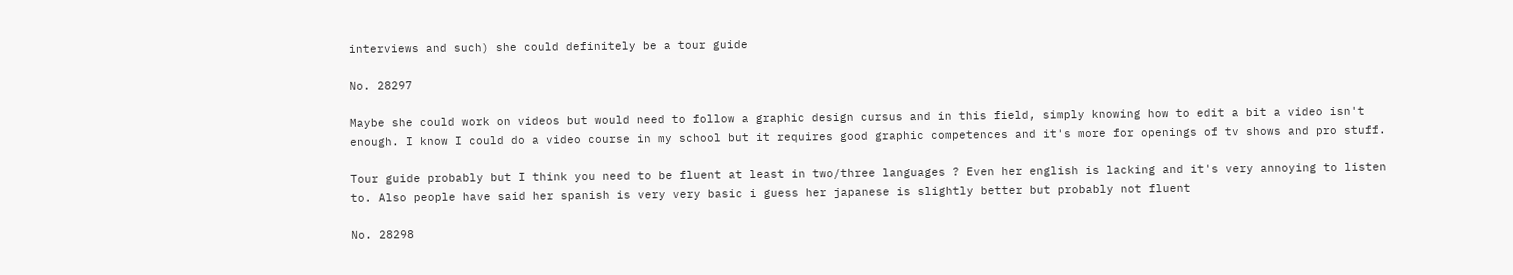interviews and such) she could definitely be a tour guide

No. 28297

Maybe she could work on videos but would need to follow a graphic design cursus and in this field, simply knowing how to edit a bit a video isn't enough. I know I could do a video course in my school but it requires good graphic competences and it's more for openings of tv shows and pro stuff.

Tour guide probably but I think you need to be fluent at least in two/three languages ? Even her english is lacking and it's very annoying to listen to. Also people have said her spanish is very very basic i guess her japanese is slightly better but probably not fluent

No. 28298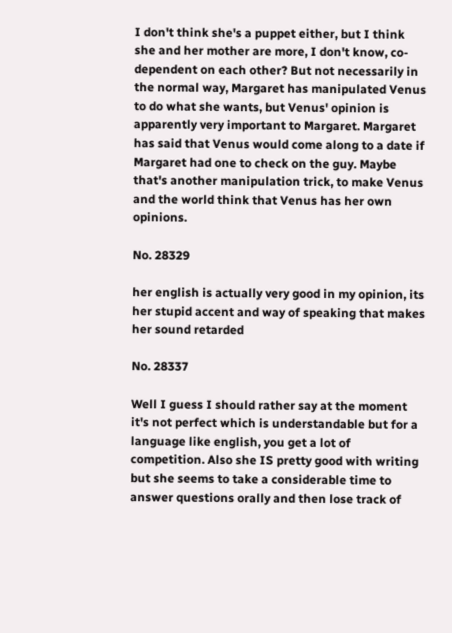I don't think she's a puppet either, but I think she and her mother are more, I don't know, co-dependent on each other? But not necessarily in the normal way, Margaret has manipulated Venus to do what she wants, but Venus' opinion is apparently very important to Margaret. Margaret has said that Venus would come along to a date if Margaret had one to check on the guy. Maybe that's another manipulation trick, to make Venus and the world think that Venus has her own opinions.

No. 28329

her english is actually very good in my opinion, its her stupid accent and way of speaking that makes her sound retarded

No. 28337

Well I guess I should rather say at the moment it's not perfect which is understandable but for a language like english, you get a lot of competition. Also she IS pretty good with writing but she seems to take a considerable time to answer questions orally and then lose track of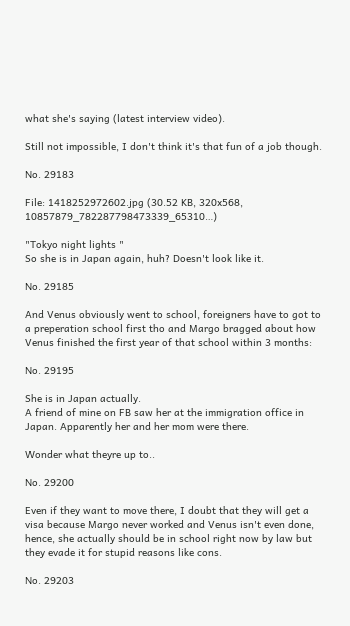what she's saying (latest interview video).

Still not impossible, I don't think it's that fun of a job though.

No. 29183

File: 1418252972602.jpg (30.52 KB, 320x568, 10857879_782287798473339_65310…)

"Tokyo night lights "
So she is in Japan again, huh? Doesn't look like it.

No. 29185

And Venus obviously went to school, foreigners have to got to a preperation school first tho and Margo bragged about how Venus finished the first year of that school within 3 months:

No. 29195

She is in Japan actually.
A friend of mine on FB saw her at the immigration office in Japan. Apparently her and her mom were there.

Wonder what theyre up to..

No. 29200

Even if they want to move there, I doubt that they will get a visa because Margo never worked and Venus isn't even done, hence, she actually should be in school right now by law but they evade it for stupid reasons like cons.

No. 29203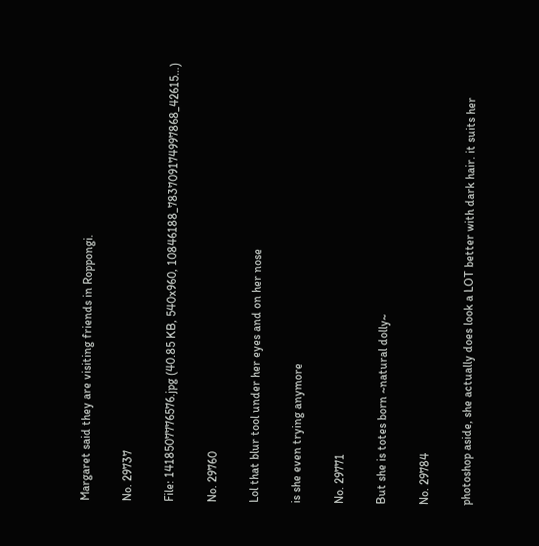Margaret said they are visiting friends in Roppongi.

No. 29737

File: 1418507776576.jpg (40.85 KB, 540x960, 10846188_783709174997868_42615…)

No. 29760

Lol that blur tool under her eyes and on her nose

is she even trying anymore

No. 29771

But she is totes born ~natural dolly~

No. 29784

photoshop aside, she actually does look a LOT better with dark hair. it suits her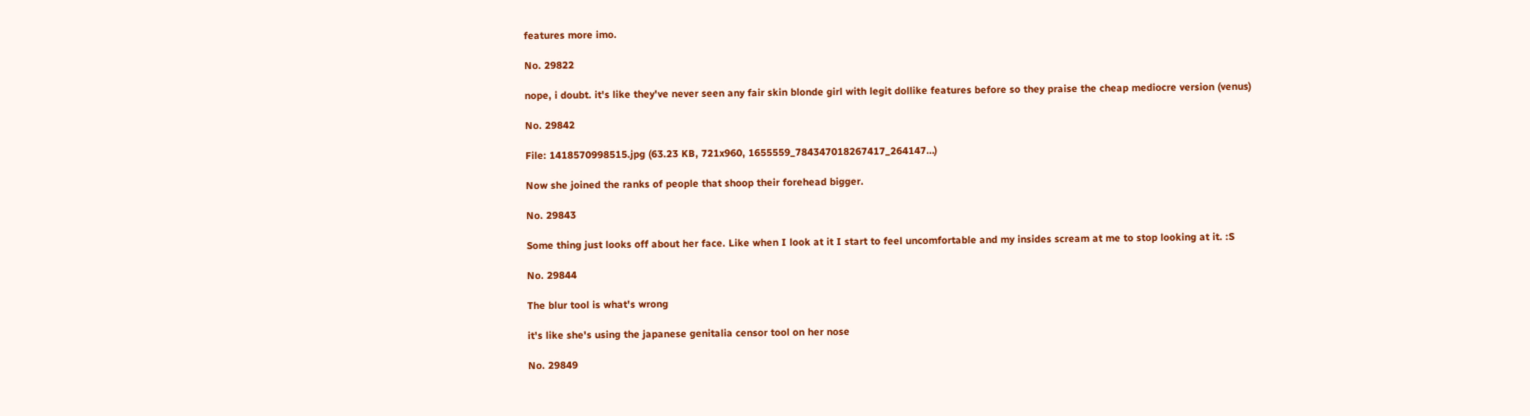features more imo.

No. 29822

nope, i doubt. it's like they've never seen any fair skin blonde girl with legit dollike features before so they praise the cheap mediocre version (venus)

No. 29842

File: 1418570998515.jpg (63.23 KB, 721x960, 1655559_784347018267417_264147…)

Now she joined the ranks of people that shoop their forehead bigger.

No. 29843

Some thing just looks off about her face. Like when I look at it I start to feel uncomfortable and my insides scream at me to stop looking at it. :S

No. 29844

The blur tool is what's wrong

it's like she's using the japanese genitalia censor tool on her nose

No. 29849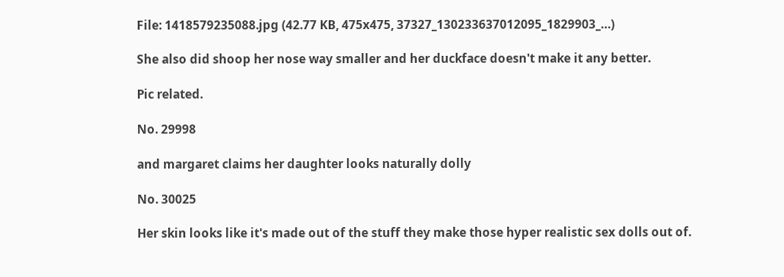File: 1418579235088.jpg (42.77 KB, 475x475, 37327_130233637012095_1829903_…)

She also did shoop her nose way smaller and her duckface doesn't make it any better.

Pic related.

No. 29998

and margaret claims her daughter looks naturally dolly

No. 30025

Her skin looks like it's made out of the stuff they make those hyper realistic sex dolls out of.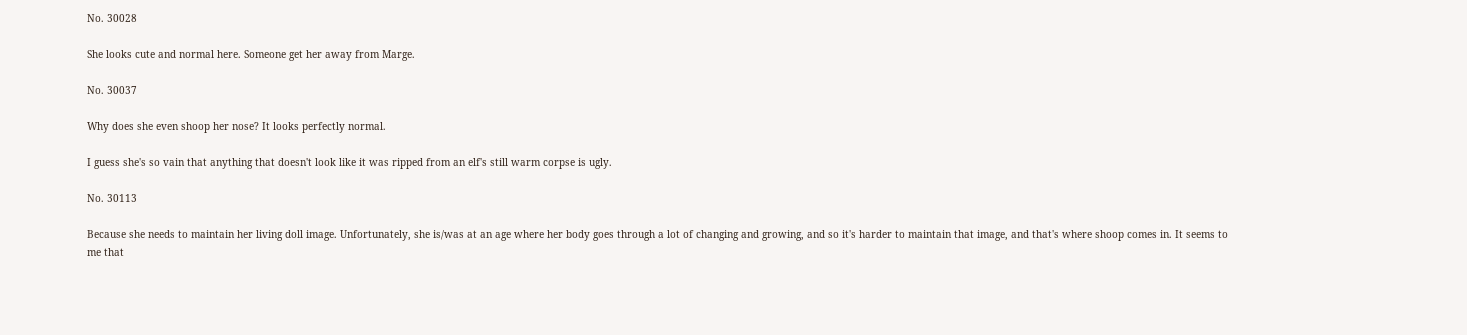No. 30028

She looks cute and normal here. Someone get her away from Marge.

No. 30037

Why does she even shoop her nose? It looks perfectly normal.

I guess she's so vain that anything that doesn't look like it was ripped from an elf's still warm corpse is ugly.

No. 30113

Because she needs to maintain her living doll image. Unfortunately, she is/was at an age where her body goes through a lot of changing and growing, and so it's harder to maintain that image, and that's where shoop comes in. It seems to me that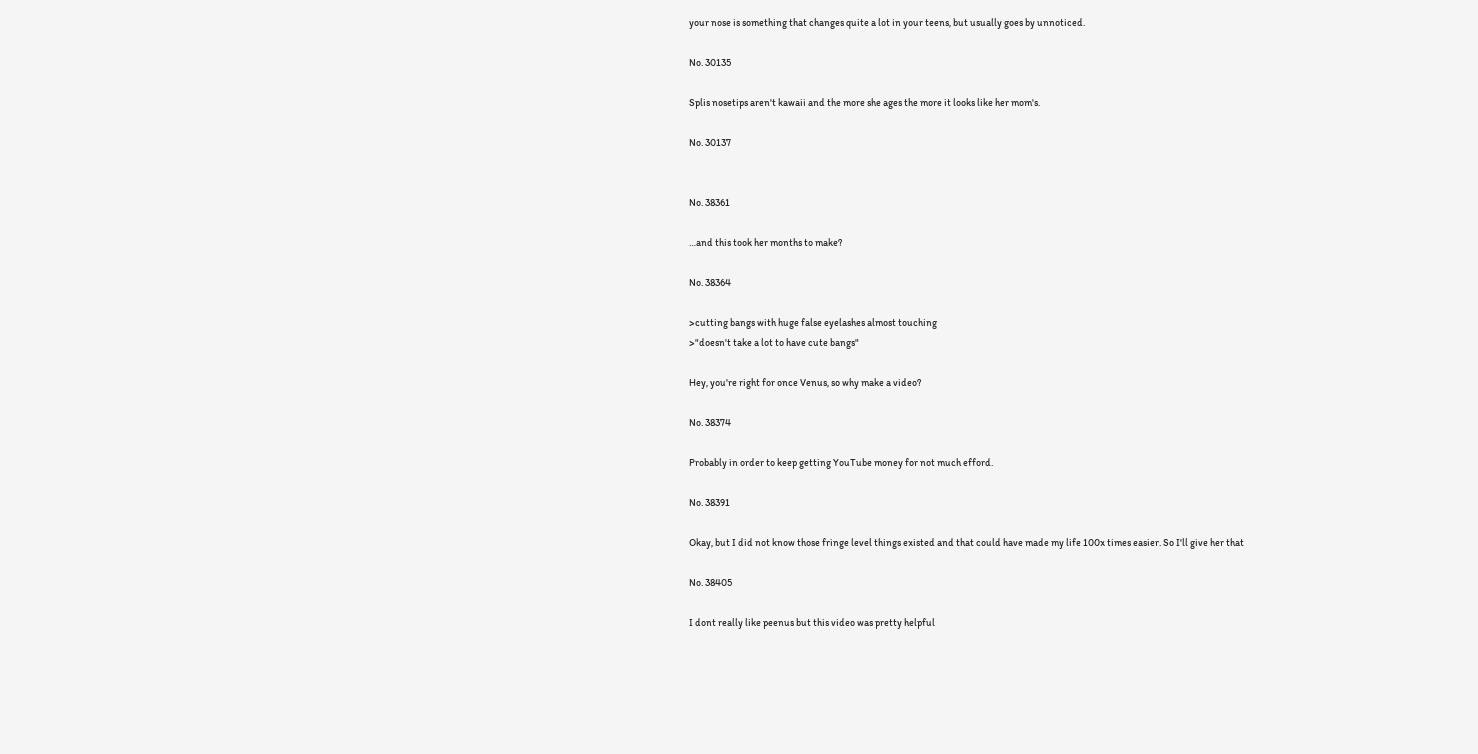your nose is something that changes quite a lot in your teens, but usually goes by unnoticed.

No. 30135

Splis nosetips aren't kawaii and the more she ages the more it looks like her mom's.

No. 30137


No. 38361

…and this took her months to make?

No. 38364

>cutting bangs with huge false eyelashes almost touching
>"doesn't take a lot to have cute bangs"

Hey, you're right for once Venus, so why make a video?

No. 38374

Probably in order to keep getting YouTube money for not much efford.

No. 38391

Okay, but I did not know those fringe level things existed and that could have made my life 100x times easier. So I'll give her that

No. 38405

I dont really like peenus but this video was pretty helpful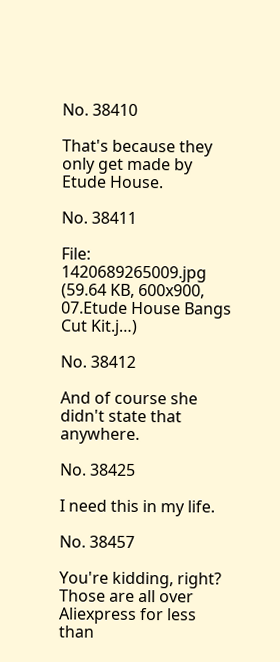No. 38410

That's because they only get made by Etude House.

No. 38411

File: 1420689265009.jpg (59.64 KB, 600x900, 07.Etude House Bangs Cut Kit.j…)

No. 38412

And of course she didn't state that anywhere.

No. 38425

I need this in my life.

No. 38457

You're kidding, right? Those are all over Aliexpress for less than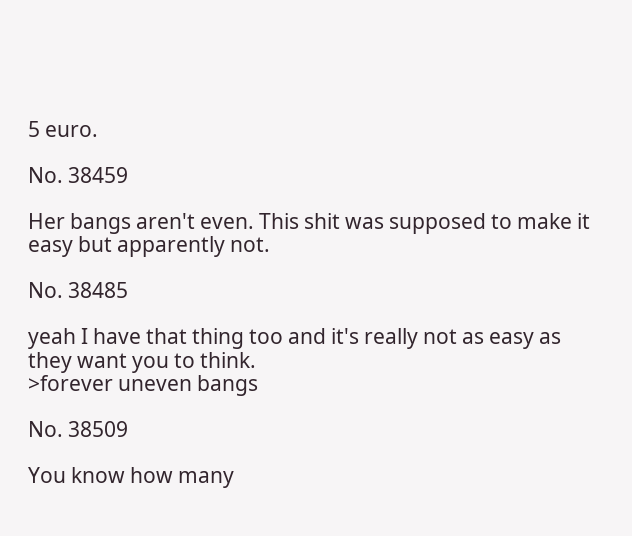5 euro.

No. 38459

Her bangs aren't even. This shit was supposed to make it easy but apparently not.

No. 38485

yeah I have that thing too and it's really not as easy as they want you to think.
>forever uneven bangs

No. 38509

You know how many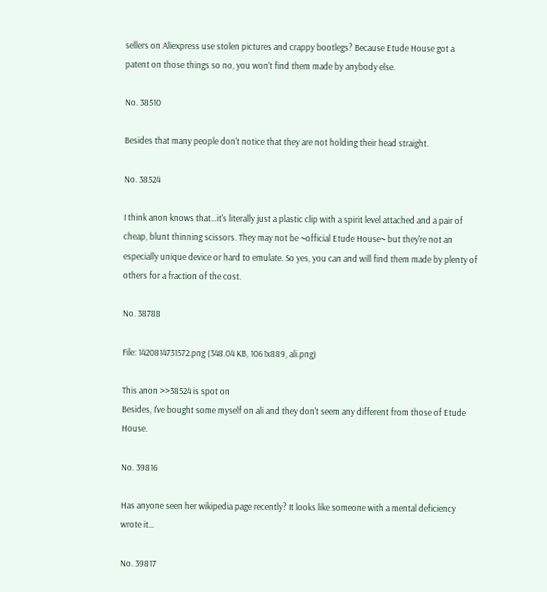sellers on Aliexpress use stolen pictures and crappy bootlegs? Because Etude House got a patent on those things so no, you won't find them made by anybody else.

No. 38510

Besides that many people don't notice that they are not holding their head straight.

No. 38524

I think anon knows that…it's literally just a plastic clip with a spirit level attached and a pair of cheap, blunt thinning scissors. They may not be ~official Etude House~ but they're not an especially unique device or hard to emulate. So yes, you can and will find them made by plenty of others for a fraction of the cost.

No. 38788

File: 1420814731572.png (348.04 KB, 1061x889, ali.png)

This anon >>38524 is spot on
Besides, I've bought some myself on ali and they don't seem any different from those of Etude House.

No. 39816

Has anyone seen her wikipedia page recently? It looks like someone with a mental deficiency wrote it…

No. 39817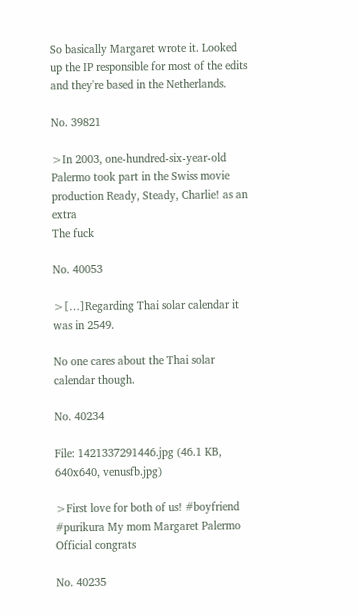So basically Margaret wrote it. Looked up the IP responsible for most of the edits and they're based in the Netherlands.

No. 39821

>In 2003, one-hundred-six-year-old Palermo took part in the Swiss movie production Ready, Steady, Charlie! as an extra
The fuck

No. 40053

>[…]Regarding Thai solar calendar it was in 2549.

No one cares about the Thai solar calendar though.

No. 40234

File: 1421337291446.jpg (46.1 KB, 640x640, venusfb.jpg)

>First love for both of us! #boyfriend #purikura My mom Margaret Palermo Official congrats

No. 40235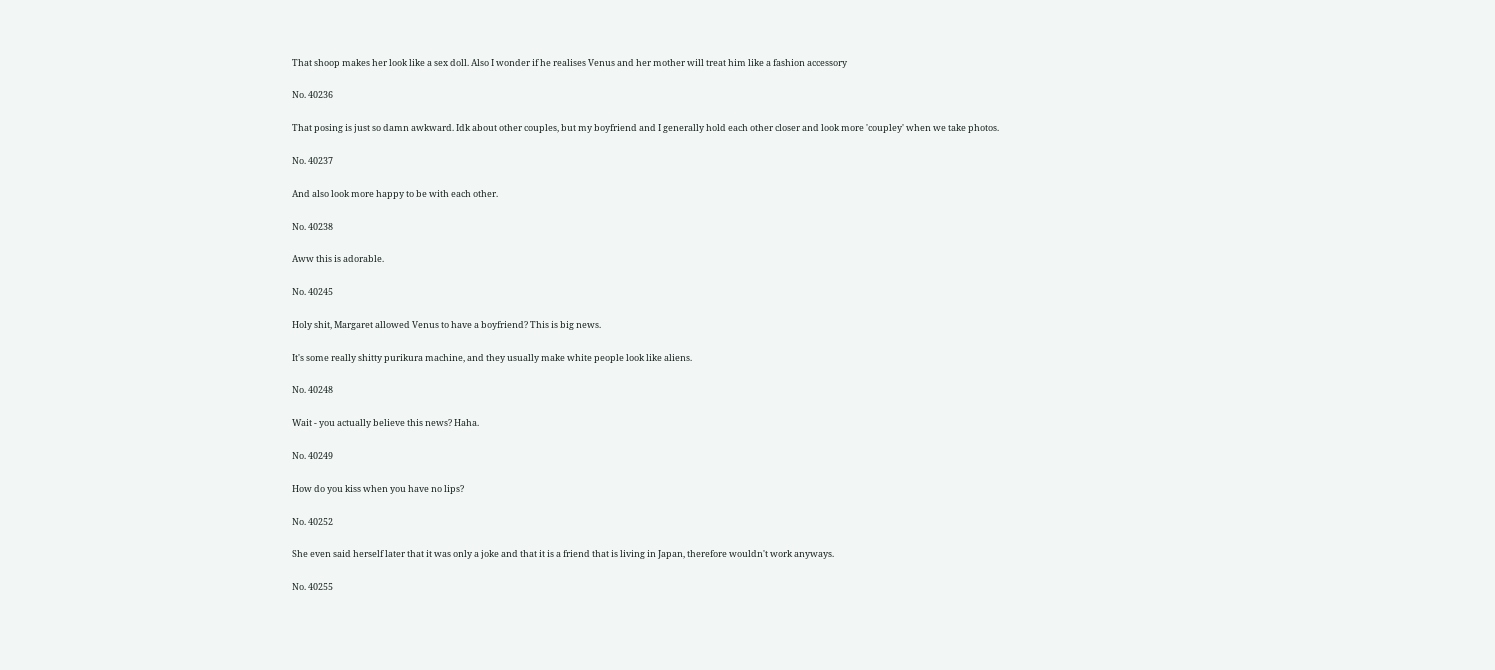That shoop makes her look like a sex doll. Also I wonder if he realises Venus and her mother will treat him like a fashion accessory

No. 40236

That posing is just so damn awkward. Idk about other couples, but my boyfriend and I generally hold each other closer and look more 'coupley' when we take photos.

No. 40237

And also look more happy to be with each other.

No. 40238

Aww this is adorable.

No. 40245

Holy shit, Margaret allowed Venus to have a boyfriend? This is big news.

It's some really shitty purikura machine, and they usually make white people look like aliens.

No. 40248

Wait - you actually believe this news? Haha.

No. 40249

How do you kiss when you have no lips?

No. 40252

She even said herself later that it was only a joke and that it is a friend that is living in Japan, therefore wouldn't work anyways.

No. 40255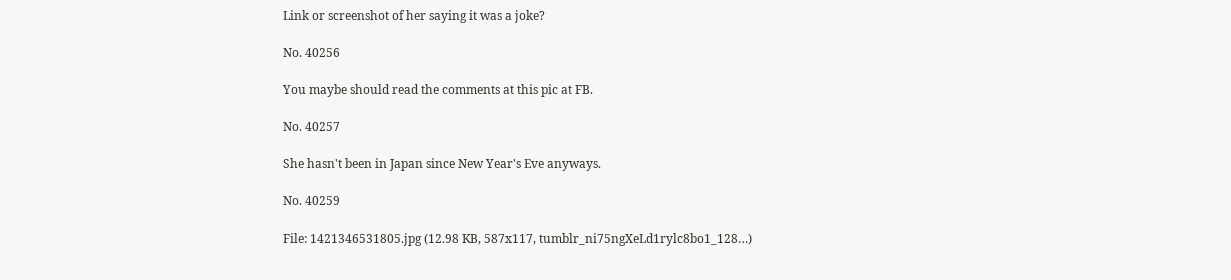Link or screenshot of her saying it was a joke?

No. 40256

You maybe should read the comments at this pic at FB.

No. 40257

She hasn't been in Japan since New Year's Eve anyways.

No. 40259

File: 1421346531805.jpg (12.98 KB, 587x117, tumblr_ni75ngXeLd1rylc8bo1_128…)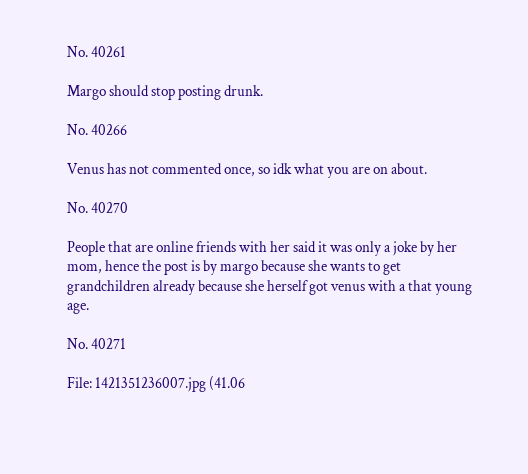No. 40261

Margo should stop posting drunk.

No. 40266

Venus has not commented once, so idk what you are on about.

No. 40270

People that are online friends with her said it was only a joke by her mom, hence the post is by margo because she wants to get grandchildren already because she herself got venus with a that young age.

No. 40271

File: 1421351236007.jpg (41.06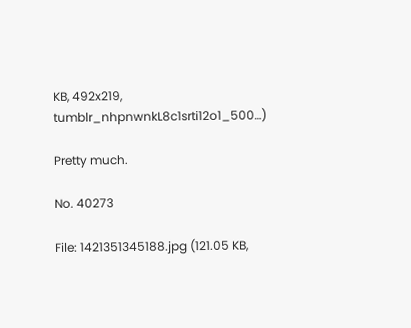KB, 492x219, tumblr_nhpnwnkL8c1srti12o1_500…)

Pretty much.

No. 40273

File: 1421351345188.jpg (121.05 KB,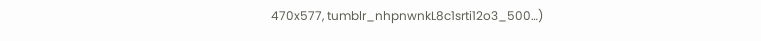470x577, tumblr_nhpnwnkL8c1srti12o3_500…)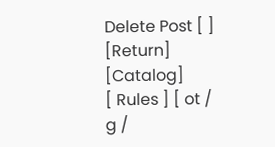Delete Post [ ]
[Return] [Catalog]
[ Rules ] [ ot / g /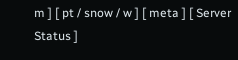m ] [ pt / snow / w ] [ meta ] [ Server Status ]